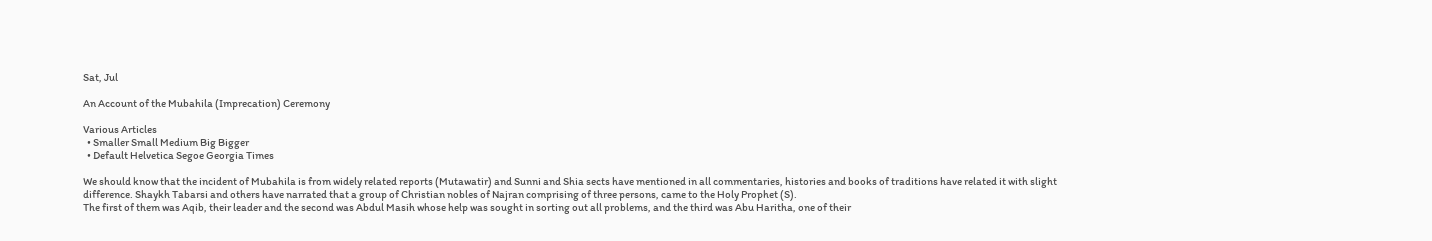Sat, Jul

An Account of the Mubahila (Imprecation) Ceremony

Various Articles
  • Smaller Small Medium Big Bigger
  • Default Helvetica Segoe Georgia Times

We should know that the incident of Mubahila is from widely related reports (Mutawatir) and Sunni and Shia sects have mentioned in all commentaries, histories and books of traditions have related it with slight difference. Shaykh Tabarsi and others have narrated that a group of Christian nobles of Najran comprising of three persons, came to the Holy Prophet (S).
The first of them was Aqib, their leader and the second was Abdul Masih whose help was sought in sorting out all problems, and the third was Abu Haritha, one of their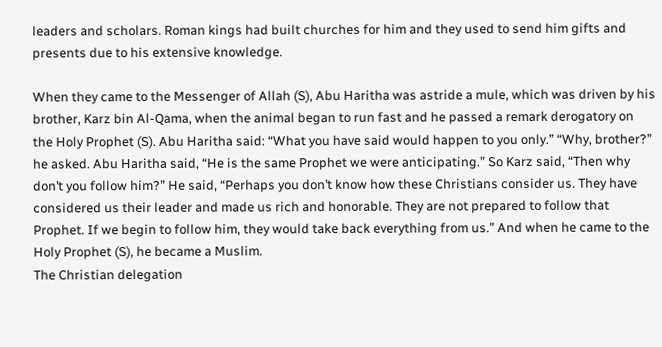leaders and scholars. Roman kings had built churches for him and they used to send him gifts and presents due to his extensive knowledge.

When they came to the Messenger of Allah (S), Abu Haritha was astride a mule, which was driven by his brother, Karz bin Al-Qama, when the animal began to run fast and he passed a remark derogatory on the Holy Prophet (S). Abu Haritha said: “What you have said would happen to you only.” “Why, brother?” he asked. Abu Haritha said, “He is the same Prophet we were anticipating.” So Karz said, “Then why don’t you follow him?” He said, “Perhaps you don’t know how these Christians consider us. They have considered us their leader and made us rich and honorable. They are not prepared to follow that Prophet. If we begin to follow him, they would take back everything from us.” And when he came to the Holy Prophet (S), he became a Muslim.
The Christian delegation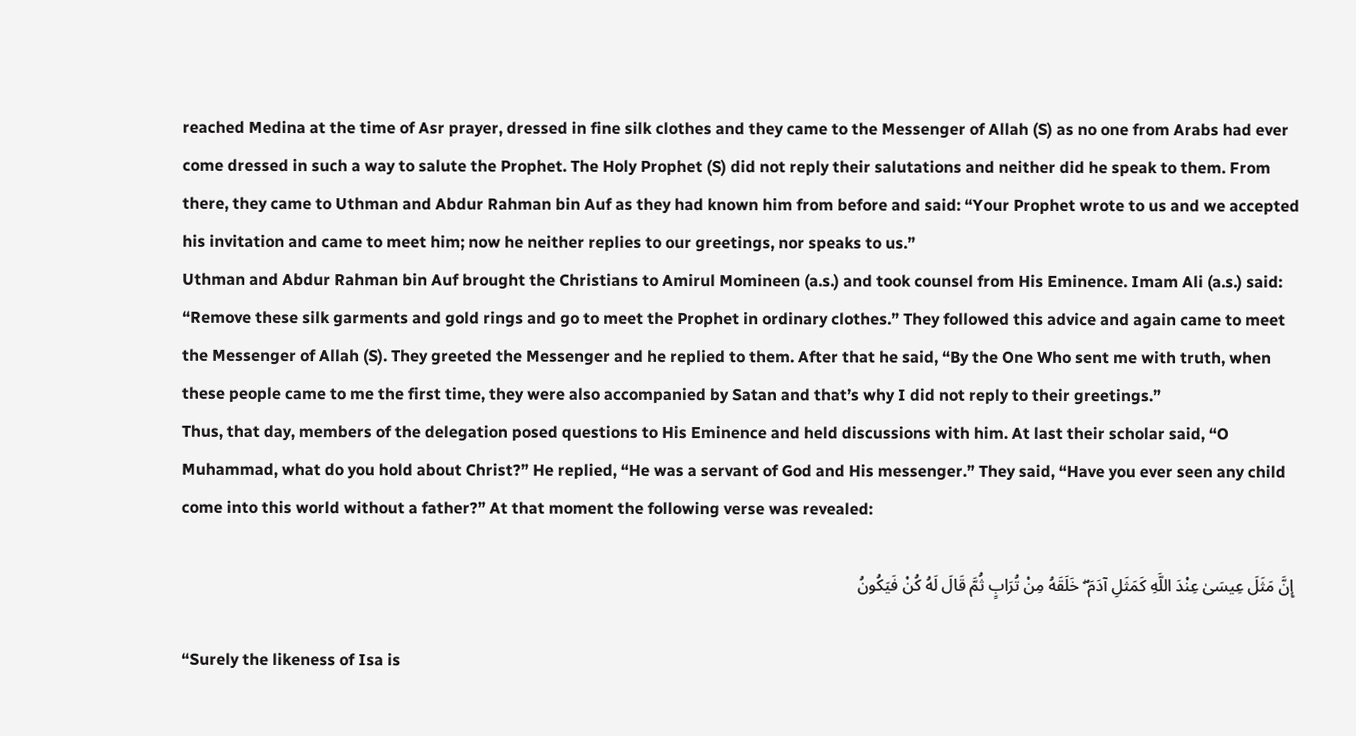reached Medina at the time of Asr prayer, dressed in fine silk clothes and they came to the Messenger of Allah (S) as no one from Arabs had ever come dressed in such a way to salute the Prophet. The Holy Prophet (S) did not reply their salutations and neither did he speak to them. From there, they came to Uthman and Abdur Rahman bin Auf as they had known him from before and said: “Your Prophet wrote to us and we accepted his invitation and came to meet him; now he neither replies to our greetings, nor speaks to us.”
Uthman and Abdur Rahman bin Auf brought the Christians to Amirul Momineen (a.s.) and took counsel from His Eminence. Imam Ali (a.s.) said: “Remove these silk garments and gold rings and go to meet the Prophet in ordinary clothes.” They followed this advice and again came to meet the Messenger of Allah (S). They greeted the Messenger and he replied to them. After that he said, “By the One Who sent me with truth, when these people came to me the first time, they were also accompanied by Satan and that’s why I did not reply to their greetings.”
Thus, that day, members of the delegation posed questions to His Eminence and held discussions with him. At last their scholar said, “O Muhammad, what do you hold about Christ?” He replied, “He was a servant of God and His messenger.” They said, “Have you ever seen any child come into this world without a father?” At that moment the following verse was revealed:

 إِنَّ مَثَلَ عِيسَىٰ عِنْدَ اللَّهِ كَمَثَلِ آدَمَ ۖ خَلَقَهُ مِنْ تُرَابٍ ثُمَّ قَالَ لَهُ كُنْ فَيَكُونُ

“Surely the likeness of Isa is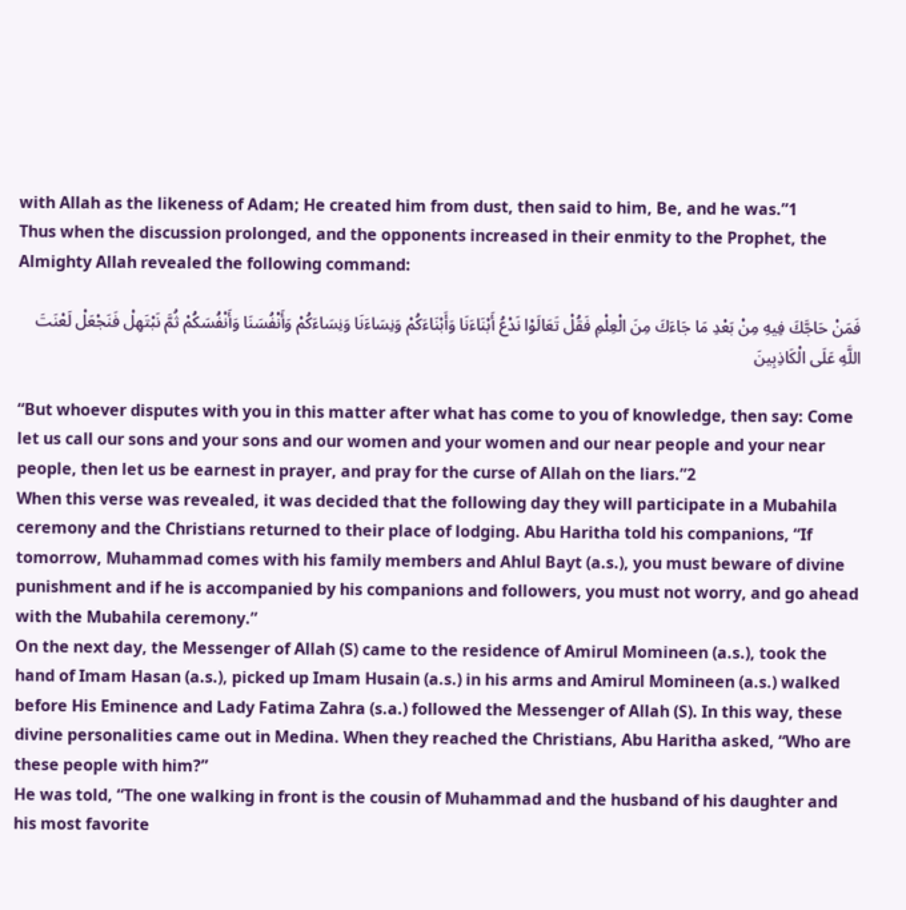with Allah as the likeness of Adam; He created him from dust, then said to him, Be, and he was.”1
Thus when the discussion prolonged, and the opponents increased in their enmity to the Prophet, the Almighty Allah revealed the following command:

فَمَنْ حَاجَّكَ فِيهِ مِنْ بَعْدِ مَا جَاءَكَ مِنَ الْعِلْمِ فَقُلْ تَعَالَوْا نَدْعُ أَبْنَاءَنَا وَأَبْنَاءَكُمْ وَنِسَاءَنَا وَنِسَاءَكُمْ وَأَنْفُسَنَا وَأَنْفُسَكُمْ ثُمَّ نَبْتَهِلْ فَنَجْعَلْ لَعْنَتَ اللَّهِ عَلَى الْكَاذِبِينَ

“But whoever disputes with you in this matter after what has come to you of knowledge, then say: Come let us call our sons and your sons and our women and your women and our near people and your near people, then let us be earnest in prayer, and pray for the curse of Allah on the liars.”2
When this verse was revealed, it was decided that the following day they will participate in a Mubahila ceremony and the Christians returned to their place of lodging. Abu Haritha told his companions, “If tomorrow, Muhammad comes with his family members and Ahlul Bayt (a.s.), you must beware of divine punishment and if he is accompanied by his companions and followers, you must not worry, and go ahead with the Mubahila ceremony.”
On the next day, the Messenger of Allah (S) came to the residence of Amirul Momineen (a.s.), took the hand of Imam Hasan (a.s.), picked up Imam Husain (a.s.) in his arms and Amirul Momineen (a.s.) walked before His Eminence and Lady Fatima Zahra (s.a.) followed the Messenger of Allah (S). In this way, these divine personalities came out in Medina. When they reached the Christians, Abu Haritha asked, “Who are these people with him?”
He was told, “The one walking in front is the cousin of Muhammad and the husband of his daughter and his most favorite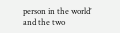person in the world’ and the two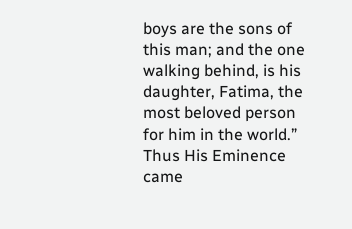boys are the sons of this man; and the one walking behind, is his daughter, Fatima, the most beloved person for him in the world.” Thus His Eminence came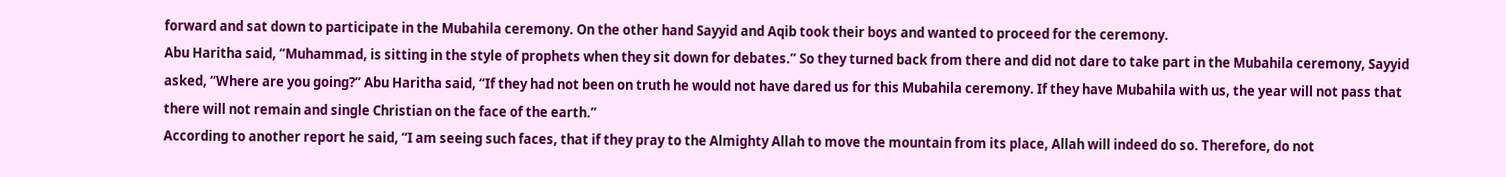forward and sat down to participate in the Mubahila ceremony. On the other hand Sayyid and Aqib took their boys and wanted to proceed for the ceremony.
Abu Haritha said, “Muhammad, is sitting in the style of prophets when they sit down for debates.” So they turned back from there and did not dare to take part in the Mubahila ceremony, Sayyid asked, “Where are you going?” Abu Haritha said, “If they had not been on truth he would not have dared us for this Mubahila ceremony. If they have Mubahila with us, the year will not pass that there will not remain and single Christian on the face of the earth.”
According to another report he said, “I am seeing such faces, that if they pray to the Almighty Allah to move the mountain from its place, Allah will indeed do so. Therefore, do not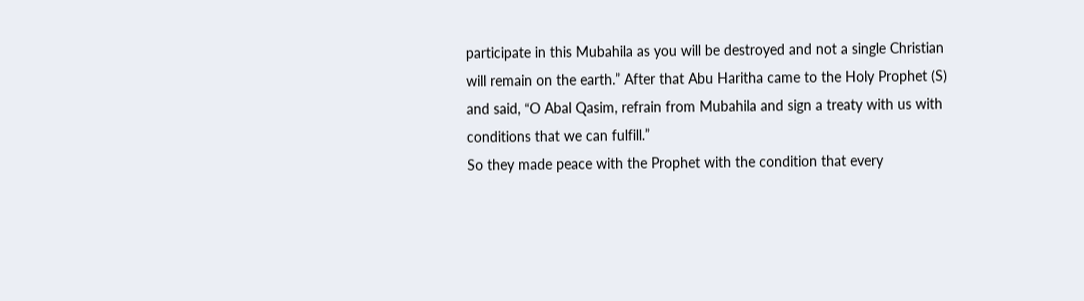participate in this Mubahila as you will be destroyed and not a single Christian will remain on the earth.” After that Abu Haritha came to the Holy Prophet (S) and said, “O Abal Qasim, refrain from Mubahila and sign a treaty with us with conditions that we can fulfill.”
So they made peace with the Prophet with the condition that every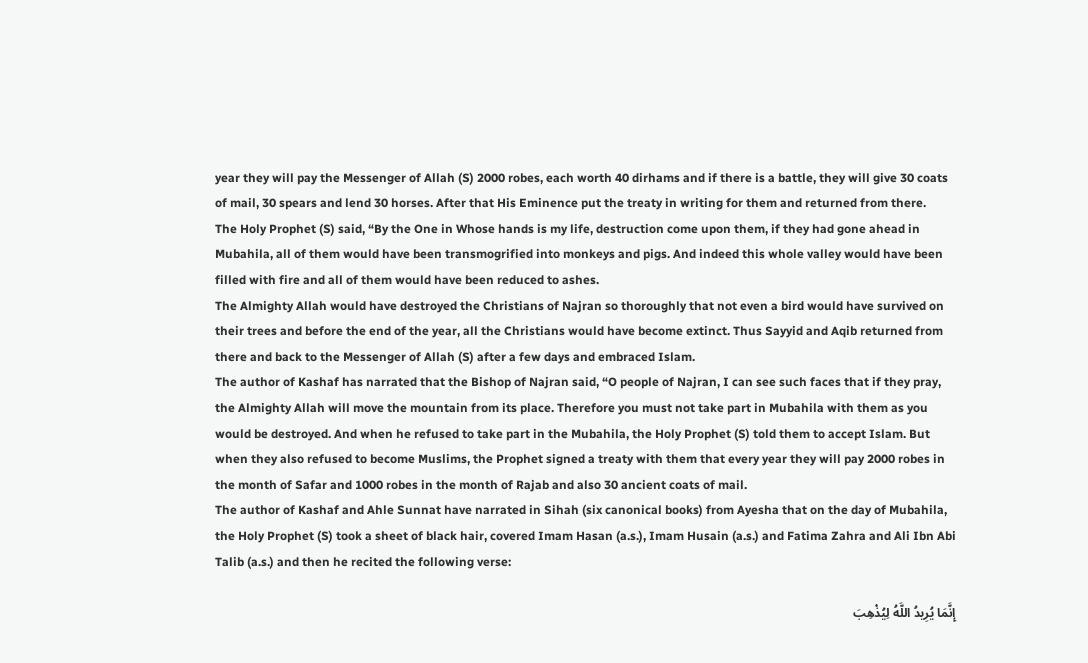year they will pay the Messenger of Allah (S) 2000 robes, each worth 40 dirhams and if there is a battle, they will give 30 coats of mail, 30 spears and lend 30 horses. After that His Eminence put the treaty in writing for them and returned from there.
The Holy Prophet (S) said, “By the One in Whose hands is my life, destruction come upon them, if they had gone ahead in Mubahila, all of them would have been transmogrified into monkeys and pigs. And indeed this whole valley would have been filled with fire and all of them would have been reduced to ashes.
The Almighty Allah would have destroyed the Christians of Najran so thoroughly that not even a bird would have survived on their trees and before the end of the year, all the Christians would have become extinct. Thus Sayyid and Aqib returned from there and back to the Messenger of Allah (S) after a few days and embraced Islam.
The author of Kashaf has narrated that the Bishop of Najran said, “O people of Najran, I can see such faces that if they pray, the Almighty Allah will move the mountain from its place. Therefore you must not take part in Mubahila with them as you would be destroyed. And when he refused to take part in the Mubahila, the Holy Prophet (S) told them to accept Islam. But when they also refused to become Muslims, the Prophet signed a treaty with them that every year they will pay 2000 robes in the month of Safar and 1000 robes in the month of Rajab and also 30 ancient coats of mail.
The author of Kashaf and Ahle Sunnat have narrated in Sihah (six canonical books) from Ayesha that on the day of Mubahila, the Holy Prophet (S) took a sheet of black hair, covered Imam Hasan (a.s.), Imam Husain (a.s.) and Fatima Zahra and Ali Ibn Abi Talib (a.s.) and then he recited the following verse:

إِنَّمَا يُرِيدُ اللَّهُ لِيُذْهِبَ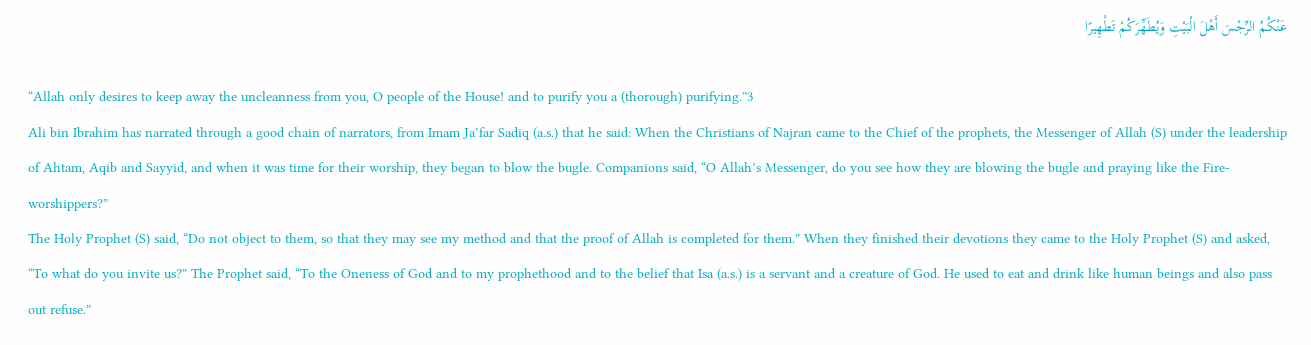عَنْكُمُ الرِّجْسَ أَهْلَ الْبَيْتِ وَيُطَهِّرَكُمْ تَطْهِيرًا

“Allah only desires to keep away the uncleanness from you, O people of the House! and to purify you a (thorough) purifying.”3
Ali bin Ibrahim has narrated through a good chain of narrators, from Imam Ja’far Sadiq (a.s.) that he said: When the Christians of Najran came to the Chief of the prophets, the Messenger of Allah (S) under the leadership of Ahtam, Aqib and Sayyid, and when it was time for their worship, they began to blow the bugle. Companions said, “O Allah’s Messenger, do you see how they are blowing the bugle and praying like the Fire-worshippers?”
The Holy Prophet (S) said, “Do not object to them, so that they may see my method and that the proof of Allah is completed for them.” When they finished their devotions they came to the Holy Prophet (S) and asked, “To what do you invite us?” The Prophet said, “To the Oneness of God and to my prophethood and to the belief that Isa (a.s.) is a servant and a creature of God. He used to eat and drink like human beings and also pass out refuse.”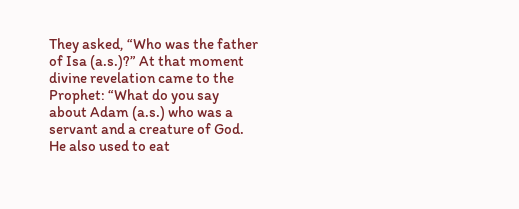They asked, “Who was the father of Isa (a.s.)?” At that moment divine revelation came to the Prophet: “What do you say about Adam (a.s.) who was a servant and a creature of God. He also used to eat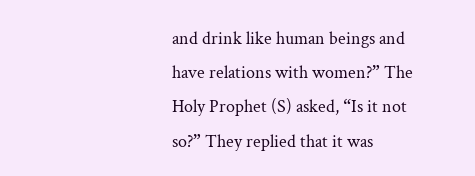and drink like human beings and have relations with women?” The Holy Prophet (S) asked, “Is it not so?” They replied that it was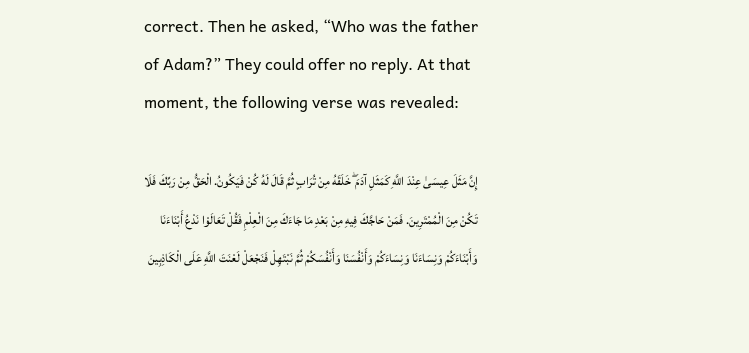correct. Then he asked, “Who was the father of Adam?” They could offer no reply. At that moment, the following verse was revealed:

إِنَّ مَثَلَ عِيسَىٰ عِنْدَ اللَّهِ كَمَثَلِ آدَمَ ۖ خَلَقَهُ مِنْ تُرَابٍ ثُمَّ قَالَ لَهُ كُنْ فَيَكُونُ. الْحَقُّ مِنْ رَبِّكَ فَلَا تَكُنْ مِنَ الْمُمْتَرِينَ. فَمَنْ حَاجَّكَ فِيهِ مِنْ بَعْدِ مَا جَاءَكَ مِنَ الْعِلْمِ فَقُلْ تَعَالَوْا نَدْعُ أَبْنَاءَنَا وَأَبْنَاءَكُمْ وَنِسَاءَنَا وَنِسَاءَكُمْ وَأَنْفُسَنَا وَأَنْفُسَكُمْ ثُمَّ نَبْتَهِلْ فَنَجْعَلْ لَعْنَتَ اللَّهِ عَلَى الْكَاذِبِينَ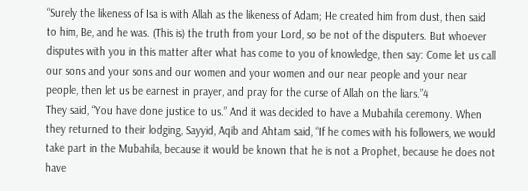“Surely the likeness of Isa is with Allah as the likeness of Adam; He created him from dust, then said to him, Be, and he was. (This is) the truth from your Lord, so be not of the disputers. But whoever disputes with you in this matter after what has come to you of knowledge, then say: Come let us call our sons and your sons and our women and your women and our near people and your near people, then let us be earnest in prayer, and pray for the curse of Allah on the liars.”4
They said, “You have done justice to us.” And it was decided to have a Mubahila ceremony. When they returned to their lodging, Sayyid, Aqib and Ahtam said, “If he comes with his followers, we would take part in the Mubahila, because it would be known that he is not a Prophet, because he does not have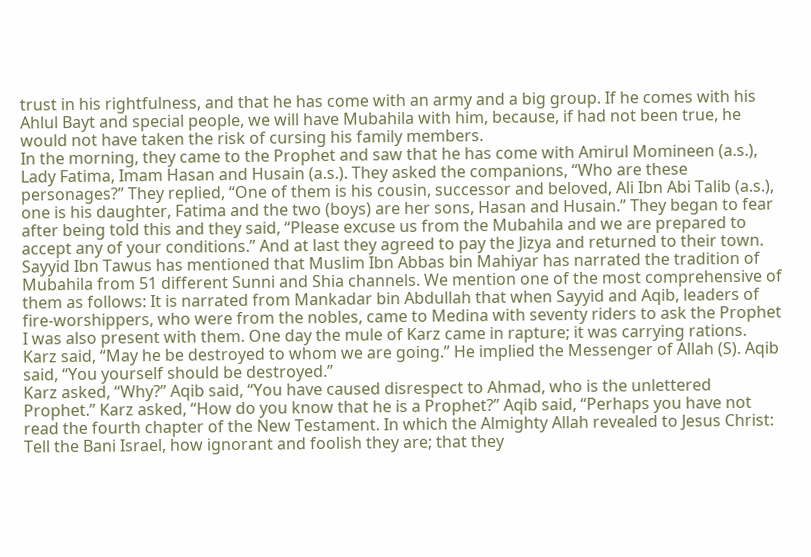trust in his rightfulness, and that he has come with an army and a big group. If he comes with his Ahlul Bayt and special people, we will have Mubahila with him, because, if had not been true, he would not have taken the risk of cursing his family members.
In the morning, they came to the Prophet and saw that he has come with Amirul Momineen (a.s.), Lady Fatima, Imam Hasan and Husain (a.s.). They asked the companions, “Who are these personages?” They replied, “One of them is his cousin, successor and beloved, Ali Ibn Abi Talib (a.s.), one is his daughter, Fatima and the two (boys) are her sons, Hasan and Husain.” They began to fear after being told this and they said, “Please excuse us from the Mubahila and we are prepared to accept any of your conditions.” And at last they agreed to pay the Jizya and returned to their town.
Sayyid Ibn Tawus has mentioned that Muslim Ibn Abbas bin Mahiyar has narrated the tradition of Mubahila from 51 different Sunni and Shia channels. We mention one of the most comprehensive of them as follows: It is narrated from Mankadar bin Abdullah that when Sayyid and Aqib, leaders of fire-worshippers, who were from the nobles, came to Medina with seventy riders to ask the Prophet I was also present with them. One day the mule of Karz came in rapture; it was carrying rations. Karz said, “May he be destroyed to whom we are going.” He implied the Messenger of Allah (S). Aqib said, “You yourself should be destroyed.”
Karz asked, “Why?” Aqib said, “You have caused disrespect to Ahmad, who is the unlettered Prophet.” Karz asked, “How do you know that he is a Prophet?” Aqib said, “Perhaps you have not read the fourth chapter of the New Testament. In which the Almighty Allah revealed to Jesus Christ: Tell the Bani Israel, how ignorant and foolish they are; that they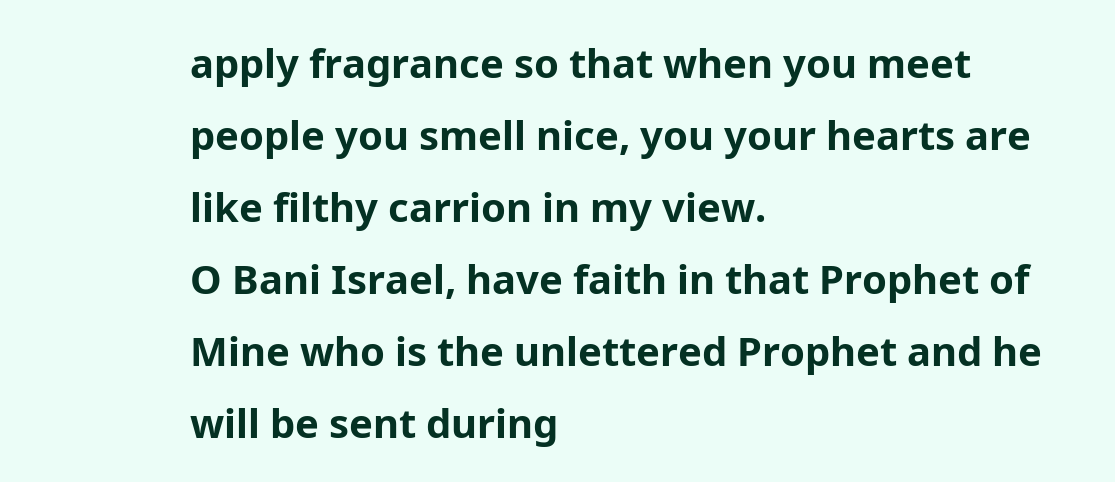apply fragrance so that when you meet people you smell nice, you your hearts are like filthy carrion in my view.
O Bani Israel, have faith in that Prophet of Mine who is the unlettered Prophet and he will be sent during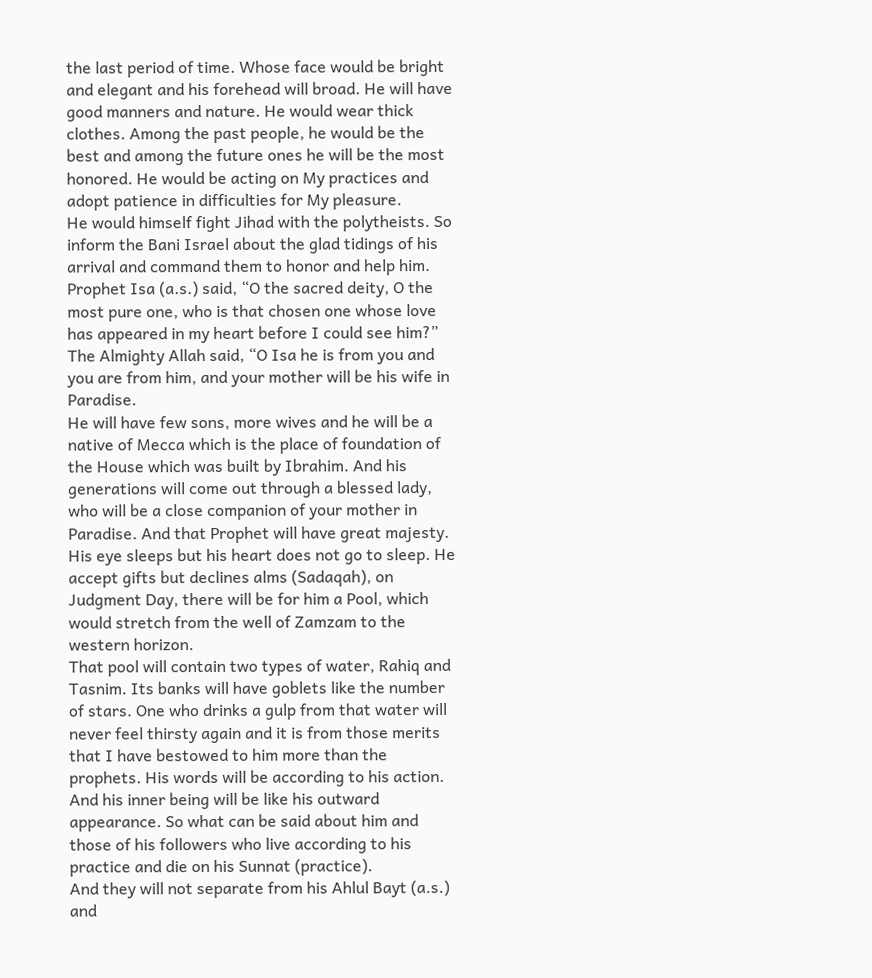the last period of time. Whose face would be bright and elegant and his forehead will broad. He will have good manners and nature. He would wear thick clothes. Among the past people, he would be the best and among the future ones he will be the most honored. He would be acting on My practices and adopt patience in difficulties for My pleasure.
He would himself fight Jihad with the polytheists. So inform the Bani Israel about the glad tidings of his arrival and command them to honor and help him. Prophet Isa (a.s.) said, “O the sacred deity, O the most pure one, who is that chosen one whose love has appeared in my heart before I could see him?” The Almighty Allah said, “O Isa he is from you and you are from him, and your mother will be his wife in Paradise.
He will have few sons, more wives and he will be a native of Mecca which is the place of foundation of the House which was built by Ibrahim. And his generations will come out through a blessed lady, who will be a close companion of your mother in Paradise. And that Prophet will have great majesty. His eye sleeps but his heart does not go to sleep. He accept gifts but declines alms (Sadaqah), on Judgment Day, there will be for him a Pool, which would stretch from the well of Zamzam to the western horizon.
That pool will contain two types of water, Rahiq and Tasnim. Its banks will have goblets like the number of stars. One who drinks a gulp from that water will never feel thirsty again and it is from those merits that I have bestowed to him more than the prophets. His words will be according to his action. And his inner being will be like his outward appearance. So what can be said about him and those of his followers who live according to his practice and die on his Sunnat (practice).
And they will not separate from his Ahlul Bayt (a.s.) and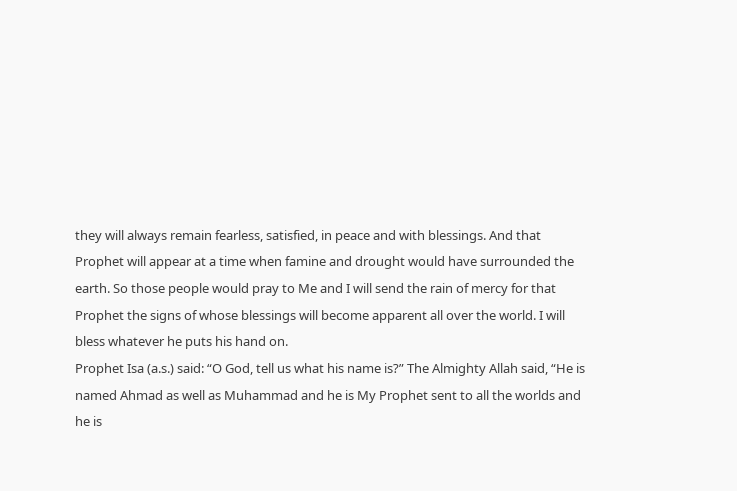they will always remain fearless, satisfied, in peace and with blessings. And that Prophet will appear at a time when famine and drought would have surrounded the earth. So those people would pray to Me and I will send the rain of mercy for that Prophet the signs of whose blessings will become apparent all over the world. I will bless whatever he puts his hand on.
Prophet Isa (a.s.) said: “O God, tell us what his name is?” The Almighty Allah said, “He is named Ahmad as well as Muhammad and he is My Prophet sent to all the worlds and he is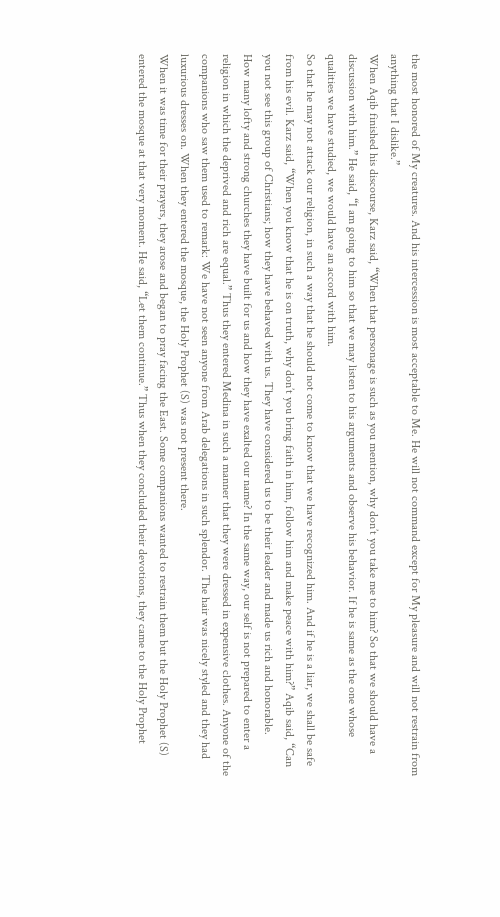the most honored of My creatures. And his intercession is most acceptable to Me. He will not command except for My pleasure and will not restrain from anything that I dislike.”
When Aqib finished his discourse, Karz said, “When that personage is such as you mention, why don’t you take me to him? So that we should have a discussion with him.” He said, “I am going to him so that we may listen to his arguments and observe his behavior. If he is same as the one whose qualities we have studied, we would have an accord with him.
So that he may not attack our religion, in such a way that he should not come to know that we have recognized him. And if he is a liar, we shall be safe from his evil. Karz said, “When you know that he is on truth, why don’t you bring faith in him, follow him and make peace with him?” Aqib said, “Can you not see this group of Christians; how they have behaved with us. They have considered us to be their leader and made us rich and honorable.
How many lofty and strong churches they have built for us and how they have exalted our name? In the same way, our self is not prepared to enter a religion in which the deprived and rich are equal.” Thus they entered Medina in such a manner that they were dressed in expensive clothes. Anyone of the companions who saw them used to remark: We have not seen anyone from Arab delegations in such splendor. The hair was nicely styled and they had luxurious dresses on. When they entered the mosque, the Holy Prophet (S) was not present there.
When it was time for their prayers, they arose and began to pray facing the East. Some companions wanted to restrain them but the Holy Prophet (S) entered the mosque at that very moment. He said, “Let them continue.” Thus when they concluded their devotions, they came to the Holy Prophet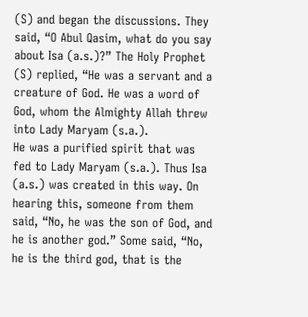(S) and began the discussions. They said, “O Abul Qasim, what do you say about Isa (a.s.)?” The Holy Prophet (S) replied, “He was a servant and a creature of God. He was a word of God, whom the Almighty Allah threw into Lady Maryam (s.a.).
He was a purified spirit that was fed to Lady Maryam (s.a.). Thus Isa (a.s.) was created in this way. On hearing this, someone from them said, “No, he was the son of God, and he is another god.” Some said, “No, he is the third god, that is the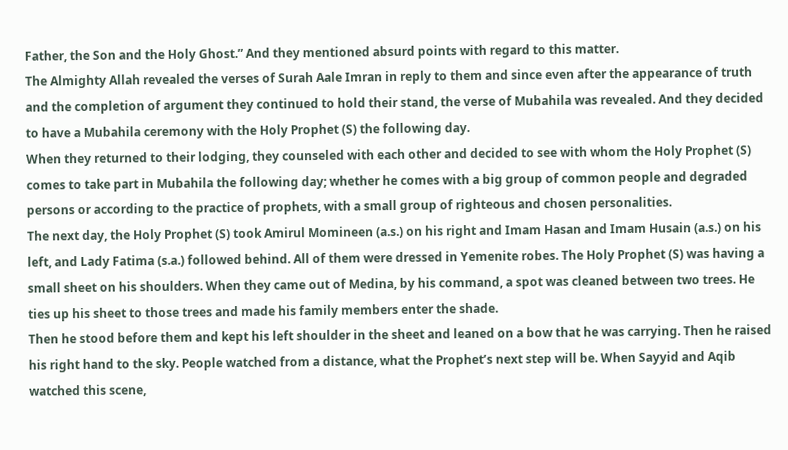Father, the Son and the Holy Ghost.” And they mentioned absurd points with regard to this matter.
The Almighty Allah revealed the verses of Surah Aale Imran in reply to them and since even after the appearance of truth and the completion of argument they continued to hold their stand, the verse of Mubahila was revealed. And they decided to have a Mubahila ceremony with the Holy Prophet (S) the following day.
When they returned to their lodging, they counseled with each other and decided to see with whom the Holy Prophet (S) comes to take part in Mubahila the following day; whether he comes with a big group of common people and degraded persons or according to the practice of prophets, with a small group of righteous and chosen personalities.
The next day, the Holy Prophet (S) took Amirul Momineen (a.s.) on his right and Imam Hasan and Imam Husain (a.s.) on his left, and Lady Fatima (s.a.) followed behind. All of them were dressed in Yemenite robes. The Holy Prophet (S) was having a small sheet on his shoulders. When they came out of Medina, by his command, a spot was cleaned between two trees. He ties up his sheet to those trees and made his family members enter the shade.
Then he stood before them and kept his left shoulder in the sheet and leaned on a bow that he was carrying. Then he raised his right hand to the sky. People watched from a distance, what the Prophet’s next step will be. When Sayyid and Aqib watched this scene,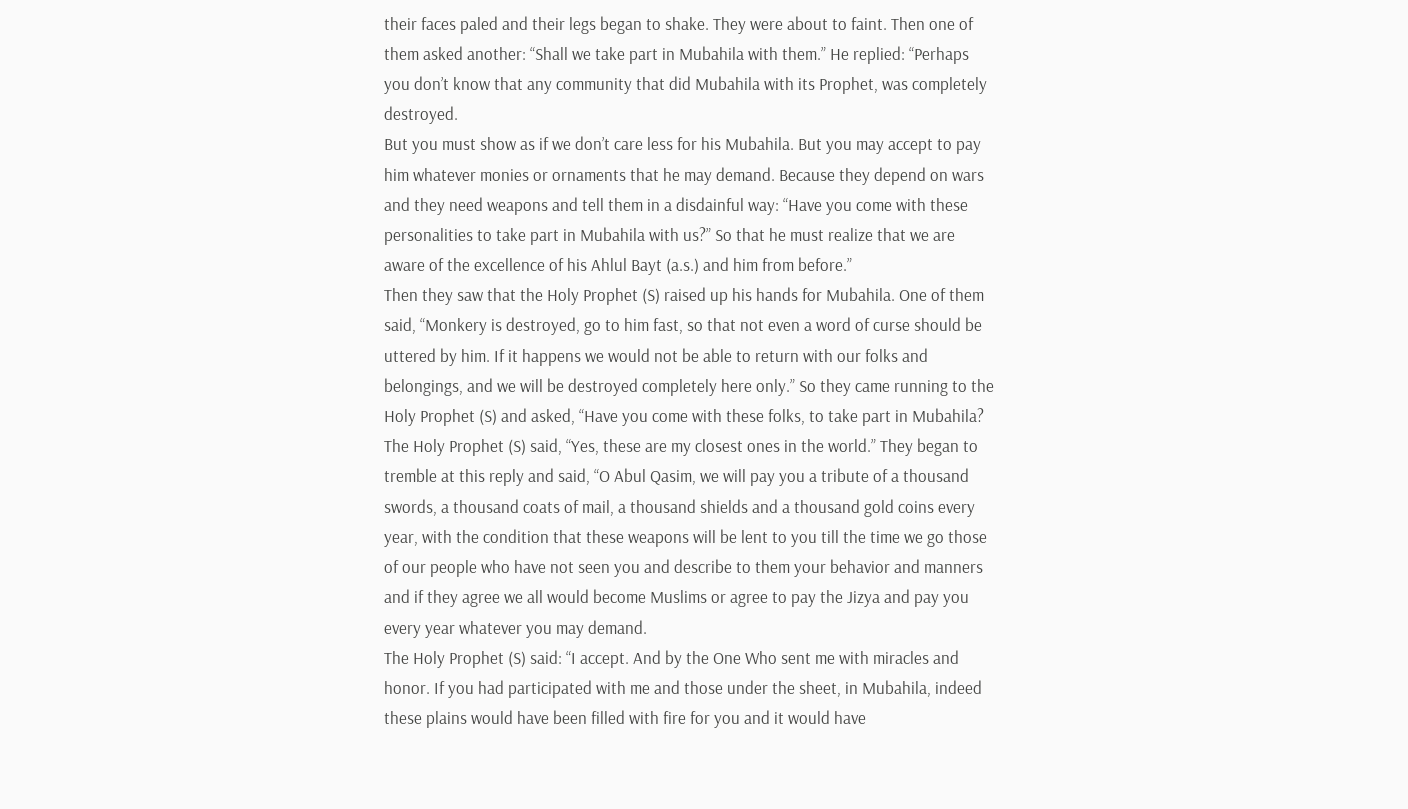their faces paled and their legs began to shake. They were about to faint. Then one of them asked another: “Shall we take part in Mubahila with them.” He replied: “Perhaps you don’t know that any community that did Mubahila with its Prophet, was completely destroyed.
But you must show as if we don’t care less for his Mubahila. But you may accept to pay him whatever monies or ornaments that he may demand. Because they depend on wars and they need weapons and tell them in a disdainful way: “Have you come with these personalities to take part in Mubahila with us?” So that he must realize that we are aware of the excellence of his Ahlul Bayt (a.s.) and him from before.”
Then they saw that the Holy Prophet (S) raised up his hands for Mubahila. One of them said, “Monkery is destroyed, go to him fast, so that not even a word of curse should be uttered by him. If it happens we would not be able to return with our folks and belongings, and we will be destroyed completely here only.” So they came running to the Holy Prophet (S) and asked, “Have you come with these folks, to take part in Mubahila?
The Holy Prophet (S) said, “Yes, these are my closest ones in the world.” They began to tremble at this reply and said, “O Abul Qasim, we will pay you a tribute of a thousand swords, a thousand coats of mail, a thousand shields and a thousand gold coins every year, with the condition that these weapons will be lent to you till the time we go those of our people who have not seen you and describe to them your behavior and manners and if they agree we all would become Muslims or agree to pay the Jizya and pay you every year whatever you may demand.
The Holy Prophet (S) said: “I accept. And by the One Who sent me with miracles and honor. If you had participated with me and those under the sheet, in Mubahila, indeed these plains would have been filled with fire for you and it would have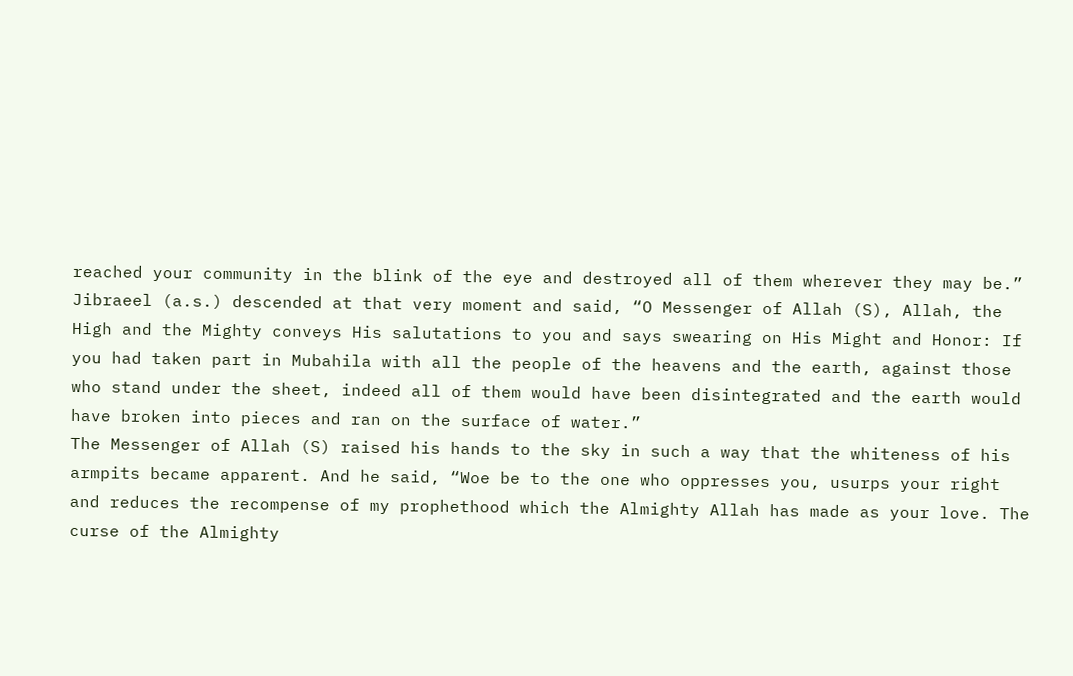reached your community in the blink of the eye and destroyed all of them wherever they may be.”
Jibraeel (a.s.) descended at that very moment and said, “O Messenger of Allah (S), Allah, the High and the Mighty conveys His salutations to you and says swearing on His Might and Honor: If you had taken part in Mubahila with all the people of the heavens and the earth, against those who stand under the sheet, indeed all of them would have been disintegrated and the earth would have broken into pieces and ran on the surface of water.”
The Messenger of Allah (S) raised his hands to the sky in such a way that the whiteness of his armpits became apparent. And he said, “Woe be to the one who oppresses you, usurps your right and reduces the recompense of my prophethood which the Almighty Allah has made as your love. The curse of the Almighty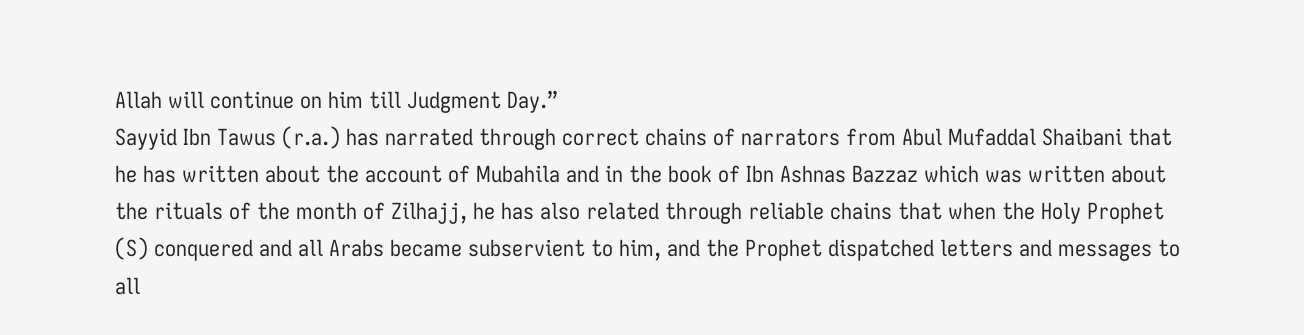Allah will continue on him till Judgment Day.”
Sayyid Ibn Tawus (r.a.) has narrated through correct chains of narrators from Abul Mufaddal Shaibani that he has written about the account of Mubahila and in the book of Ibn Ashnas Bazzaz which was written about the rituals of the month of Zilhajj, he has also related through reliable chains that when the Holy Prophet (S) conquered and all Arabs became subservient to him, and the Prophet dispatched letters and messages to all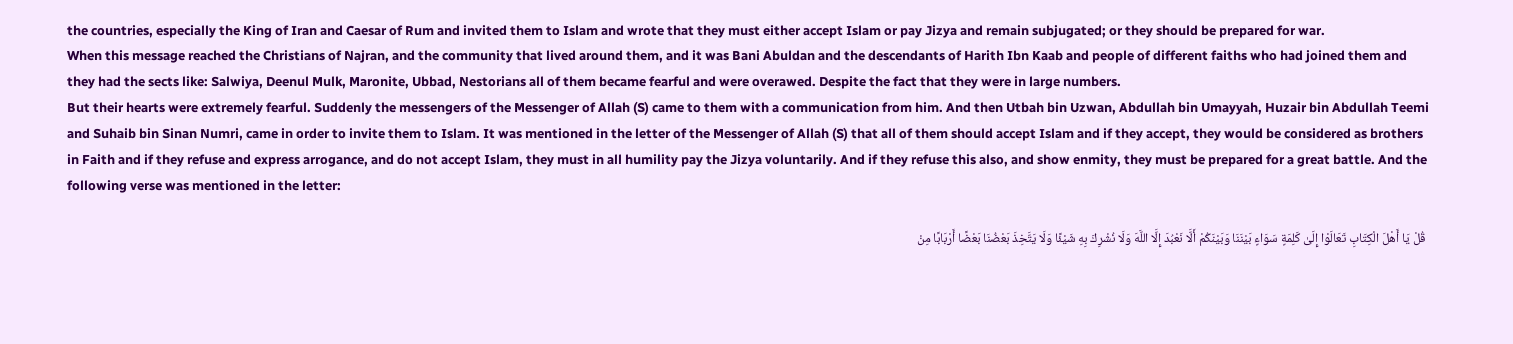the countries, especially the King of Iran and Caesar of Rum and invited them to Islam and wrote that they must either accept Islam or pay Jizya and remain subjugated; or they should be prepared for war.
When this message reached the Christians of Najran, and the community that lived around them, and it was Bani Abuldan and the descendants of Harith Ibn Kaab and people of different faiths who had joined them and they had the sects like: Salwiya, Deenul Mulk, Maronite, Ubbad, Nestorians all of them became fearful and were overawed. Despite the fact that they were in large numbers.
But their hearts were extremely fearful. Suddenly the messengers of the Messenger of Allah (S) came to them with a communication from him. And then Utbah bin Uzwan, Abdullah bin Umayyah, Huzair bin Abdullah Teemi and Suhaib bin Sinan Numri, came in order to invite them to Islam. It was mentioned in the letter of the Messenger of Allah (S) that all of them should accept Islam and if they accept, they would be considered as brothers in Faith and if they refuse and express arrogance, and do not accept Islam, they must in all humility pay the Jizya voluntarily. And if they refuse this also, and show enmity, they must be prepared for a great battle. And the following verse was mentioned in the letter:

 قُلْ يَا أَهْلَ الْكِتَابِ تَعَالَوْا إِلَىٰ كَلِمَةٍ سَوَاءٍ بَيْنَنَا وَبَيْنَكُمْ أَلَّا نَعْبُدَ إِلَّا اللَّهَ وَلَا نُشْرِكَ بِهِ شَيْئًا وَلَا يَتَّخِذَ بَعْضُنَا بَعْضًا أَرْبَابًا مِنْ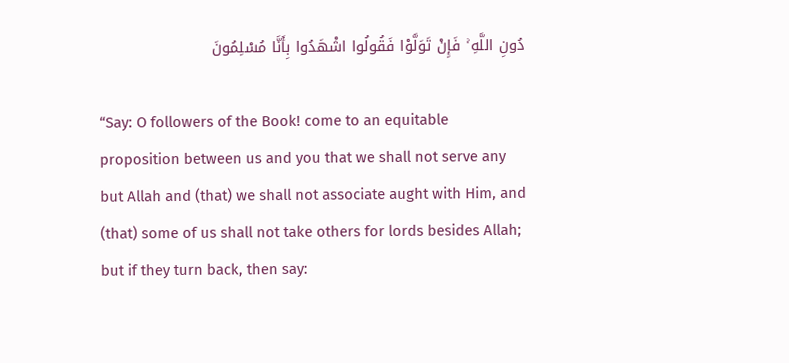دُونِ اللَّهِ ۚ فَإِنْ تَوَلَّوْا فَقُولُوا اشْهَدُوا بِأَنَّا مُسْلِمُونَ

“Say: O followers of the Book! come to an equitable proposition between us and you that we shall not serve any but Allah and (that) we shall not associate aught with Him, and (that) some of us shall not take others for lords besides Allah; but if they turn back, then say: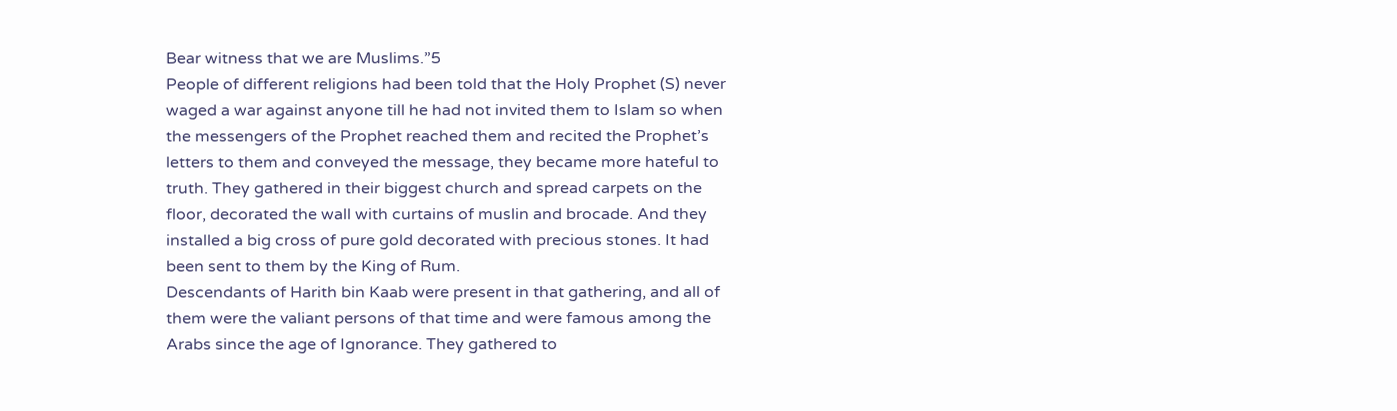Bear witness that we are Muslims.”5
People of different religions had been told that the Holy Prophet (S) never waged a war against anyone till he had not invited them to Islam so when the messengers of the Prophet reached them and recited the Prophet’s letters to them and conveyed the message, they became more hateful to truth. They gathered in their biggest church and spread carpets on the floor, decorated the wall with curtains of muslin and brocade. And they installed a big cross of pure gold decorated with precious stones. It had been sent to them by the King of Rum.
Descendants of Harith bin Kaab were present in that gathering, and all of them were the valiant persons of that time and were famous among the Arabs since the age of Ignorance. They gathered to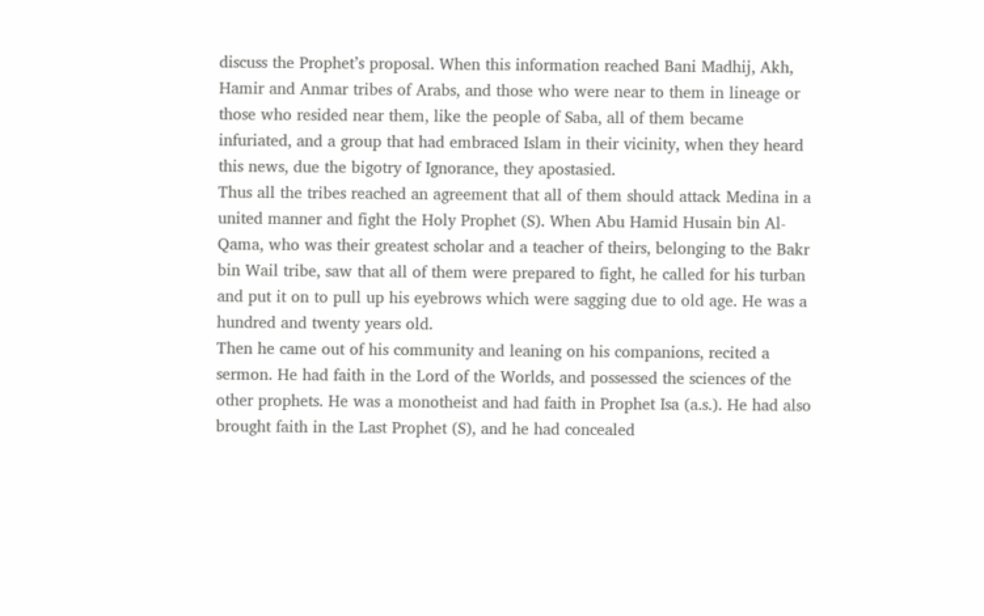discuss the Prophet’s proposal. When this information reached Bani Madhij, Akh, Hamir and Anmar tribes of Arabs, and those who were near to them in lineage or those who resided near them, like the people of Saba, all of them became infuriated, and a group that had embraced Islam in their vicinity, when they heard this news, due the bigotry of Ignorance, they apostasied.
Thus all the tribes reached an agreement that all of them should attack Medina in a united manner and fight the Holy Prophet (S). When Abu Hamid Husain bin Al-Qama, who was their greatest scholar and a teacher of theirs, belonging to the Bakr bin Wail tribe, saw that all of them were prepared to fight, he called for his turban and put it on to pull up his eyebrows which were sagging due to old age. He was a hundred and twenty years old.
Then he came out of his community and leaning on his companions, recited a sermon. He had faith in the Lord of the Worlds, and possessed the sciences of the other prophets. He was a monotheist and had faith in Prophet Isa (a.s.). He had also brought faith in the Last Prophet (S), and he had concealed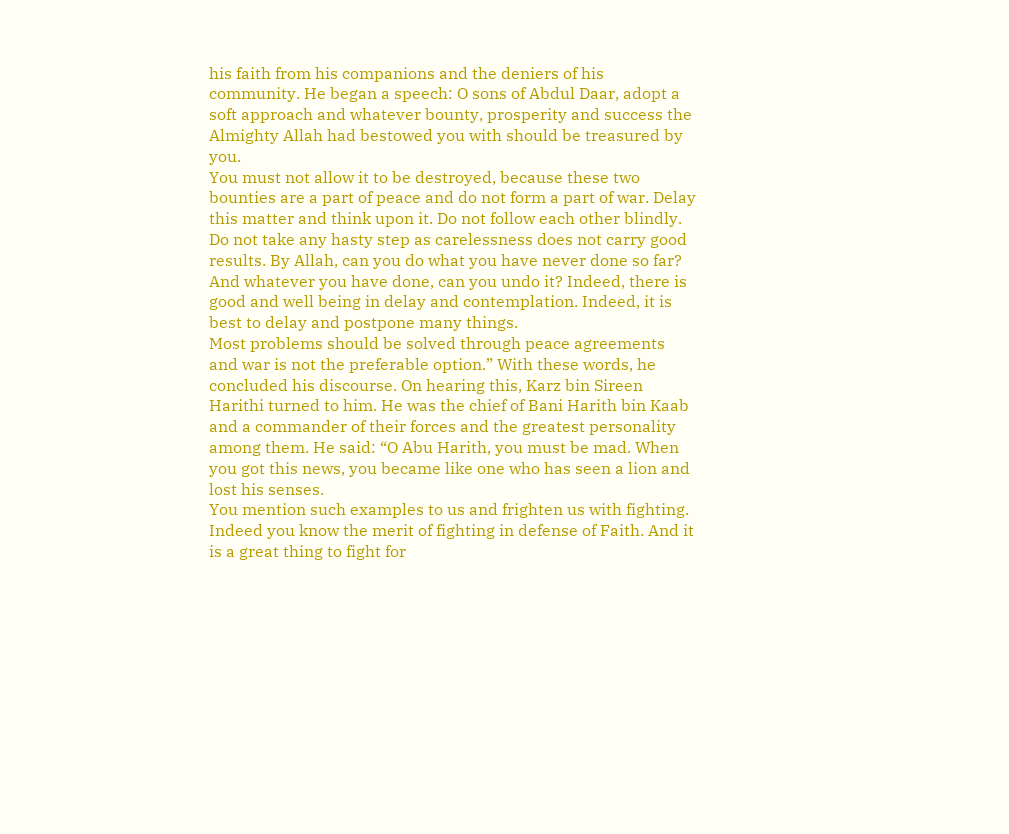his faith from his companions and the deniers of his community. He began a speech: O sons of Abdul Daar, adopt a soft approach and whatever bounty, prosperity and success the Almighty Allah had bestowed you with should be treasured by you.
You must not allow it to be destroyed, because these two bounties are a part of peace and do not form a part of war. Delay this matter and think upon it. Do not follow each other blindly. Do not take any hasty step as carelessness does not carry good results. By Allah, can you do what you have never done so far? And whatever you have done, can you undo it? Indeed, there is good and well being in delay and contemplation. Indeed, it is best to delay and postpone many things.
Most problems should be solved through peace agreements and war is not the preferable option.” With these words, he concluded his discourse. On hearing this, Karz bin Sireen Harithi turned to him. He was the chief of Bani Harith bin Kaab and a commander of their forces and the greatest personality among them. He said: “O Abu Harith, you must be mad. When you got this news, you became like one who has seen a lion and lost his senses.
You mention such examples to us and frighten us with fighting. Indeed you know the merit of fighting in defense of Faith. And it is a great thing to fight for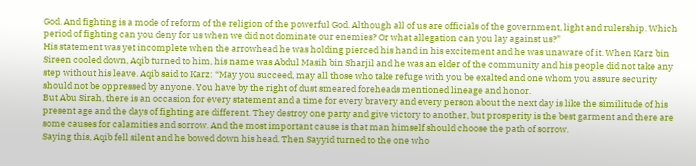God. And fighting is a mode of reform of the religion of the powerful God. Although all of us are officials of the government, light and rulership. Which period of fighting can you deny for us when we did not dominate our enemies? Or what allegation can you lay against us?”
His statement was yet incomplete when the arrowhead he was holding pierced his hand in his excitement and he was unaware of it. When Karz bin Sireen cooled down, Aqib turned to him, his name was Abdul Masih bin Sharjil and he was an elder of the community and his people did not take any step without his leave. Aqib said to Karz: “May you succeed, may all those who take refuge with you be exalted and one whom you assure security should not be oppressed by anyone. You have by the right of dust smeared foreheads mentioned lineage and honor.
But Abu Sirah, there is an occasion for every statement and a time for every bravery and every person about the next day is like the similitude of his present age and the days of fighting are different. They destroy one party and give victory to another, but prosperity is the best garment and there are some causes for calamities and sorrow. And the most important cause is that man himself should choose the path of sorrow.
Saying this, Aqib fell silent and he bowed down his head. Then Sayyid turned to the one who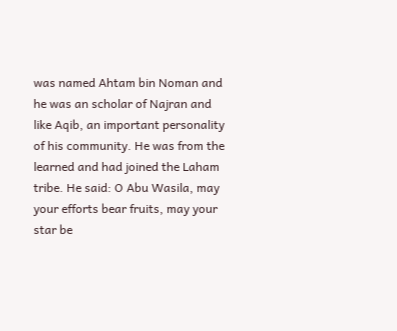was named Ahtam bin Noman and he was an scholar of Najran and like Aqib, an important personality of his community. He was from the learned and had joined the Laham tribe. He said: O Abu Wasila, may your efforts bear fruits, may your star be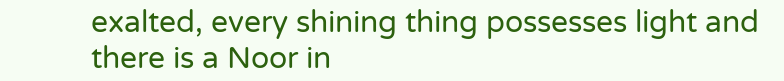exalted, every shining thing possesses light and there is a Noor in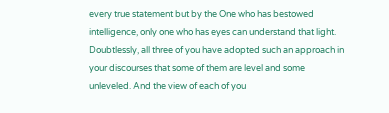every true statement but by the One who has bestowed intelligence, only one who has eyes can understand that light.
Doubtlessly, all three of you have adopted such an approach in your discourses that some of them are level and some unleveled. And the view of each of you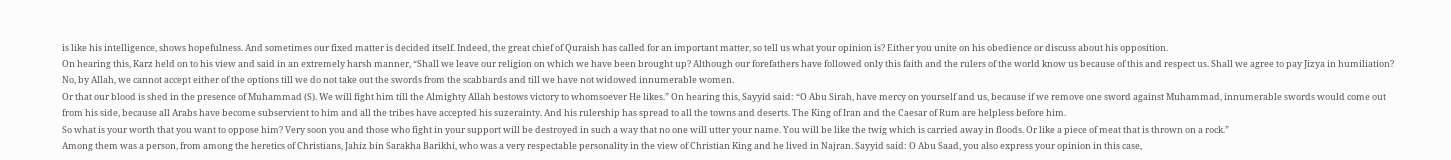is like his intelligence, shows hopefulness. And sometimes our fixed matter is decided itself. Indeed, the great chief of Quraish has called for an important matter, so tell us what your opinion is? Either you unite on his obedience or discuss about his opposition.
On hearing this, Karz held on to his view and said in an extremely harsh manner, “Shall we leave our religion on which we have been brought up? Although our forefathers have followed only this faith and the rulers of the world know us because of this and respect us. Shall we agree to pay Jizya in humiliation? No, by Allah, we cannot accept either of the options till we do not take out the swords from the scabbards and till we have not widowed innumerable women.
Or that our blood is shed in the presence of Muhammad (S). We will fight him till the Almighty Allah bestows victory to whomsoever He likes.” On hearing this, Sayyid said: “O Abu Sirah, have mercy on yourself and us, because if we remove one sword against Muhammad, innumerable swords would come out from his side, because all Arabs have become subservient to him and all the tribes have accepted his suzerainty. And his rulership has spread to all the towns and deserts. The King of Iran and the Caesar of Rum are helpless before him.
So what is your worth that you want to oppose him? Very soon you and those who fight in your support will be destroyed in such a way that no one will utter your name. You will be like the twig which is carried away in floods. Or like a piece of meat that is thrown on a rock.”
Among them was a person, from among the heretics of Christians, Jahiz bin Sarakha Barikhi, who was a very respectable personality in the view of Christian King and he lived in Najran. Sayyid said: O Abu Saad, you also express your opinion in this case,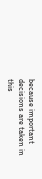because important decisions are taken in this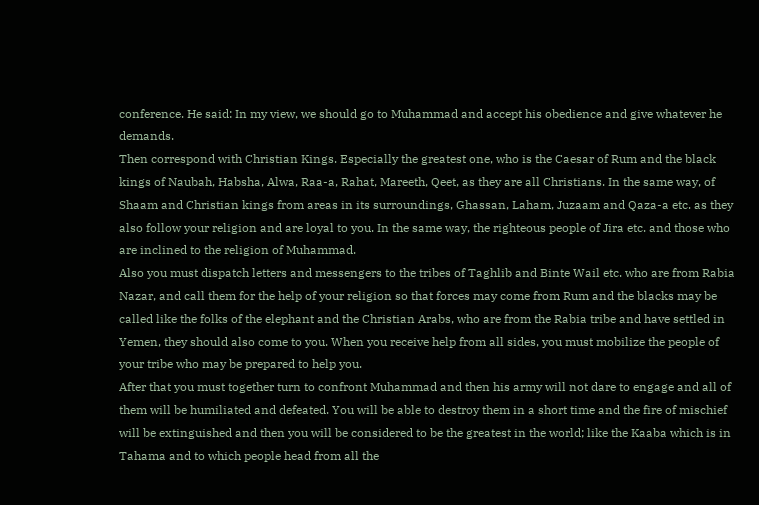conference. He said: In my view, we should go to Muhammad and accept his obedience and give whatever he demands.
Then correspond with Christian Kings. Especially the greatest one, who is the Caesar of Rum and the black kings of Naubah, Habsha, Alwa, Raa-a, Rahat, Mareeth, Qeet, as they are all Christians. In the same way, of Shaam and Christian kings from areas in its surroundings, Ghassan, Laham, Juzaam and Qaza-a etc. as they also follow your religion and are loyal to you. In the same way, the righteous people of Jira etc. and those who are inclined to the religion of Muhammad.
Also you must dispatch letters and messengers to the tribes of Taghlib and Binte Wail etc. who are from Rabia Nazar, and call them for the help of your religion so that forces may come from Rum and the blacks may be called like the folks of the elephant and the Christian Arabs, who are from the Rabia tribe and have settled in Yemen, they should also come to you. When you receive help from all sides, you must mobilize the people of your tribe who may be prepared to help you.
After that you must together turn to confront Muhammad and then his army will not dare to engage and all of them will be humiliated and defeated. You will be able to destroy them in a short time and the fire of mischief will be extinguished and then you will be considered to be the greatest in the world; like the Kaaba which is in Tahama and to which people head from all the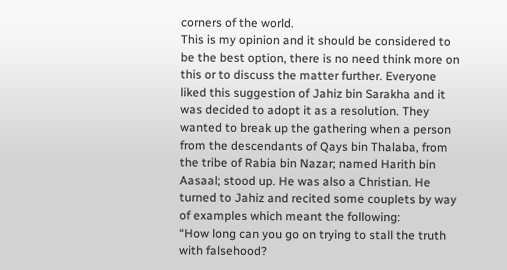corners of the world.
This is my opinion and it should be considered to be the best option, there is no need think more on this or to discuss the matter further. Everyone liked this suggestion of Jahiz bin Sarakha and it was decided to adopt it as a resolution. They wanted to break up the gathering when a person from the descendants of Qays bin Thalaba, from the tribe of Rabia bin Nazar; named Harith bin Aasaal; stood up. He was also a Christian. He turned to Jahiz and recited some couplets by way of examples which meant the following:
“How long can you go on trying to stall the truth with falsehood?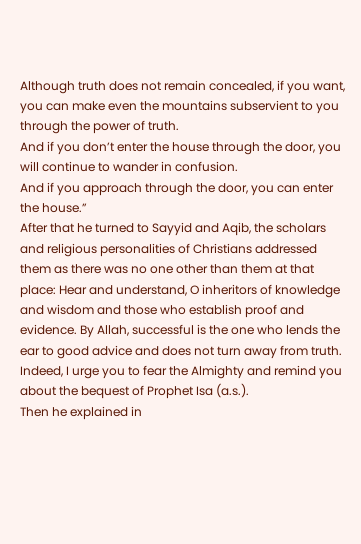Although truth does not remain concealed, if you want, you can make even the mountains subservient to you through the power of truth.
And if you don’t enter the house through the door, you will continue to wander in confusion.
And if you approach through the door, you can enter the house.”
After that he turned to Sayyid and Aqib, the scholars and religious personalities of Christians addressed them as there was no one other than them at that place: Hear and understand, O inheritors of knowledge and wisdom and those who establish proof and evidence. By Allah, successful is the one who lends the ear to good advice and does not turn away from truth. Indeed, I urge you to fear the Almighty and remind you about the bequest of Prophet Isa (a.s.).
Then he explained in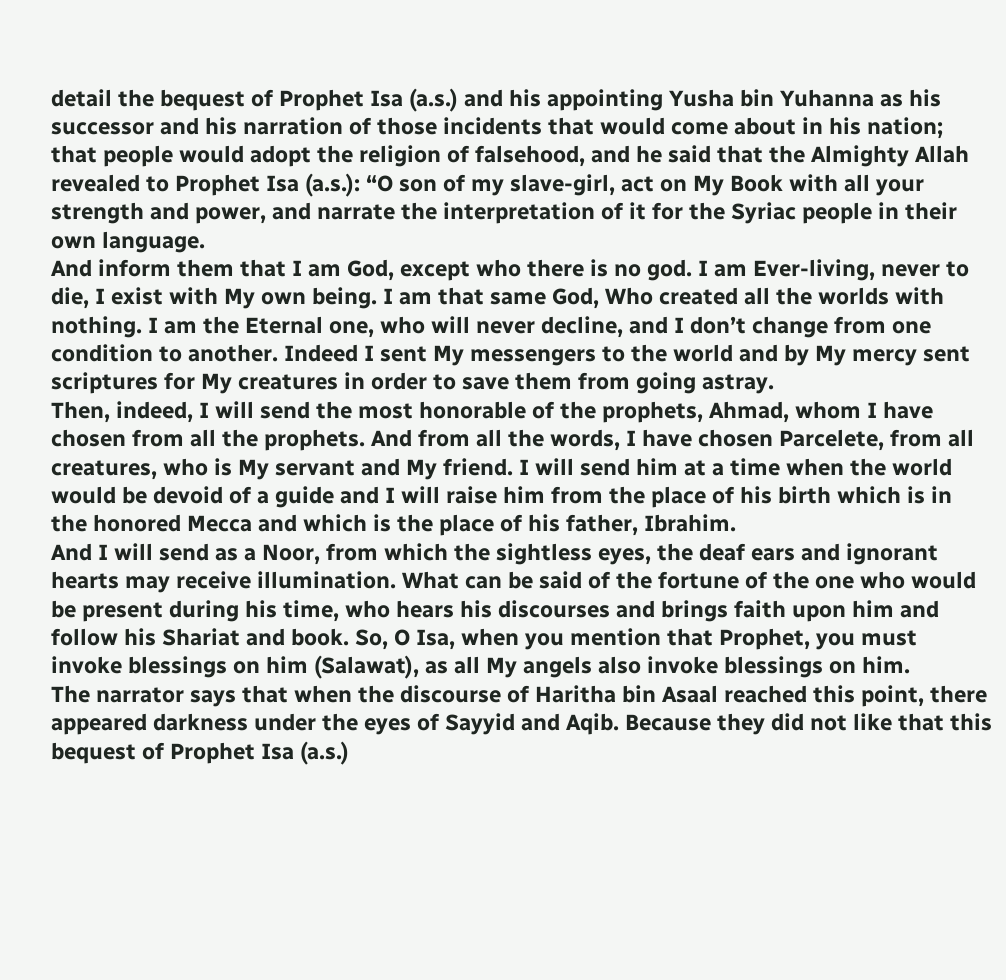detail the bequest of Prophet Isa (a.s.) and his appointing Yusha bin Yuhanna as his successor and his narration of those incidents that would come about in his nation; that people would adopt the religion of falsehood, and he said that the Almighty Allah revealed to Prophet Isa (a.s.): “O son of my slave-girl, act on My Book with all your strength and power, and narrate the interpretation of it for the Syriac people in their own language.
And inform them that I am God, except who there is no god. I am Ever-living, never to die, I exist with My own being. I am that same God, Who created all the worlds with nothing. I am the Eternal one, who will never decline, and I don’t change from one condition to another. Indeed I sent My messengers to the world and by My mercy sent scriptures for My creatures in order to save them from going astray.
Then, indeed, I will send the most honorable of the prophets, Ahmad, whom I have chosen from all the prophets. And from all the words, I have chosen Parcelete, from all creatures, who is My servant and My friend. I will send him at a time when the world would be devoid of a guide and I will raise him from the place of his birth which is in the honored Mecca and which is the place of his father, Ibrahim.
And I will send as a Noor, from which the sightless eyes, the deaf ears and ignorant hearts may receive illumination. What can be said of the fortune of the one who would be present during his time, who hears his discourses and brings faith upon him and follow his Shariat and book. So, O Isa, when you mention that Prophet, you must invoke blessings on him (Salawat), as all My angels also invoke blessings on him.
The narrator says that when the discourse of Haritha bin Asaal reached this point, there appeared darkness under the eyes of Sayyid and Aqib. Because they did not like that this bequest of Prophet Isa (a.s.)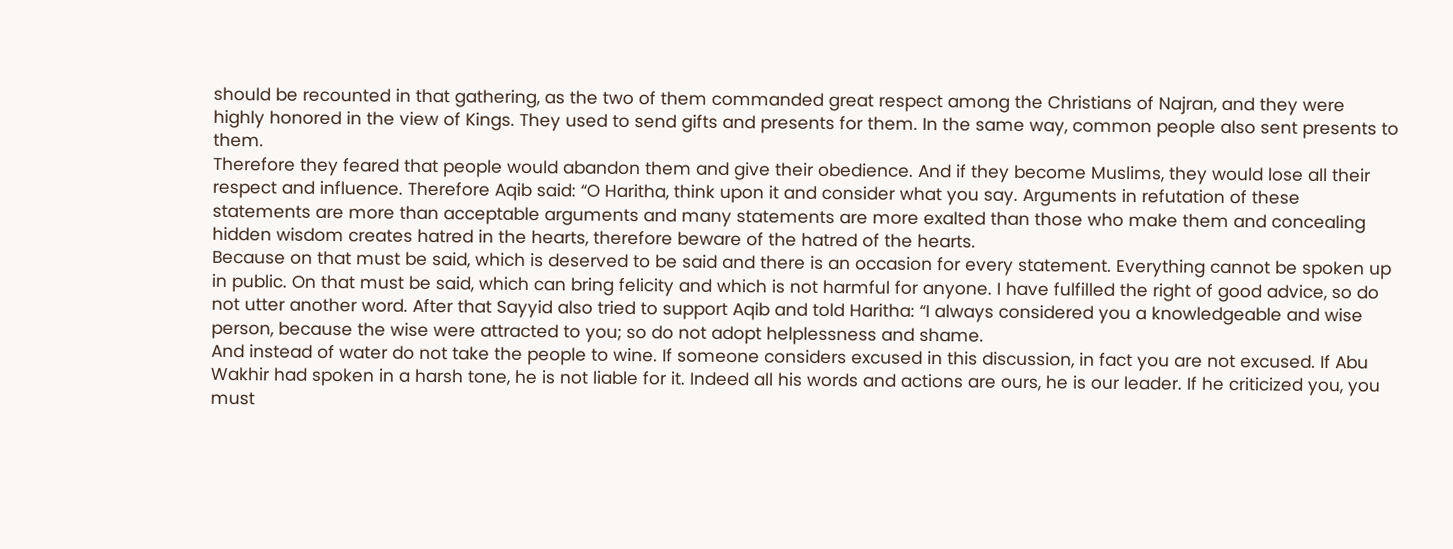should be recounted in that gathering, as the two of them commanded great respect among the Christians of Najran, and they were highly honored in the view of Kings. They used to send gifts and presents for them. In the same way, common people also sent presents to them.
Therefore they feared that people would abandon them and give their obedience. And if they become Muslims, they would lose all their respect and influence. Therefore Aqib said: “O Haritha, think upon it and consider what you say. Arguments in refutation of these statements are more than acceptable arguments and many statements are more exalted than those who make them and concealing hidden wisdom creates hatred in the hearts, therefore beware of the hatred of the hearts.
Because on that must be said, which is deserved to be said and there is an occasion for every statement. Everything cannot be spoken up in public. On that must be said, which can bring felicity and which is not harmful for anyone. I have fulfilled the right of good advice, so do not utter another word. After that Sayyid also tried to support Aqib and told Haritha: “I always considered you a knowledgeable and wise person, because the wise were attracted to you; so do not adopt helplessness and shame.
And instead of water do not take the people to wine. If someone considers excused in this discussion, in fact you are not excused. If Abu Wakhir had spoken in a harsh tone, he is not liable for it. Indeed all his words and actions are ours, he is our leader. If he criticized you, you must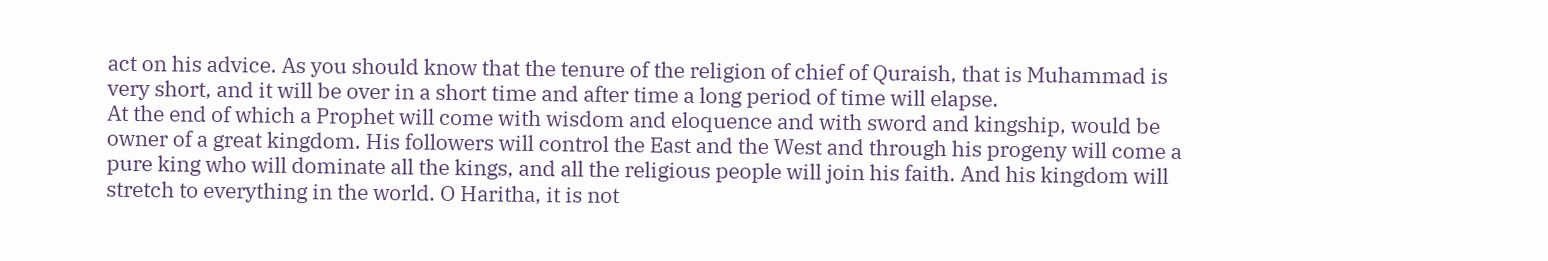act on his advice. As you should know that the tenure of the religion of chief of Quraish, that is Muhammad is very short, and it will be over in a short time and after time a long period of time will elapse.
At the end of which a Prophet will come with wisdom and eloquence and with sword and kingship, would be owner of a great kingdom. His followers will control the East and the West and through his progeny will come a pure king who will dominate all the kings, and all the religious people will join his faith. And his kingdom will stretch to everything in the world. O Haritha, it is not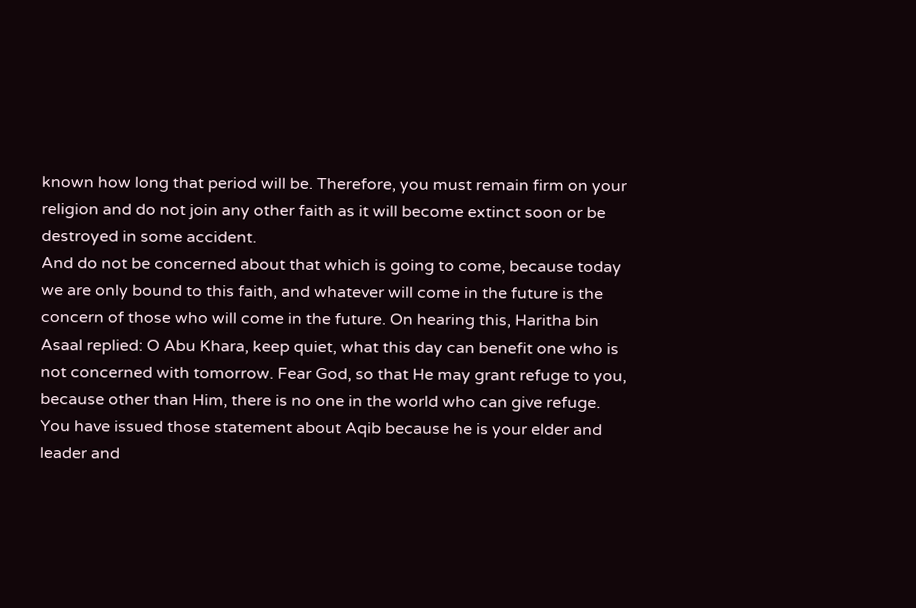known how long that period will be. Therefore, you must remain firm on your religion and do not join any other faith as it will become extinct soon or be destroyed in some accident.
And do not be concerned about that which is going to come, because today we are only bound to this faith, and whatever will come in the future is the concern of those who will come in the future. On hearing this, Haritha bin Asaal replied: O Abu Khara, keep quiet, what this day can benefit one who is not concerned with tomorrow. Fear God, so that He may grant refuge to you, because other than Him, there is no one in the world who can give refuge.
You have issued those statement about Aqib because he is your elder and leader and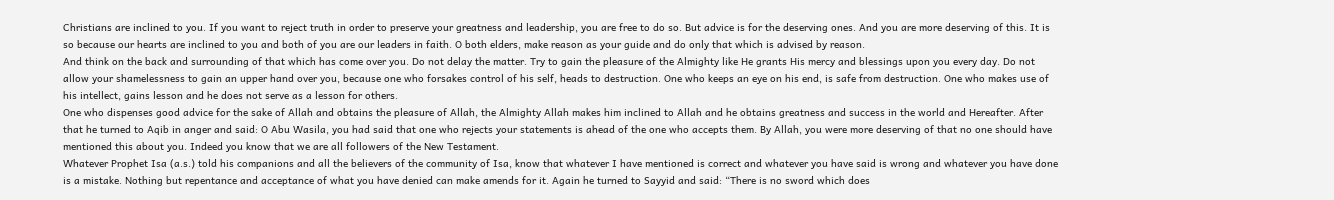Christians are inclined to you. If you want to reject truth in order to preserve your greatness and leadership, you are free to do so. But advice is for the deserving ones. And you are more deserving of this. It is so because our hearts are inclined to you and both of you are our leaders in faith. O both elders, make reason as your guide and do only that which is advised by reason.
And think on the back and surrounding of that which has come over you. Do not delay the matter. Try to gain the pleasure of the Almighty like He grants His mercy and blessings upon you every day. Do not allow your shamelessness to gain an upper hand over you, because one who forsakes control of his self, heads to destruction. One who keeps an eye on his end, is safe from destruction. One who makes use of his intellect, gains lesson and he does not serve as a lesson for others.
One who dispenses good advice for the sake of Allah and obtains the pleasure of Allah, the Almighty Allah makes him inclined to Allah and he obtains greatness and success in the world and Hereafter. After that he turned to Aqib in anger and said: O Abu Wasila, you had said that one who rejects your statements is ahead of the one who accepts them. By Allah, you were more deserving of that no one should have mentioned this about you. Indeed you know that we are all followers of the New Testament.
Whatever Prophet Isa (a.s.) told his companions and all the believers of the community of Isa, know that whatever I have mentioned is correct and whatever you have said is wrong and whatever you have done is a mistake. Nothing but repentance and acceptance of what you have denied can make amends for it. Again he turned to Sayyid and said: “There is no sword which does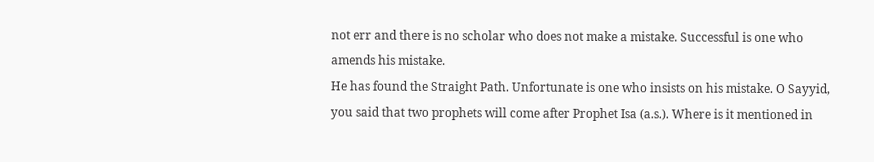not err and there is no scholar who does not make a mistake. Successful is one who amends his mistake.
He has found the Straight Path. Unfortunate is one who insists on his mistake. O Sayyid, you said that two prophets will come after Prophet Isa (a.s.). Where is it mentioned in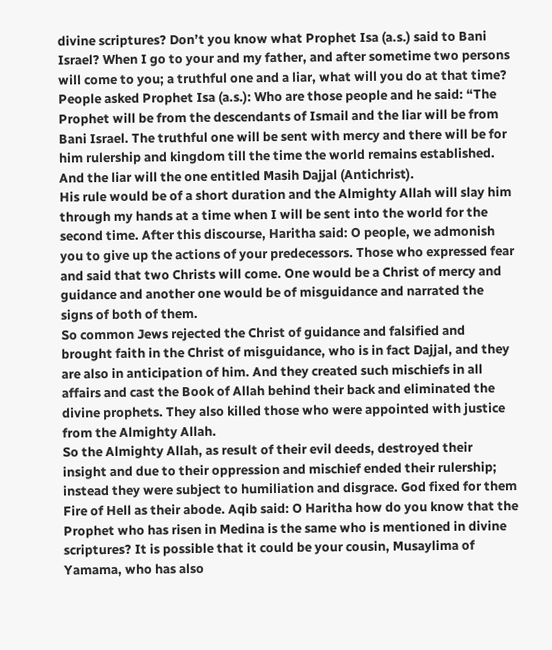divine scriptures? Don’t you know what Prophet Isa (a.s.) said to Bani Israel? When I go to your and my father, and after sometime two persons will come to you; a truthful one and a liar, what will you do at that time?
People asked Prophet Isa (a.s.): Who are those people and he said: “The Prophet will be from the descendants of Ismail and the liar will be from Bani Israel. The truthful one will be sent with mercy and there will be for him rulership and kingdom till the time the world remains established. And the liar will the one entitled Masih Dajjal (Antichrist).
His rule would be of a short duration and the Almighty Allah will slay him through my hands at a time when I will be sent into the world for the second time. After this discourse, Haritha said: O people, we admonish you to give up the actions of your predecessors. Those who expressed fear and said that two Christs will come. One would be a Christ of mercy and guidance and another one would be of misguidance and narrated the signs of both of them.
So common Jews rejected the Christ of guidance and falsified and brought faith in the Christ of misguidance, who is in fact Dajjal, and they are also in anticipation of him. And they created such mischiefs in all affairs and cast the Book of Allah behind their back and eliminated the divine prophets. They also killed those who were appointed with justice from the Almighty Allah.
So the Almighty Allah, as result of their evil deeds, destroyed their insight and due to their oppression and mischief ended their rulership; instead they were subject to humiliation and disgrace. God fixed for them Fire of Hell as their abode. Aqib said: O Haritha how do you know that the Prophet who has risen in Medina is the same who is mentioned in divine scriptures? It is possible that it could be your cousin, Musaylima of Yamama, who has also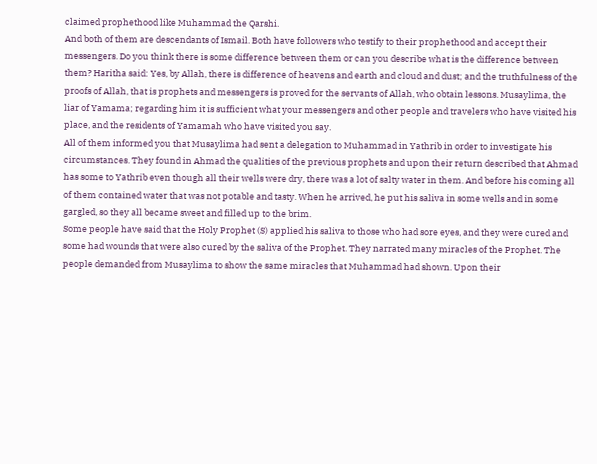claimed prophethood like Muhammad the Qarshi.
And both of them are descendants of Ismail. Both have followers who testify to their prophethood and accept their messengers. Do you think there is some difference between them or can you describe what is the difference between them? Haritha said: Yes, by Allah, there is difference of heavens and earth and cloud and dust; and the truthfulness of the proofs of Allah, that is prophets and messengers is proved for the servants of Allah, who obtain lessons. Musaylima, the liar of Yamama; regarding him it is sufficient what your messengers and other people and travelers who have visited his place, and the residents of Yamamah who have visited you say.
All of them informed you that Musaylima had sent a delegation to Muhammad in Yathrib in order to investigate his circumstances. They found in Ahmad the qualities of the previous prophets and upon their return described that Ahmad has some to Yathrib even though all their wells were dry, there was a lot of salty water in them. And before his coming all of them contained water that was not potable and tasty. When he arrived, he put his saliva in some wells and in some gargled, so they all became sweet and filled up to the brim.
Some people have said that the Holy Prophet (S) applied his saliva to those who had sore eyes, and they were cured and some had wounds that were also cured by the saliva of the Prophet. They narrated many miracles of the Prophet. The people demanded from Musaylima to show the same miracles that Muhammad had shown. Upon their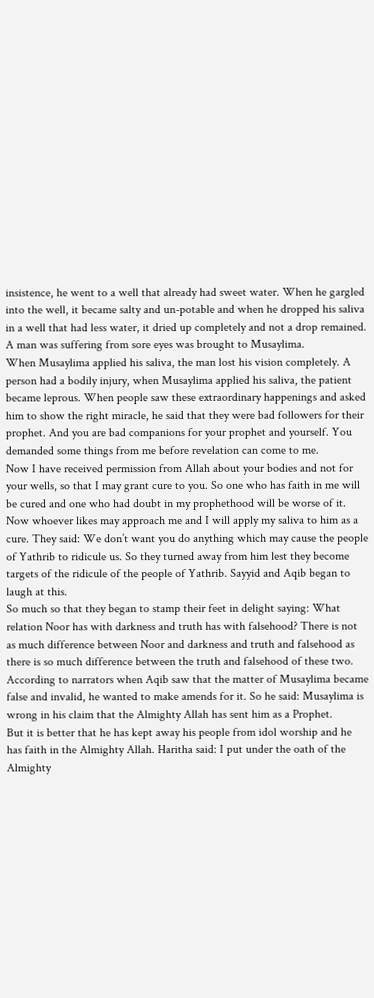insistence, he went to a well that already had sweet water. When he gargled into the well, it became salty and un-potable and when he dropped his saliva in a well that had less water, it dried up completely and not a drop remained. A man was suffering from sore eyes was brought to Musaylima.
When Musaylima applied his saliva, the man lost his vision completely. A person had a bodily injury, when Musaylima applied his saliva, the patient became leprous. When people saw these extraordinary happenings and asked him to show the right miracle, he said that they were bad followers for their prophet. And you are bad companions for your prophet and yourself. You demanded some things from me before revelation can come to me.
Now I have received permission from Allah about your bodies and not for your wells, so that I may grant cure to you. So one who has faith in me will be cured and one who had doubt in my prophethood will be worse of it. Now whoever likes may approach me and I will apply my saliva to him as a cure. They said: We don’t want you do anything which may cause the people of Yathrib to ridicule us. So they turned away from him lest they become targets of the ridicule of the people of Yathrib. Sayyid and Aqib began to laugh at this.
So much so that they began to stamp their feet in delight saying: What relation Noor has with darkness and truth has with falsehood? There is not as much difference between Noor and darkness and truth and falsehood as there is so much difference between the truth and falsehood of these two. According to narrators when Aqib saw that the matter of Musaylima became false and invalid, he wanted to make amends for it. So he said: Musaylima is wrong in his claim that the Almighty Allah has sent him as a Prophet.
But it is better that he has kept away his people from idol worship and he has faith in the Almighty Allah. Haritha said: I put under the oath of the Almighty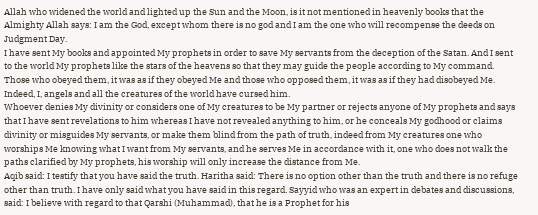Allah who widened the world and lighted up the Sun and the Moon, is it not mentioned in heavenly books that the Almighty Allah says: I am the God, except whom there is no god and I am the one who will recompense the deeds on Judgment Day.
I have sent My books and appointed My prophets in order to save My servants from the deception of the Satan. And I sent to the world My prophets like the stars of the heavens so that they may guide the people according to My command. Those who obeyed them, it was as if they obeyed Me and those who opposed them, it was as if they had disobeyed Me. Indeed, I, angels and all the creatures of the world have cursed him.
Whoever denies My divinity or considers one of My creatures to be My partner or rejects anyone of My prophets and says that I have sent revelations to him whereas I have not revealed anything to him, or he conceals My godhood or claims divinity or misguides My servants, or make them blind from the path of truth, indeed from My creatures one who worships Me knowing what I want from My servants, and he serves Me in accordance with it, one who does not walk the paths clarified by My prophets, his worship will only increase the distance from Me.
Aqib said: I testify that you have said the truth. Haritha said: There is no option other than the truth and there is no refuge other than truth. I have only said what you have said in this regard. Sayyid who was an expert in debates and discussions, said: I believe with regard to that Qarshi (Muhammad), that he is a Prophet for his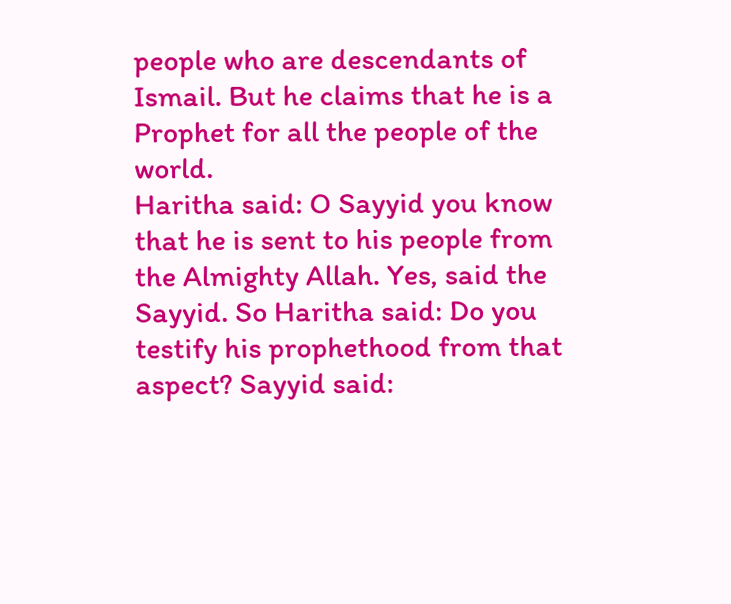people who are descendants of Ismail. But he claims that he is a Prophet for all the people of the world.
Haritha said: O Sayyid you know that he is sent to his people from the Almighty Allah. Yes, said the Sayyid. So Haritha said: Do you testify his prophethood from that aspect? Sayyid said: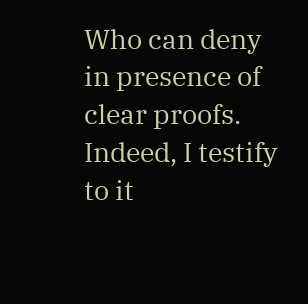Who can deny in presence of clear proofs. Indeed, I testify to it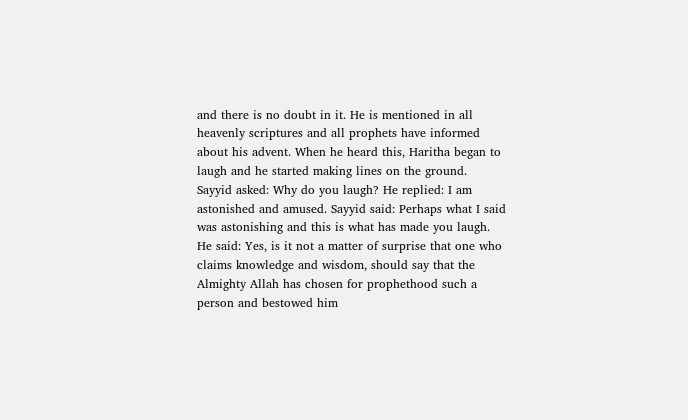and there is no doubt in it. He is mentioned in all heavenly scriptures and all prophets have informed about his advent. When he heard this, Haritha began to laugh and he started making lines on the ground.
Sayyid asked: Why do you laugh? He replied: I am astonished and amused. Sayyid said: Perhaps what I said was astonishing and this is what has made you laugh. He said: Yes, is it not a matter of surprise that one who claims knowledge and wisdom, should say that the Almighty Allah has chosen for prophethood such a person and bestowed him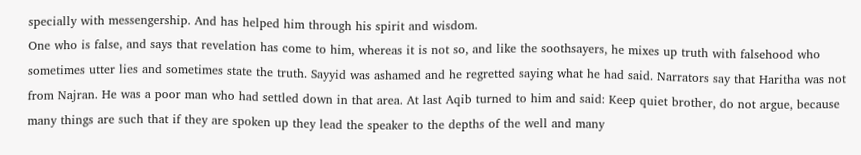specially with messengership. And has helped him through his spirit and wisdom.
One who is false, and says that revelation has come to him, whereas it is not so, and like the soothsayers, he mixes up truth with falsehood who sometimes utter lies and sometimes state the truth. Sayyid was ashamed and he regretted saying what he had said. Narrators say that Haritha was not from Najran. He was a poor man who had settled down in that area. At last Aqib turned to him and said: Keep quiet brother, do not argue, because many things are such that if they are spoken up they lead the speaker to the depths of the well and many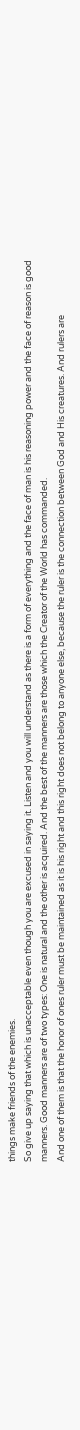things make friends of the enemies.
So give up saying that which is unacceptable even though you are excused in saying it. Listen and you will understand as there is a form of everything and the face of man is his reasoning power and the face of reason is good manners. Good manners are of two types: One is natural and the other is acquired. And the best of the manners are those which the Creator of the World has commanded.
And one of them is that the honor of ones ruler must be maintained as it is his right and this right does not belong to anyone else, because the ruler is the connection between God and His creatures. And rulers are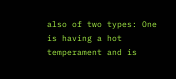also of two types: One is having a hot temperament and is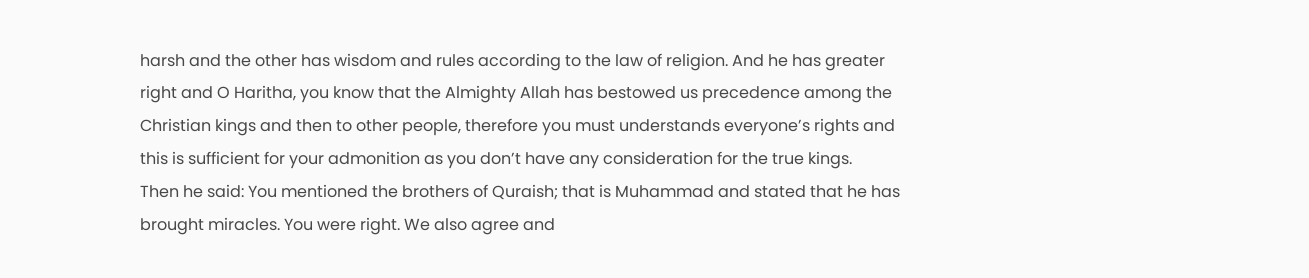harsh and the other has wisdom and rules according to the law of religion. And he has greater right and O Haritha, you know that the Almighty Allah has bestowed us precedence among the Christian kings and then to other people, therefore you must understands everyone’s rights and this is sufficient for your admonition as you don’t have any consideration for the true kings.
Then he said: You mentioned the brothers of Quraish; that is Muhammad and stated that he has brought miracles. You were right. We also agree and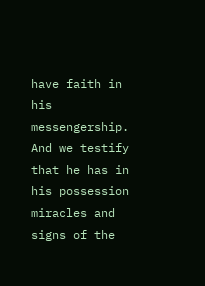have faith in his messengership. And we testify that he has in his possession miracles and signs of the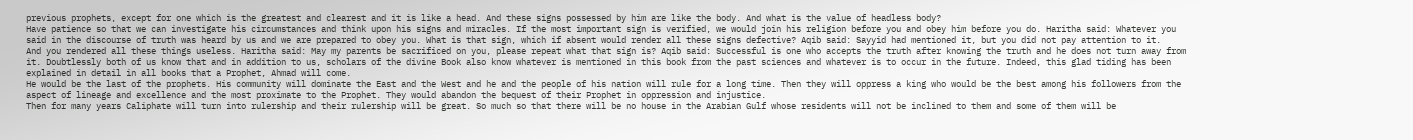previous prophets, except for one which is the greatest and clearest and it is like a head. And these signs possessed by him are like the body. And what is the value of headless body?
Have patience so that we can investigate his circumstances and think upon his signs and miracles. If the most important sign is verified, we would join his religion before you and obey him before you do. Haritha said: Whatever you said in the discourse of truth was heard by us and we are prepared to obey you. What is that sign, which if absent would render all these signs defective? Aqib said: Sayyid had mentioned it, but you did not pay attention to it.
And you rendered all these things useless. Haritha said: May my parents be sacrificed on you, please repeat what that sign is? Aqib said: Successful is one who accepts the truth after knowing the truth and he does not turn away from it. Doubtlessly both of us know that and in addition to us, scholars of the divine Book also know whatever is mentioned in this book from the past sciences and whatever is to occur in the future. Indeed, this glad tiding has been explained in detail in all books that a Prophet, Ahmad will come.
He would be the last of the prophets. His community will dominate the East and the West and he and the people of his nation will rule for a long time. Then they will oppress a king who would be the best among his followers from the aspect of lineage and excellence and the most proximate to the Prophet. They would abandon the bequest of their Prophet in oppression and injustice.
Then for many years Caliphate will turn into rulership and their rulership will be great. So much so that there will be no house in the Arabian Gulf whose residents will not be inclined to them and some of them will be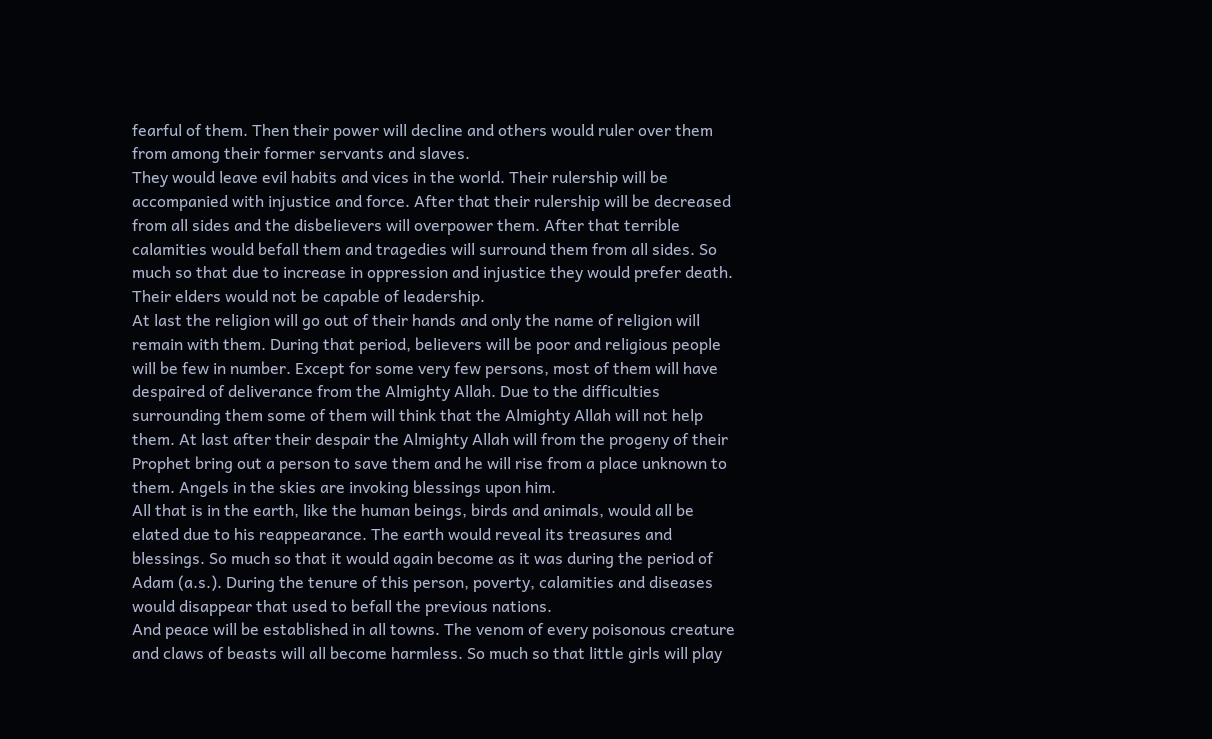fearful of them. Then their power will decline and others would ruler over them from among their former servants and slaves.
They would leave evil habits and vices in the world. Their rulership will be accompanied with injustice and force. After that their rulership will be decreased from all sides and the disbelievers will overpower them. After that terrible calamities would befall them and tragedies will surround them from all sides. So much so that due to increase in oppression and injustice they would prefer death. Their elders would not be capable of leadership.
At last the religion will go out of their hands and only the name of religion will remain with them. During that period, believers will be poor and religious people will be few in number. Except for some very few persons, most of them will have despaired of deliverance from the Almighty Allah. Due to the difficulties surrounding them some of them will think that the Almighty Allah will not help them. At last after their despair the Almighty Allah will from the progeny of their Prophet bring out a person to save them and he will rise from a place unknown to them. Angels in the skies are invoking blessings upon him.
All that is in the earth, like the human beings, birds and animals, would all be elated due to his reappearance. The earth would reveal its treasures and blessings. So much so that it would again become as it was during the period of Adam (a.s.). During the tenure of this person, poverty, calamities and diseases would disappear that used to befall the previous nations.
And peace will be established in all towns. The venom of every poisonous creature and claws of beasts will all become harmless. So much so that little girls will play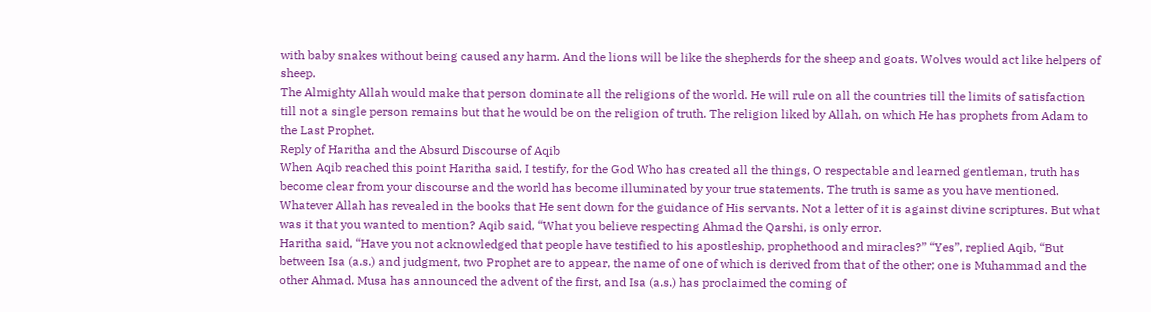with baby snakes without being caused any harm. And the lions will be like the shepherds for the sheep and goats. Wolves would act like helpers of sheep.
The Almighty Allah would make that person dominate all the religions of the world. He will rule on all the countries till the limits of satisfaction till not a single person remains but that he would be on the religion of truth. The religion liked by Allah, on which He has prophets from Adam to the Last Prophet.
Reply of Haritha and the Absurd Discourse of Aqib
When Aqib reached this point Haritha said, I testify, for the God Who has created all the things, O respectable and learned gentleman, truth has become clear from your discourse and the world has become illuminated by your true statements. The truth is same as you have mentioned. Whatever Allah has revealed in the books that He sent down for the guidance of His servants. Not a letter of it is against divine scriptures. But what was it that you wanted to mention? Aqib said, “What you believe respecting Ahmad the Qarshi, is only error.
Haritha said, “Have you not acknowledged that people have testified to his apostleship, prophethood and miracles?” “Yes”, replied Aqib, “But between Isa (a.s.) and judgment, two Prophet are to appear, the name of one of which is derived from that of the other; one is Muhammad and the other Ahmad. Musa has announced the advent of the first, and Isa (a.s.) has proclaimed the coming of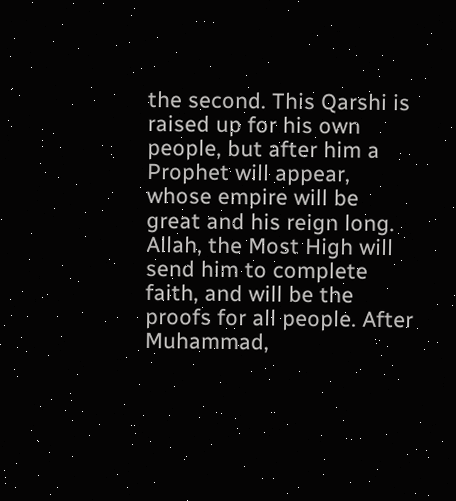the second. This Qarshi is raised up for his own people, but after him a Prophet will appear, whose empire will be great and his reign long.
Allah, the Most High will send him to complete faith, and will be the proofs for all people. After Muhammad,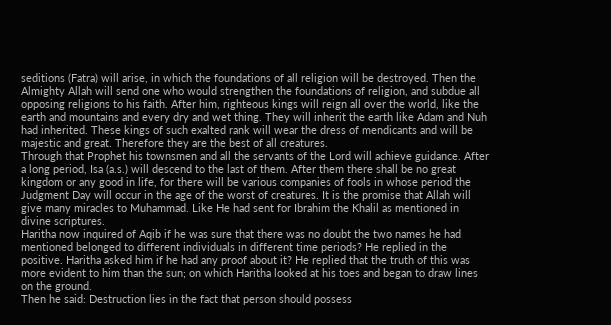seditions (Fatra) will arise, in which the foundations of all religion will be destroyed. Then the Almighty Allah will send one who would strengthen the foundations of religion, and subdue all opposing religions to his faith. After him, righteous kings will reign all over the world, like the earth and mountains and every dry and wet thing. They will inherit the earth like Adam and Nuh had inherited. These kings of such exalted rank will wear the dress of mendicants and will be majestic and great. Therefore they are the best of all creatures.
Through that Prophet his townsmen and all the servants of the Lord will achieve guidance. After a long period, Isa (a.s.) will descend to the last of them. After them there shall be no great kingdom or any good in life, for there will be various companies of fools in whose period the Judgment Day will occur in the age of the worst of creatures. It is the promise that Allah will give many miracles to Muhammad. Like He had sent for Ibrahim the Khalil as mentioned in divine scriptures.
Haritha now inquired of Aqib if he was sure that there was no doubt the two names he had mentioned belonged to different individuals in different time periods? He replied in the positive. Haritha asked him if he had any proof about it? He replied that the truth of this was more evident to him than the sun; on which Haritha looked at his toes and began to draw lines on the ground.
Then he said: Destruction lies in the fact that person should possess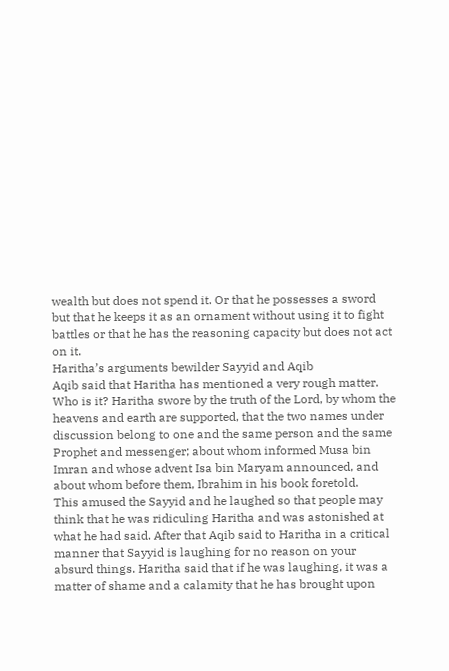wealth but does not spend it. Or that he possesses a sword but that he keeps it as an ornament without using it to fight battles or that he has the reasoning capacity but does not act on it.
Haritha’s arguments bewilder Sayyid and Aqib
Aqib said that Haritha has mentioned a very rough matter. Who is it? Haritha swore by the truth of the Lord, by whom the heavens and earth are supported, that the two names under discussion belong to one and the same person and the same Prophet and messenger; about whom informed Musa bin Imran and whose advent Isa bin Maryam announced, and about whom before them, Ibrahim in his book foretold.
This amused the Sayyid and he laughed so that people may think that he was ridiculing Haritha and was astonished at what he had said. After that Aqib said to Haritha in a critical manner that Sayyid is laughing for no reason on your absurd things. Haritha said that if he was laughing, it was a matter of shame and a calamity that he has brought upon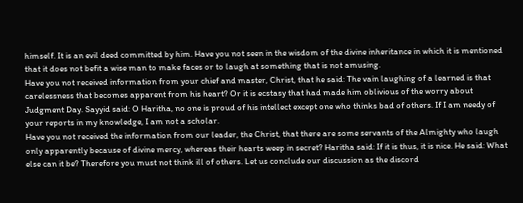himself. It is an evil deed committed by him. Have you not seen in the wisdom of the divine inheritance in which it is mentioned that it does not befit a wise man to make faces or to laugh at something that is not amusing.
Have you not received information from your chief and master, Christ, that he said: The vain laughing of a learned is that carelessness that becomes apparent from his heart? Or it is ecstasy that had made him oblivious of the worry about Judgment Day. Sayyid said: O Haritha, no one is proud of his intellect except one who thinks bad of others. If I am needy of your reports in my knowledge, I am not a scholar.
Have you not received the information from our leader, the Christ, that there are some servants of the Almighty who laugh only apparently because of divine mercy, whereas their hearts weep in secret? Haritha said: If it is thus, it is nice. He said: What else can it be? Therefore you must not think ill of others. Let us conclude our discussion as the discord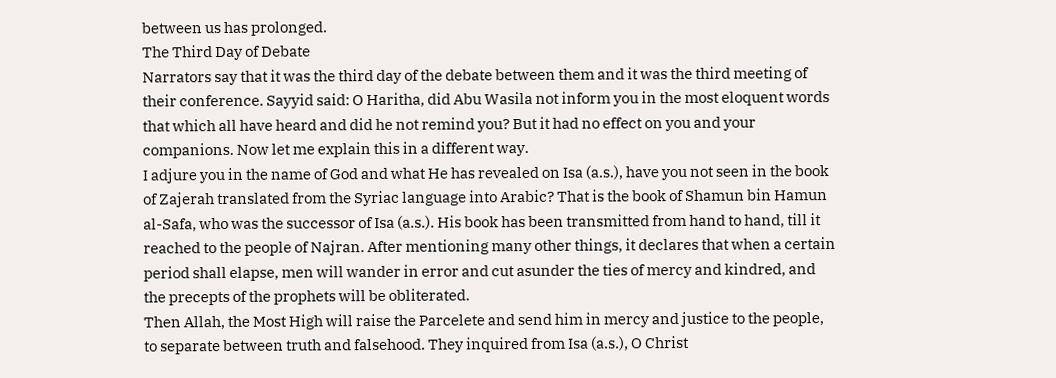between us has prolonged.
The Third Day of Debate
Narrators say that it was the third day of the debate between them and it was the third meeting of their conference. Sayyid said: O Haritha, did Abu Wasila not inform you in the most eloquent words that which all have heard and did he not remind you? But it had no effect on you and your companions. Now let me explain this in a different way.
I adjure you in the name of God and what He has revealed on Isa (a.s.), have you not seen in the book of Zajerah translated from the Syriac language into Arabic? That is the book of Shamun bin Hamun al-Safa, who was the successor of Isa (a.s.). His book has been transmitted from hand to hand, till it reached to the people of Najran. After mentioning many other things, it declares that when a certain period shall elapse, men will wander in error and cut asunder the ties of mercy and kindred, and the precepts of the prophets will be obliterated.
Then Allah, the Most High will raise the Parcelete and send him in mercy and justice to the people, to separate between truth and falsehood. They inquired from Isa (a.s.), O Christ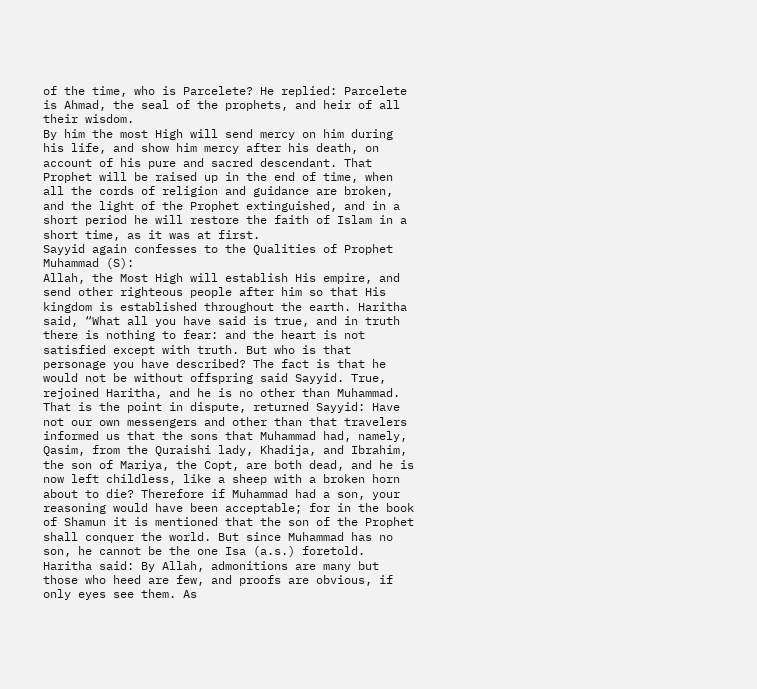of the time, who is Parcelete? He replied: Parcelete is Ahmad, the seal of the prophets, and heir of all their wisdom.
By him the most High will send mercy on him during his life, and show him mercy after his death, on account of his pure and sacred descendant. That Prophet will be raised up in the end of time, when all the cords of religion and guidance are broken, and the light of the Prophet extinguished, and in a short period he will restore the faith of Islam in a short time, as it was at first.
Sayyid again confesses to the Qualities of Prophet Muhammad (S):
Allah, the Most High will establish His empire, and send other righteous people after him so that His kingdom is established throughout the earth. Haritha said, “What all you have said is true, and in truth there is nothing to fear: and the heart is not satisfied except with truth. But who is that personage you have described? The fact is that he would not be without offspring said Sayyid. True, rejoined Haritha, and he is no other than Muhammad.
That is the point in dispute, returned Sayyid: Have not our own messengers and other than that travelers informed us that the sons that Muhammad had, namely, Qasim, from the Quraishi lady, Khadija, and Ibrahim, the son of Mariya, the Copt, are both dead, and he is now left childless, like a sheep with a broken horn about to die? Therefore if Muhammad had a son, your reasoning would have been acceptable; for in the book of Shamun it is mentioned that the son of the Prophet shall conquer the world. But since Muhammad has no son, he cannot be the one Isa (a.s.) foretold.
Haritha said: By Allah, admonitions are many but those who heed are few, and proofs are obvious, if only eyes see them. As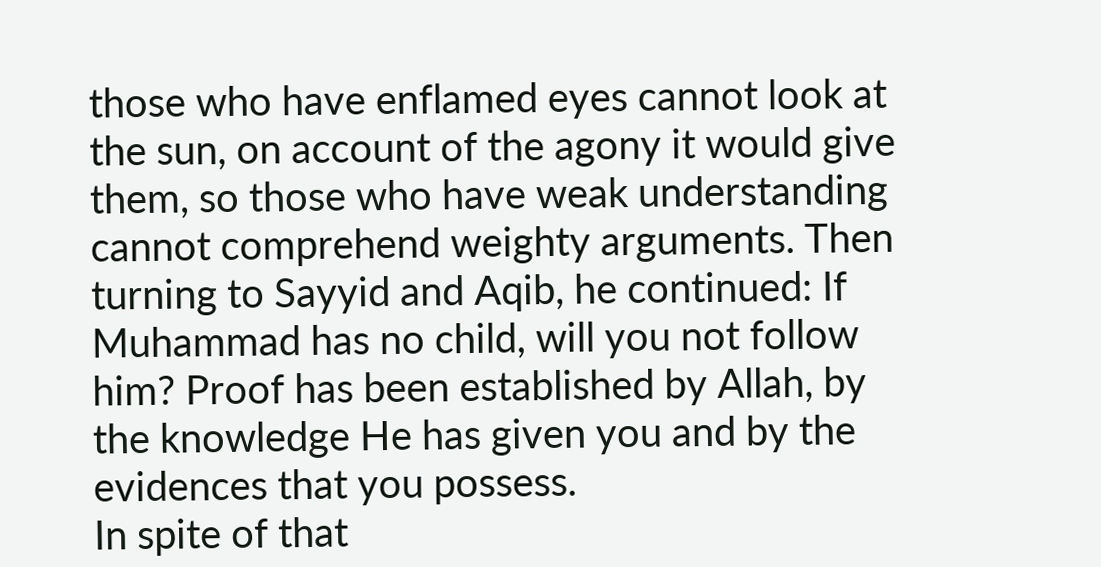those who have enflamed eyes cannot look at the sun, on account of the agony it would give them, so those who have weak understanding cannot comprehend weighty arguments. Then turning to Sayyid and Aqib, he continued: If Muhammad has no child, will you not follow him? Proof has been established by Allah, by the knowledge He has given you and by the evidences that you possess.
In spite of that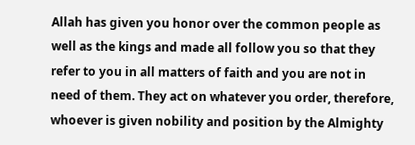Allah has given you honor over the common people as well as the kings and made all follow you so that they refer to you in all matters of faith and you are not in need of them. They act on whatever you order, therefore, whoever is given nobility and position by the Almighty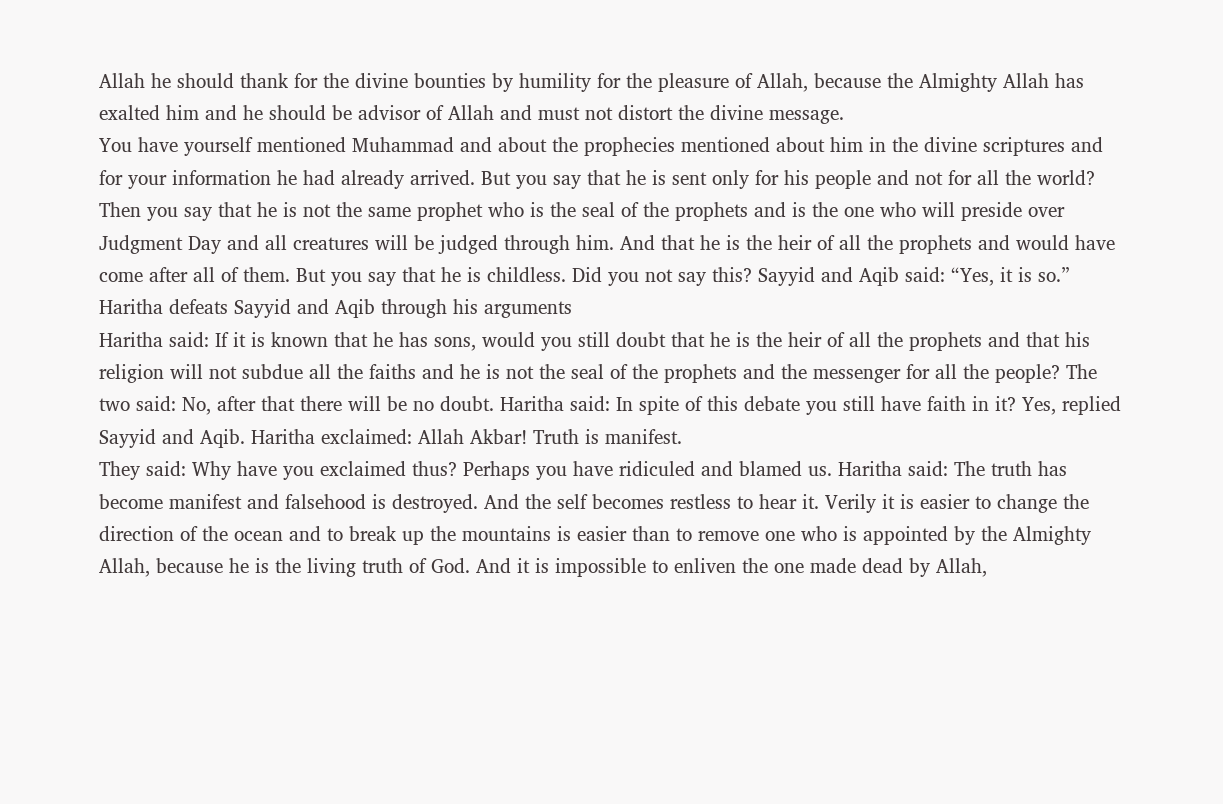Allah he should thank for the divine bounties by humility for the pleasure of Allah, because the Almighty Allah has exalted him and he should be advisor of Allah and must not distort the divine message.
You have yourself mentioned Muhammad and about the prophecies mentioned about him in the divine scriptures and for your information he had already arrived. But you say that he is sent only for his people and not for all the world? Then you say that he is not the same prophet who is the seal of the prophets and is the one who will preside over Judgment Day and all creatures will be judged through him. And that he is the heir of all the prophets and would have come after all of them. But you say that he is childless. Did you not say this? Sayyid and Aqib said: “Yes, it is so.”
Haritha defeats Sayyid and Aqib through his arguments
Haritha said: If it is known that he has sons, would you still doubt that he is the heir of all the prophets and that his religion will not subdue all the faiths and he is not the seal of the prophets and the messenger for all the people? The two said: No, after that there will be no doubt. Haritha said: In spite of this debate you still have faith in it? Yes, replied Sayyid and Aqib. Haritha exclaimed: Allah Akbar! Truth is manifest.
They said: Why have you exclaimed thus? Perhaps you have ridiculed and blamed us. Haritha said: The truth has become manifest and falsehood is destroyed. And the self becomes restless to hear it. Verily it is easier to change the direction of the ocean and to break up the mountains is easier than to remove one who is appointed by the Almighty Allah, because he is the living truth of God. And it is impossible to enliven the one made dead by Allah,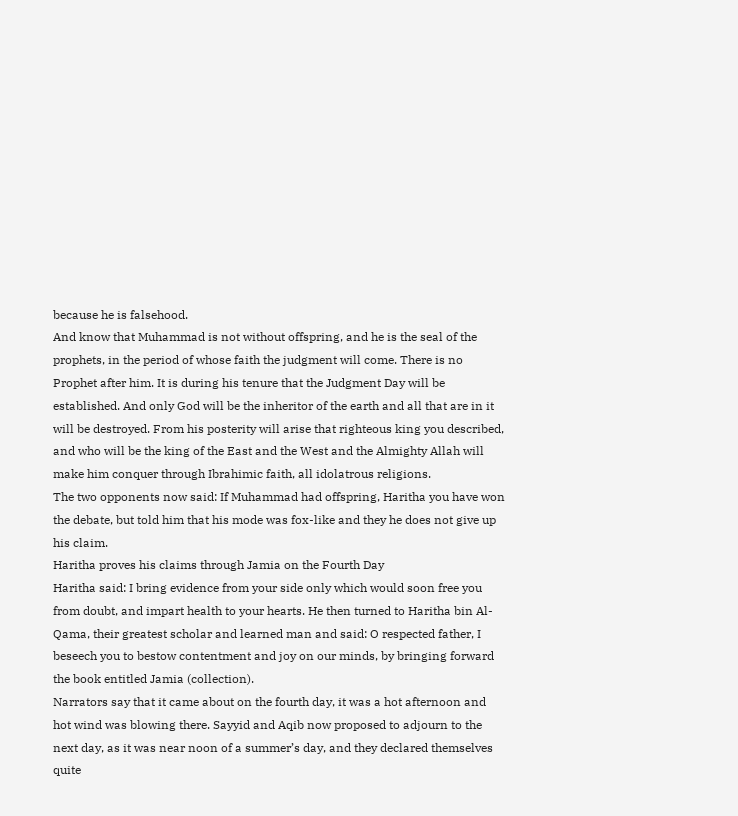because he is falsehood.
And know that Muhammad is not without offspring, and he is the seal of the prophets, in the period of whose faith the judgment will come. There is no Prophet after him. It is during his tenure that the Judgment Day will be established. And only God will be the inheritor of the earth and all that are in it will be destroyed. From his posterity will arise that righteous king you described, and who will be the king of the East and the West and the Almighty Allah will make him conquer through Ibrahimic faith, all idolatrous religions.
The two opponents now said: If Muhammad had offspring, Haritha you have won the debate, but told him that his mode was fox-like and they he does not give up his claim.
Haritha proves his claims through Jamia on the Fourth Day
Haritha said: I bring evidence from your side only which would soon free you from doubt, and impart health to your hearts. He then turned to Haritha bin Al-Qama, their greatest scholar and learned man and said: O respected father, I beseech you to bestow contentment and joy on our minds, by bringing forward the book entitled Jamia (collection).
Narrators say that it came about on the fourth day, it was a hot afternoon and hot wind was blowing there. Sayyid and Aqib now proposed to adjourn to the next day, as it was near noon of a summer’s day, and they declared themselves quite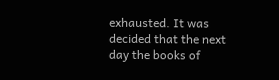exhausted. It was decided that the next day the books of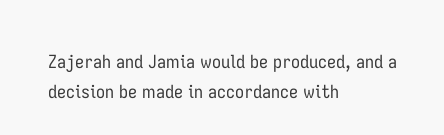Zajerah and Jamia would be produced, and a decision be made in accordance with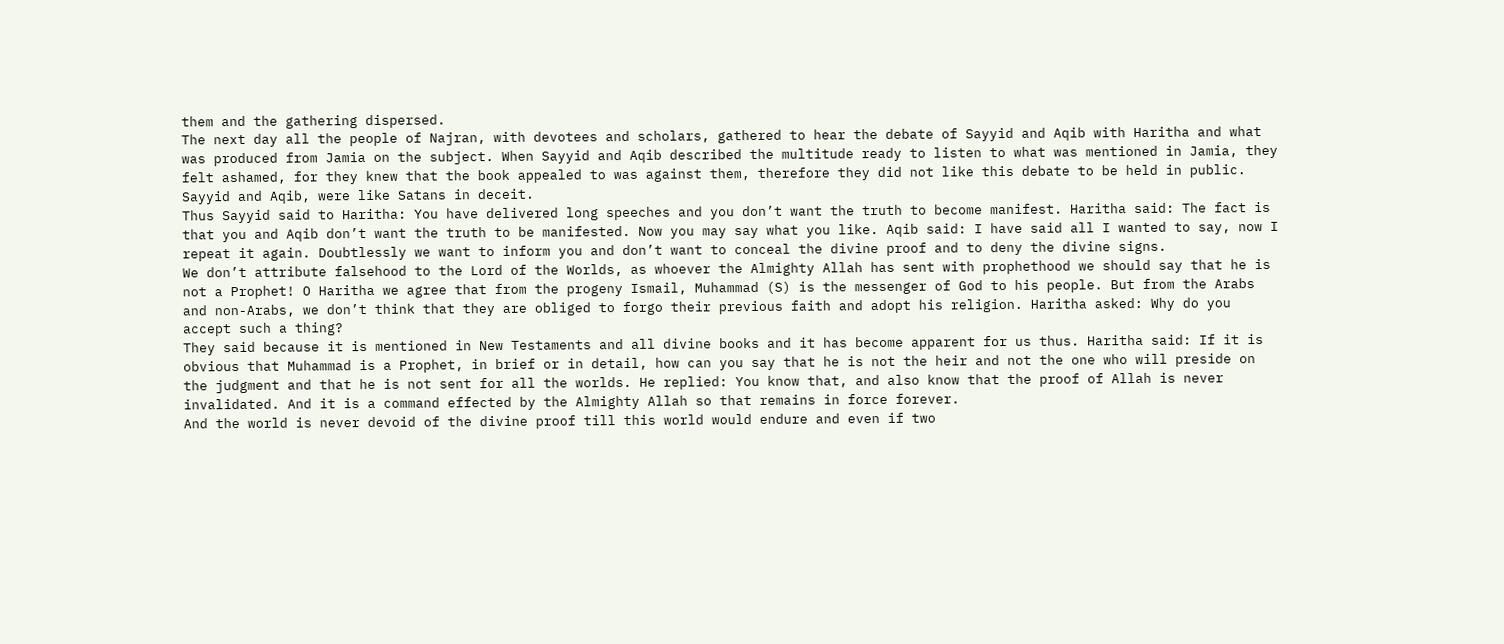them and the gathering dispersed.
The next day all the people of Najran, with devotees and scholars, gathered to hear the debate of Sayyid and Aqib with Haritha and what was produced from Jamia on the subject. When Sayyid and Aqib described the multitude ready to listen to what was mentioned in Jamia, they felt ashamed, for they knew that the book appealed to was against them, therefore they did not like this debate to be held in public. Sayyid and Aqib, were like Satans in deceit.
Thus Sayyid said to Haritha: You have delivered long speeches and you don’t want the truth to become manifest. Haritha said: The fact is that you and Aqib don’t want the truth to be manifested. Now you may say what you like. Aqib said: I have said all I wanted to say, now I repeat it again. Doubtlessly we want to inform you and don’t want to conceal the divine proof and to deny the divine signs.
We don’t attribute falsehood to the Lord of the Worlds, as whoever the Almighty Allah has sent with prophethood we should say that he is not a Prophet! O Haritha we agree that from the progeny Ismail, Muhammad (S) is the messenger of God to his people. But from the Arabs and non-Arabs, we don’t think that they are obliged to forgo their previous faith and adopt his religion. Haritha asked: Why do you accept such a thing?
They said because it is mentioned in New Testaments and all divine books and it has become apparent for us thus. Haritha said: If it is obvious that Muhammad is a Prophet, in brief or in detail, how can you say that he is not the heir and not the one who will preside on the judgment and that he is not sent for all the worlds. He replied: You know that, and also know that the proof of Allah is never invalidated. And it is a command effected by the Almighty Allah so that remains in force forever.
And the world is never devoid of the divine proof till this world would endure and even if two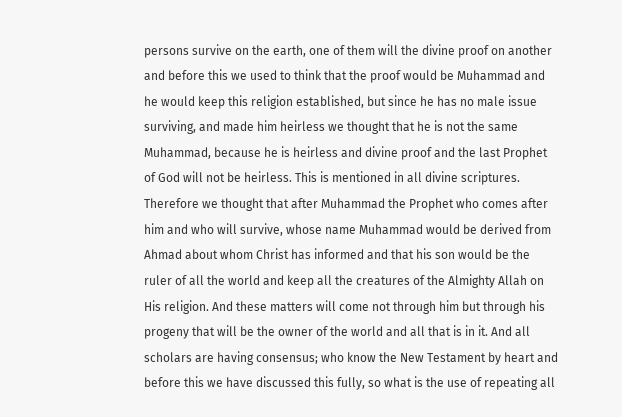persons survive on the earth, one of them will the divine proof on another and before this we used to think that the proof would be Muhammad and he would keep this religion established, but since he has no male issue surviving, and made him heirless we thought that he is not the same Muhammad, because he is heirless and divine proof and the last Prophet of God will not be heirless. This is mentioned in all divine scriptures.
Therefore we thought that after Muhammad the Prophet who comes after him and who will survive, whose name Muhammad would be derived from Ahmad about whom Christ has informed and that his son would be the ruler of all the world and keep all the creatures of the Almighty Allah on His religion. And these matters will come not through him but through his progeny that will be the owner of the world and all that is in it. And all scholars are having consensus; who know the New Testament by heart and before this we have discussed this fully, so what is the use of repeating all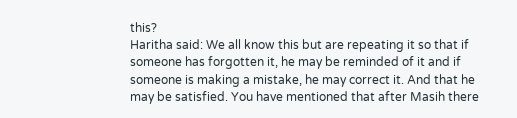this?
Haritha said: We all know this but are repeating it so that if someone has forgotten it, he may be reminded of it and if someone is making a mistake, he may correct it. And that he may be satisfied. You have mentioned that after Masih there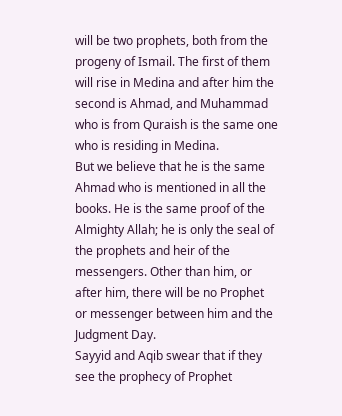will be two prophets, both from the progeny of Ismail. The first of them will rise in Medina and after him the second is Ahmad, and Muhammad who is from Quraish is the same one who is residing in Medina.
But we believe that he is the same Ahmad who is mentioned in all the books. He is the same proof of the Almighty Allah; he is only the seal of the prophets and heir of the messengers. Other than him, or after him, there will be no Prophet or messenger between him and the Judgment Day.
Sayyid and Aqib swear that if they see the prophecy of Prophet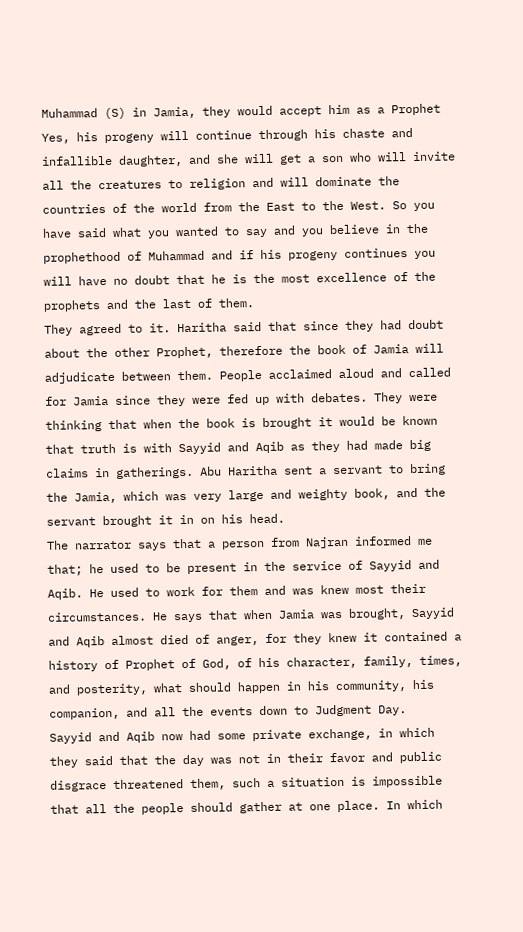Muhammad (S) in Jamia, they would accept him as a Prophet
Yes, his progeny will continue through his chaste and infallible daughter, and she will get a son who will invite all the creatures to religion and will dominate the countries of the world from the East to the West. So you have said what you wanted to say and you believe in the prophethood of Muhammad and if his progeny continues you will have no doubt that he is the most excellence of the prophets and the last of them.
They agreed to it. Haritha said that since they had doubt about the other Prophet, therefore the book of Jamia will adjudicate between them. People acclaimed aloud and called for Jamia since they were fed up with debates. They were thinking that when the book is brought it would be known that truth is with Sayyid and Aqib as they had made big claims in gatherings. Abu Haritha sent a servant to bring the Jamia, which was very large and weighty book, and the servant brought it in on his head.
The narrator says that a person from Najran informed me that; he used to be present in the service of Sayyid and Aqib. He used to work for them and was knew most their circumstances. He says that when Jamia was brought, Sayyid and Aqib almost died of anger, for they knew it contained a history of Prophet of God, of his character, family, times, and posterity, what should happen in his community, his companion, and all the events down to Judgment Day.
Sayyid and Aqib now had some private exchange, in which they said that the day was not in their favor and public disgrace threatened them, such a situation is impossible that all the people should gather at one place. In which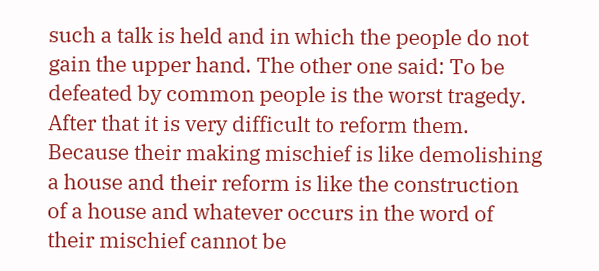such a talk is held and in which the people do not gain the upper hand. The other one said: To be defeated by common people is the worst tragedy.
After that it is very difficult to reform them. Because their making mischief is like demolishing a house and their reform is like the construction of a house and whatever occurs in the word of their mischief cannot be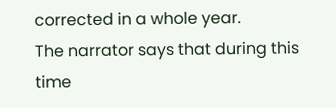corrected in a whole year.
The narrator says that during this time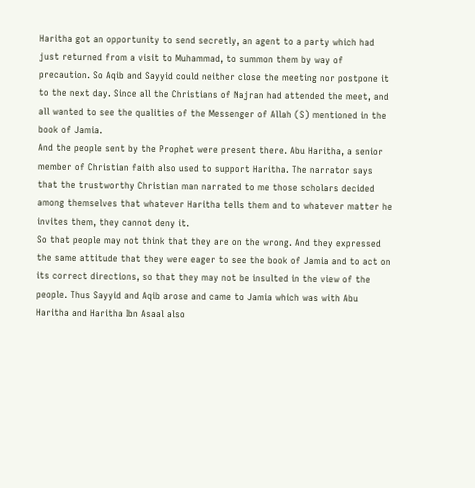Haritha got an opportunity to send secretly, an agent to a party which had just returned from a visit to Muhammad, to summon them by way of precaution. So Aqib and Sayyid could neither close the meeting nor postpone it to the next day. Since all the Christians of Najran had attended the meet, and all wanted to see the qualities of the Messenger of Allah (S) mentioned in the book of Jamia.
And the people sent by the Prophet were present there. Abu Haritha, a senior member of Christian faith also used to support Haritha. The narrator says that the trustworthy Christian man narrated to me those scholars decided among themselves that whatever Haritha tells them and to whatever matter he invites them, they cannot deny it.
So that people may not think that they are on the wrong. And they expressed the same attitude that they were eager to see the book of Jamia and to act on its correct directions, so that they may not be insulted in the view of the people. Thus Sayyid and Aqib arose and came to Jamia which was with Abu Haritha and Haritha Ibn Asaal also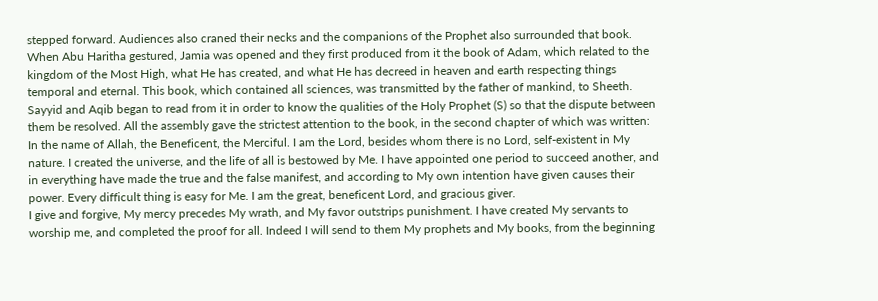stepped forward. Audiences also craned their necks and the companions of the Prophet also surrounded that book.
When Abu Haritha gestured, Jamia was opened and they first produced from it the book of Adam, which related to the kingdom of the Most High, what He has created, and what He has decreed in heaven and earth respecting things temporal and eternal. This book, which contained all sciences, was transmitted by the father of mankind, to Sheeth. Sayyid and Aqib began to read from it in order to know the qualities of the Holy Prophet (S) so that the dispute between them be resolved. All the assembly gave the strictest attention to the book, in the second chapter of which was written:
In the name of Allah, the Beneficent, the Merciful. I am the Lord, besides whom there is no Lord, self-existent in My nature. I created the universe, and the life of all is bestowed by Me. I have appointed one period to succeed another, and in everything have made the true and the false manifest, and according to My own intention have given causes their power. Every difficult thing is easy for Me. I am the great, beneficent Lord, and gracious giver.
I give and forgive, My mercy precedes My wrath, and My favor outstrips punishment. I have created My servants to worship me, and completed the proof for all. Indeed I will send to them My prophets and My books, from the beginning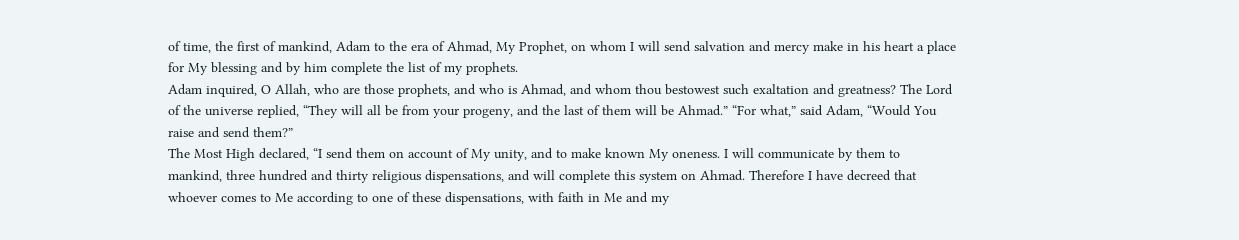of time, the first of mankind, Adam to the era of Ahmad, My Prophet, on whom I will send salvation and mercy make in his heart a place for My blessing and by him complete the list of my prophets.
Adam inquired, O Allah, who are those prophets, and who is Ahmad, and whom thou bestowest such exaltation and greatness? The Lord of the universe replied, “They will all be from your progeny, and the last of them will be Ahmad.” “For what,” said Adam, “Would You raise and send them?”
The Most High declared, “I send them on account of My unity, and to make known My oneness. I will communicate by them to mankind, three hundred and thirty religious dispensations, and will complete this system on Ahmad. Therefore I have decreed that whoever comes to Me according to one of these dispensations, with faith in Me and my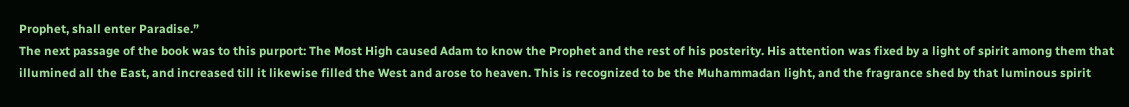Prophet, shall enter Paradise.”
The next passage of the book was to this purport: The Most High caused Adam to know the Prophet and the rest of his posterity. His attention was fixed by a light of spirit among them that illumined all the East, and increased till it likewise filled the West and arose to heaven. This is recognized to be the Muhammadan light, and the fragrance shed by that luminous spirit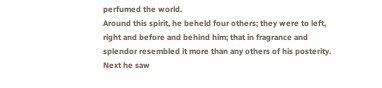perfumed the world.
Around this spirit, he beheld four others; they were to left, right and before and behind him; that in fragrance and splendor resembled it more than any others of his posterity. Next he saw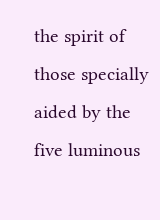the spirit of those specially aided by the five luminous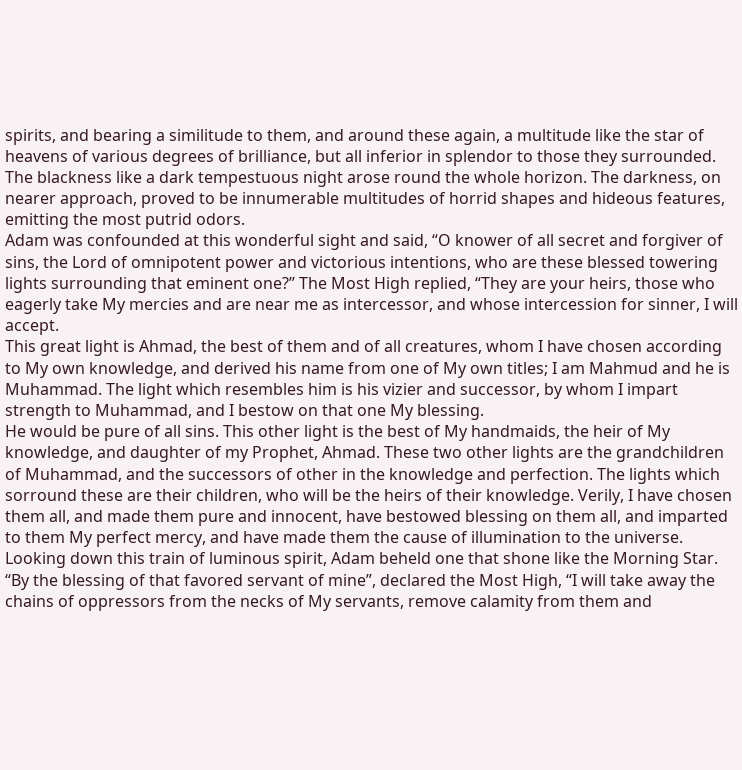spirits, and bearing a similitude to them, and around these again, a multitude like the star of heavens of various degrees of brilliance, but all inferior in splendor to those they surrounded.
The blackness like a dark tempestuous night arose round the whole horizon. The darkness, on nearer approach, proved to be innumerable multitudes of horrid shapes and hideous features, emitting the most putrid odors.
Adam was confounded at this wonderful sight and said, “O knower of all secret and forgiver of sins, the Lord of omnipotent power and victorious intentions, who are these blessed towering lights surrounding that eminent one?” The Most High replied, “They are your heirs, those who eagerly take My mercies and are near me as intercessor, and whose intercession for sinner, I will accept.
This great light is Ahmad, the best of them and of all creatures, whom I have chosen according to My own knowledge, and derived his name from one of My own titles; I am Mahmud and he is Muhammad. The light which resembles him is his vizier and successor, by whom I impart strength to Muhammad, and I bestow on that one My blessing.
He would be pure of all sins. This other light is the best of My handmaids, the heir of My knowledge, and daughter of my Prophet, Ahmad. These two other lights are the grandchildren of Muhammad, and the successors of other in the knowledge and perfection. The lights which sorround these are their children, who will be the heirs of their knowledge. Verily, I have chosen them all, and made them pure and innocent, have bestowed blessing on them all, and imparted to them My perfect mercy, and have made them the cause of illumination to the universe.
Looking down this train of luminous spirit, Adam beheld one that shone like the Morning Star. “By the blessing of that favored servant of mine”, declared the Most High, “I will take away the chains of oppressors from the necks of My servants, remove calamity from them and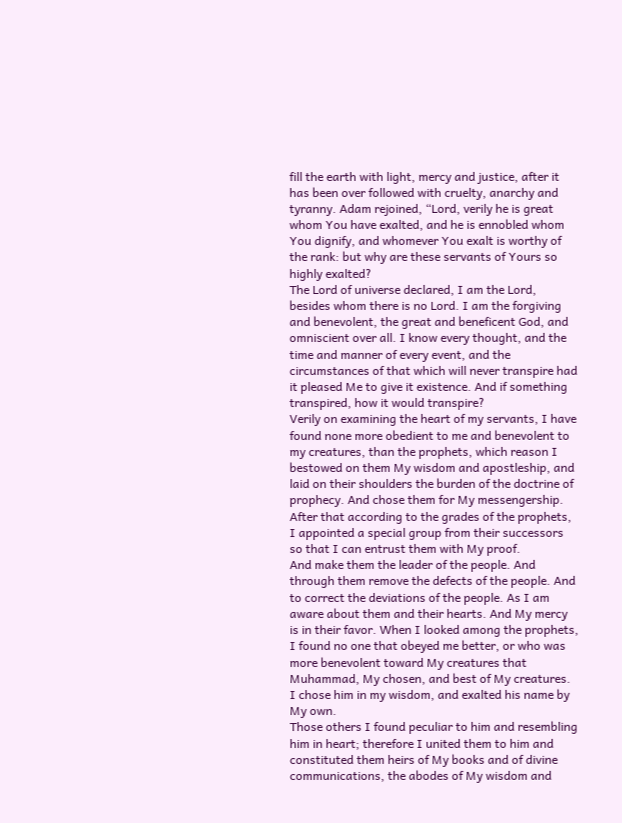fill the earth with light, mercy and justice, after it has been over followed with cruelty, anarchy and tyranny. Adam rejoined, “Lord, verily he is great whom You have exalted, and he is ennobled whom You dignify, and whomever You exalt is worthy of the rank: but why are these servants of Yours so highly exalted?
The Lord of universe declared, I am the Lord, besides whom there is no Lord. I am the forgiving and benevolent, the great and beneficent God, and omniscient over all. I know every thought, and the time and manner of every event, and the circumstances of that which will never transpire had it pleased Me to give it existence. And if something transpired, how it would transpire?
Verily on examining the heart of my servants, I have found none more obedient to me and benevolent to my creatures, than the prophets, which reason I bestowed on them My wisdom and apostleship, and laid on their shoulders the burden of the doctrine of prophecy. And chose them for My messengership. After that according to the grades of the prophets, I appointed a special group from their successors so that I can entrust them with My proof.
And make them the leader of the people. And through them remove the defects of the people. And to correct the deviations of the people. As I am aware about them and their hearts. And My mercy is in their favor. When I looked among the prophets, I found no one that obeyed me better, or who was more benevolent toward My creatures that Muhammad, My chosen, and best of My creatures. I chose him in my wisdom, and exalted his name by My own.
Those others I found peculiar to him and resembling him in heart; therefore I united them to him and constituted them heirs of My books and of divine communications, the abodes of My wisdom and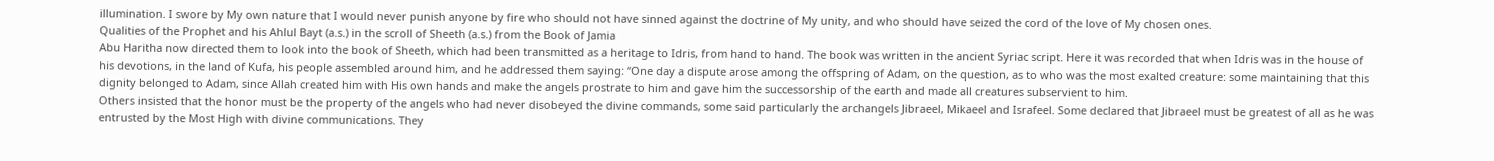illumination. I swore by My own nature that I would never punish anyone by fire who should not have sinned against the doctrine of My unity, and who should have seized the cord of the love of My chosen ones.
Qualities of the Prophet and his Ahlul Bayt (a.s.) in the scroll of Sheeth (a.s.) from the Book of Jamia
Abu Haritha now directed them to look into the book of Sheeth, which had been transmitted as a heritage to Idris, from hand to hand. The book was written in the ancient Syriac script. Here it was recorded that when Idris was in the house of his devotions, in the land of Kufa, his people assembled around him, and he addressed them saying: “One day a dispute arose among the offspring of Adam, on the question, as to who was the most exalted creature: some maintaining that this dignity belonged to Adam, since Allah created him with His own hands and make the angels prostrate to him and gave him the successorship of the earth and made all creatures subservient to him.
Others insisted that the honor must be the property of the angels who had never disobeyed the divine commands, some said particularly the archangels Jibraeel, Mikaeel and Israfeel. Some declared that Jibraeel must be greatest of all as he was entrusted by the Most High with divine communications. They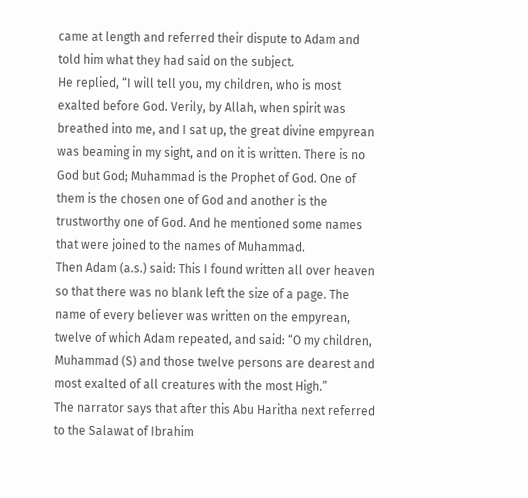came at length and referred their dispute to Adam and told him what they had said on the subject.
He replied, “I will tell you, my children, who is most exalted before God. Verily, by Allah, when spirit was breathed into me, and I sat up, the great divine empyrean was beaming in my sight, and on it is written. There is no God but God; Muhammad is the Prophet of God. One of them is the chosen one of God and another is the trustworthy one of God. And he mentioned some names that were joined to the names of Muhammad.
Then Adam (a.s.) said: This I found written all over heaven so that there was no blank left the size of a page. The name of every believer was written on the empyrean, twelve of which Adam repeated, and said: “O my children, Muhammad (S) and those twelve persons are dearest and most exalted of all creatures with the most High.”
The narrator says that after this Abu Haritha next referred to the Salawat of Ibrahim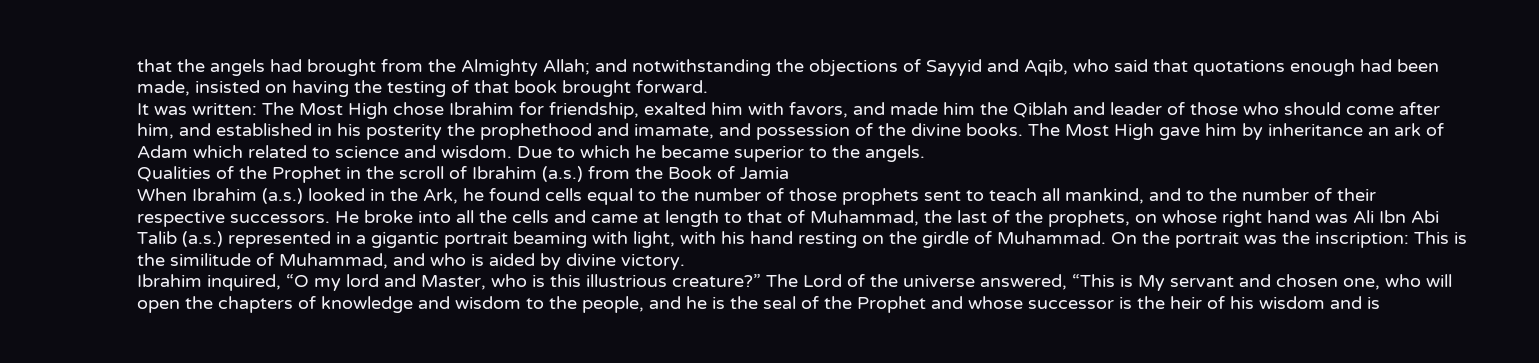that the angels had brought from the Almighty Allah; and notwithstanding the objections of Sayyid and Aqib, who said that quotations enough had been made, insisted on having the testing of that book brought forward.
It was written: The Most High chose Ibrahim for friendship, exalted him with favors, and made him the Qiblah and leader of those who should come after him, and established in his posterity the prophethood and imamate, and possession of the divine books. The Most High gave him by inheritance an ark of Adam which related to science and wisdom. Due to which he became superior to the angels.
Qualities of the Prophet in the scroll of Ibrahim (a.s.) from the Book of Jamia
When Ibrahim (a.s.) looked in the Ark, he found cells equal to the number of those prophets sent to teach all mankind, and to the number of their respective successors. He broke into all the cells and came at length to that of Muhammad, the last of the prophets, on whose right hand was Ali Ibn Abi Talib (a.s.) represented in a gigantic portrait beaming with light, with his hand resting on the girdle of Muhammad. On the portrait was the inscription: This is the similitude of Muhammad, and who is aided by divine victory.
Ibrahim inquired, “O my lord and Master, who is this illustrious creature?” The Lord of the universe answered, “This is My servant and chosen one, who will open the chapters of knowledge and wisdom to the people, and he is the seal of the Prophet and whose successor is the heir of his wisdom and is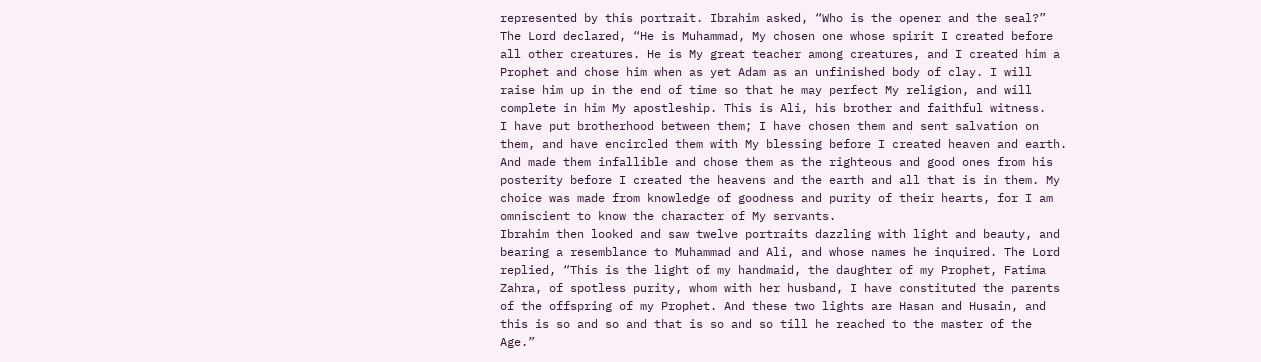represented by this portrait. Ibrahim asked, “Who is the opener and the seal?”
The Lord declared, “He is Muhammad, My chosen one whose spirit I created before all other creatures. He is My great teacher among creatures, and I created him a Prophet and chose him when as yet Adam as an unfinished body of clay. I will raise him up in the end of time so that he may perfect My religion, and will complete in him My apostleship. This is Ali, his brother and faithful witness.
I have put brotherhood between them; I have chosen them and sent salvation on them, and have encircled them with My blessing before I created heaven and earth. And made them infallible and chose them as the righteous and good ones from his posterity before I created the heavens and the earth and all that is in them. My choice was made from knowledge of goodness and purity of their hearts, for I am omniscient to know the character of My servants.
Ibrahim then looked and saw twelve portraits dazzling with light and beauty, and bearing a resemblance to Muhammad and Ali, and whose names he inquired. The Lord replied, “This is the light of my handmaid, the daughter of my Prophet, Fatima Zahra, of spotless purity, whom with her husband, I have constituted the parents of the offspring of my Prophet. And these two lights are Hasan and Husain, and this is so and so and that is so and so till he reached to the master of the Age.”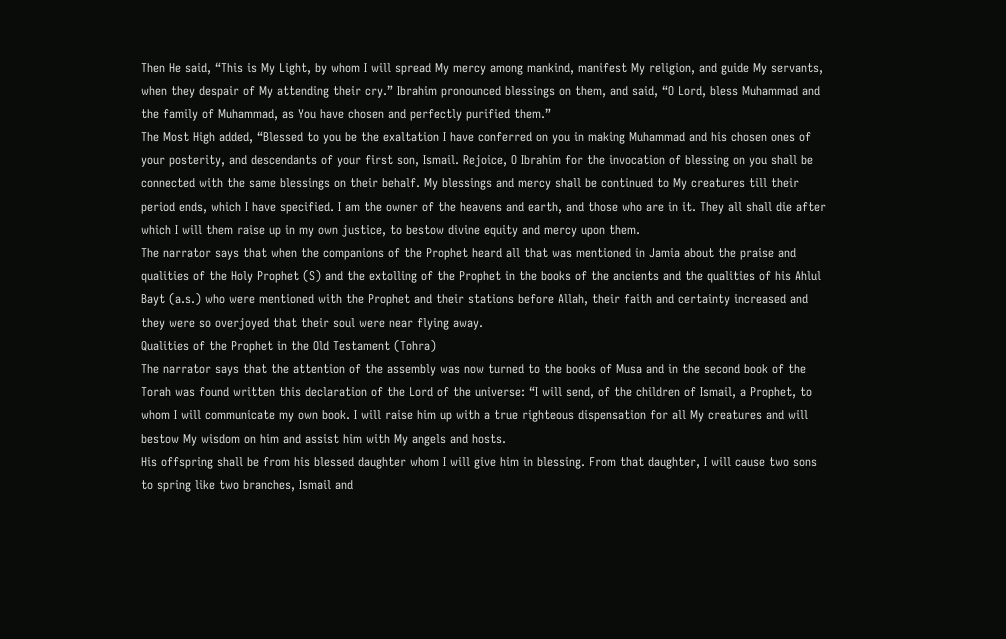Then He said, “This is My Light, by whom I will spread My mercy among mankind, manifest My religion, and guide My servants, when they despair of My attending their cry.” Ibrahim pronounced blessings on them, and said, “O Lord, bless Muhammad and the family of Muhammad, as You have chosen and perfectly purified them.”
The Most High added, “Blessed to you be the exaltation I have conferred on you in making Muhammad and his chosen ones of your posterity, and descendants of your first son, Ismail. Rejoice, O Ibrahim for the invocation of blessing on you shall be connected with the same blessings on their behalf. My blessings and mercy shall be continued to My creatures till their period ends, which I have specified. I am the owner of the heavens and earth, and those who are in it. They all shall die after which I will them raise up in my own justice, to bestow divine equity and mercy upon them.
The narrator says that when the companions of the Prophet heard all that was mentioned in Jamia about the praise and qualities of the Holy Prophet (S) and the extolling of the Prophet in the books of the ancients and the qualities of his Ahlul Bayt (a.s.) who were mentioned with the Prophet and their stations before Allah, their faith and certainty increased and they were so overjoyed that their soul were near flying away.
Qualities of the Prophet in the Old Testament (Tohra)
The narrator says that the attention of the assembly was now turned to the books of Musa and in the second book of the Torah was found written this declaration of the Lord of the universe: “I will send, of the children of Ismail, a Prophet, to whom I will communicate my own book. I will raise him up with a true righteous dispensation for all My creatures and will bestow My wisdom on him and assist him with My angels and hosts.
His offspring shall be from his blessed daughter whom I will give him in blessing. From that daughter, I will cause two sons to spring like two branches, Ismail and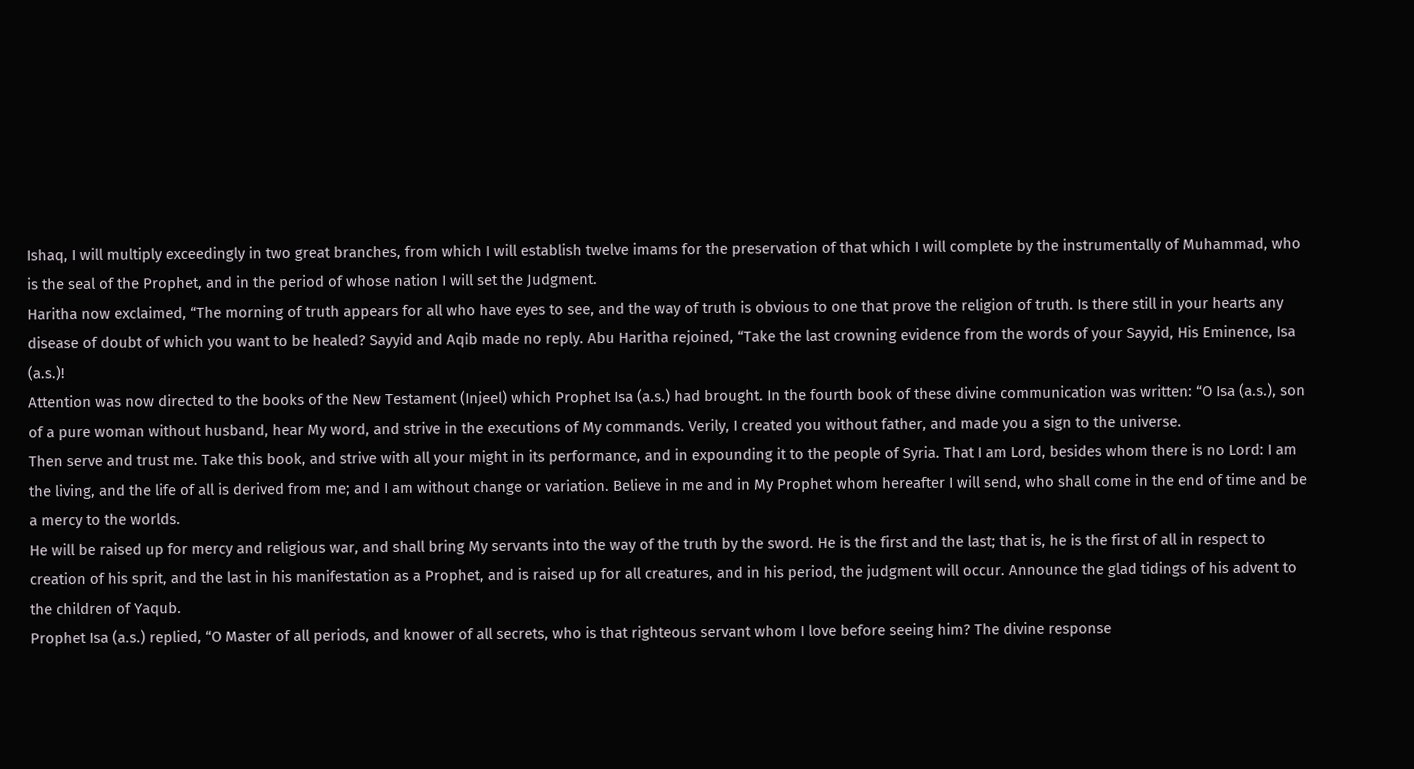Ishaq, I will multiply exceedingly in two great branches, from which I will establish twelve imams for the preservation of that which I will complete by the instrumentally of Muhammad, who is the seal of the Prophet, and in the period of whose nation I will set the Judgment.
Haritha now exclaimed, “The morning of truth appears for all who have eyes to see, and the way of truth is obvious to one that prove the religion of truth. Is there still in your hearts any disease of doubt of which you want to be healed? Sayyid and Aqib made no reply. Abu Haritha rejoined, “Take the last crowning evidence from the words of your Sayyid, His Eminence, Isa (a.s.)!
Attention was now directed to the books of the New Testament (Injeel) which Prophet Isa (a.s.) had brought. In the fourth book of these divine communication was written: “O Isa (a.s.), son of a pure woman without husband, hear My word, and strive in the executions of My commands. Verily, I created you without father, and made you a sign to the universe.
Then serve and trust me. Take this book, and strive with all your might in its performance, and in expounding it to the people of Syria. That I am Lord, besides whom there is no Lord: I am the living, and the life of all is derived from me; and I am without change or variation. Believe in me and in My Prophet whom hereafter I will send, who shall come in the end of time and be a mercy to the worlds.
He will be raised up for mercy and religious war, and shall bring My servants into the way of the truth by the sword. He is the first and the last; that is, he is the first of all in respect to creation of his sprit, and the last in his manifestation as a Prophet, and is raised up for all creatures, and in his period, the judgment will occur. Announce the glad tidings of his advent to the children of Yaqub.
Prophet Isa (a.s.) replied, “O Master of all periods, and knower of all secrets, who is that righteous servant whom I love before seeing him? The divine response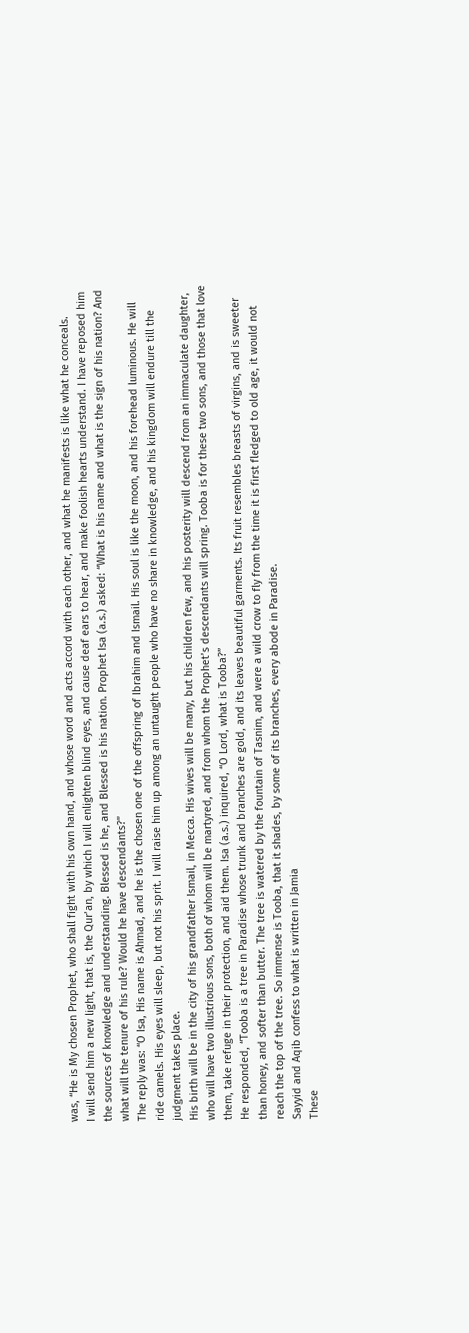was, “He is My chosen Prophet, who shall fight with his own hand, and whose word and acts accord with each other, and what he manifests is like what he conceals.
I will send him a new light, that is, the Qur’an, by which I will enlighten blind eyes, and cause deaf ears to hear, and make foolish hearts understand. I have reposed him the sources of knowledge and understanding. Blessed is he, and Blessed is his nation. Prophet Isa (a.s.) asked: “What is his name and what is the sign of his nation? And what will the tenure of his rule? Would he have descendants?”
The reply was: “O Isa, His name is Ahmad, and he is the chosen one of the offspring of Ibrahim and Ismail. His soul is like the moon, and his forehead luminous. He will ride camels. His eyes will sleep, but not his sprit. I will raise him up among an untaught people who have no share in knowledge, and his kingdom will endure till the judgment takes place.
His birth will be in the city of his grandfather Ismail, in Mecca. His wives will be many, but his children few, and his posterity will descend from an immaculate daughter, who will have two illustrious sons, both of whom will be martyred, and from whom the Prophet’s descendants will spring. Tooba is for these two sons, and those that love them, take refuge in their protection, and aid them. Isa (a.s.) inquired, “O Lord, what is Tooba?”
He responded, “Tooba is a tree in Paradise whose trunk and branches are gold, and its leaves beautiful garments. Its fruit resembles breasts of virgins, and is sweeter than honey, and softer than butter. The tree is watered by the fountain of Tasnim, and were a wild crow to fly from the time it is first fledged to old age, it would not reach the top of the tree. So immense is Tooba, that it shades, by some of its branches, every abode in Paradise.
Sayyid and Aqib confess to what is written in Jamia
These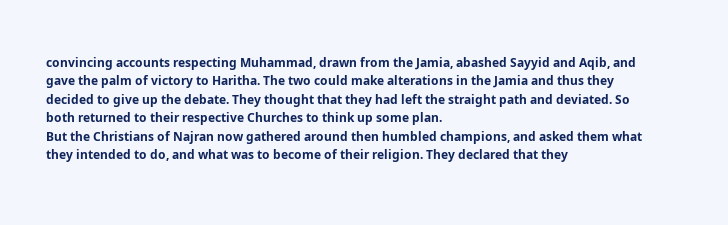convincing accounts respecting Muhammad, drawn from the Jamia, abashed Sayyid and Aqib, and gave the palm of victory to Haritha. The two could make alterations in the Jamia and thus they decided to give up the debate. They thought that they had left the straight path and deviated. So both returned to their respective Churches to think up some plan.
But the Christians of Najran now gathered around then humbled champions, and asked them what they intended to do, and what was to become of their religion. They declared that they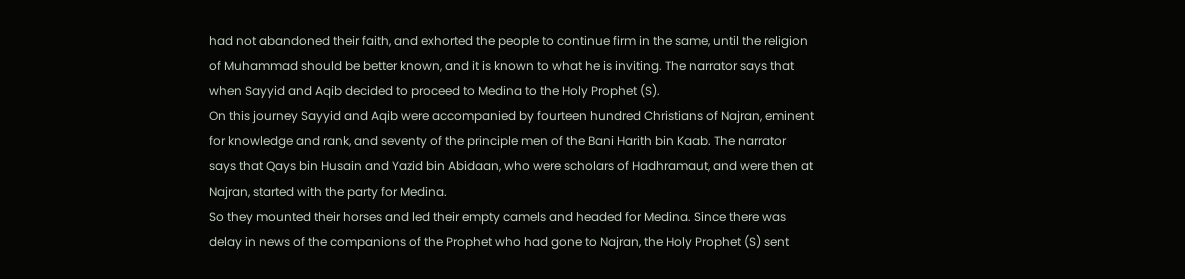had not abandoned their faith, and exhorted the people to continue firm in the same, until the religion of Muhammad should be better known, and it is known to what he is inviting. The narrator says that when Sayyid and Aqib decided to proceed to Medina to the Holy Prophet (S).
On this journey Sayyid and Aqib were accompanied by fourteen hundred Christians of Najran, eminent for knowledge and rank, and seventy of the principle men of the Bani Harith bin Kaab. The narrator says that Qays bin Husain and Yazid bin Abidaan, who were scholars of Hadhramaut, and were then at Najran, started with the party for Medina.
So they mounted their horses and led their empty camels and headed for Medina. Since there was delay in news of the companions of the Prophet who had gone to Najran, the Holy Prophet (S) sent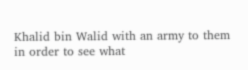Khalid bin Walid with an army to them in order to see what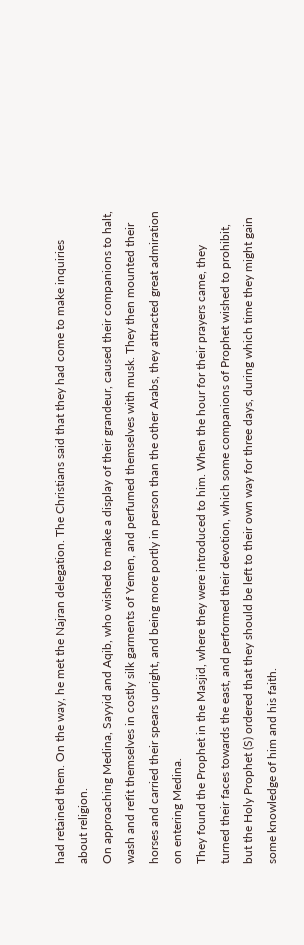had retained them. On the way, he met the Najran delegation. The Christians said that they had come to make inquiries about religion.
On approaching Medina, Sayyid and Aqib, who wished to make a display of their grandeur, caused their companions to halt, wash and refit themselves in costly silk garments of Yemen, and perfumed themselves with musk. They then mounted their horses and carried their spears upright, and being more portly in person than the other Arabs, they attracted great admiration on entering Medina.
They found the Prophet in the Masjid, where they were introduced to him. When the hour for their prayers came, they turned their faces towards the east, and performed their devotion, which some companions of Prophet wished to prohibit, but the Holy Prophet (S) ordered that they should be left to their own way for three days, during which time they might gain some knowledge of him and his faith.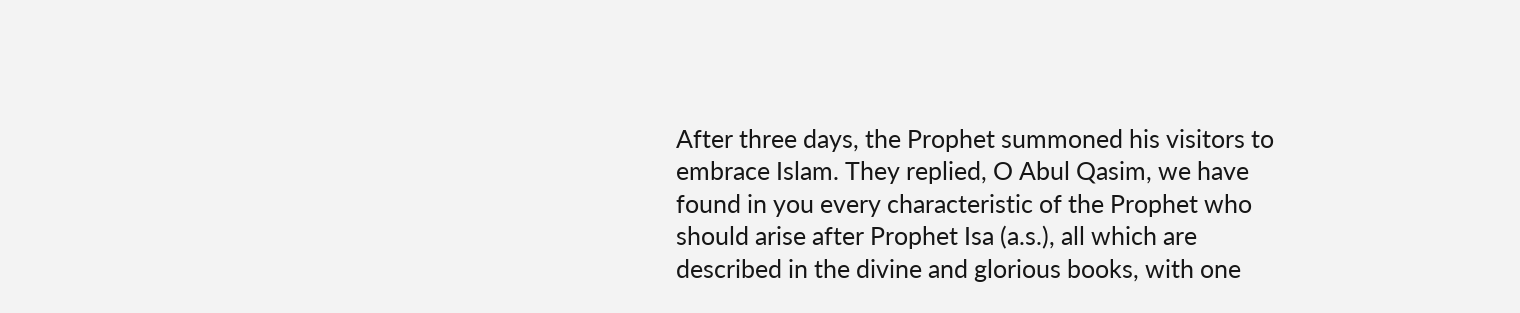After three days, the Prophet summoned his visitors to embrace Islam. They replied, O Abul Qasim, we have found in you every characteristic of the Prophet who should arise after Prophet Isa (a.s.), all which are described in the divine and glorious books, with one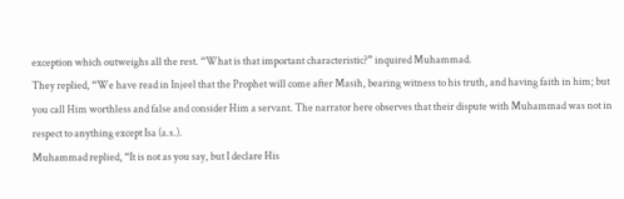exception which outweighs all the rest. “What is that important characteristic?” inquired Muhammad.
They replied, “We have read in Injeel that the Prophet will come after Masih, bearing witness to his truth, and having faith in him; but you call Him worthless and false and consider Him a servant. The narrator here observes that their dispute with Muhammad was not in respect to anything except Isa (a.s.).
Muhammad replied, “It is not as you say, but I declare His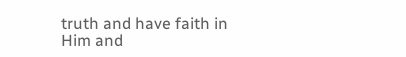truth and have faith in Him and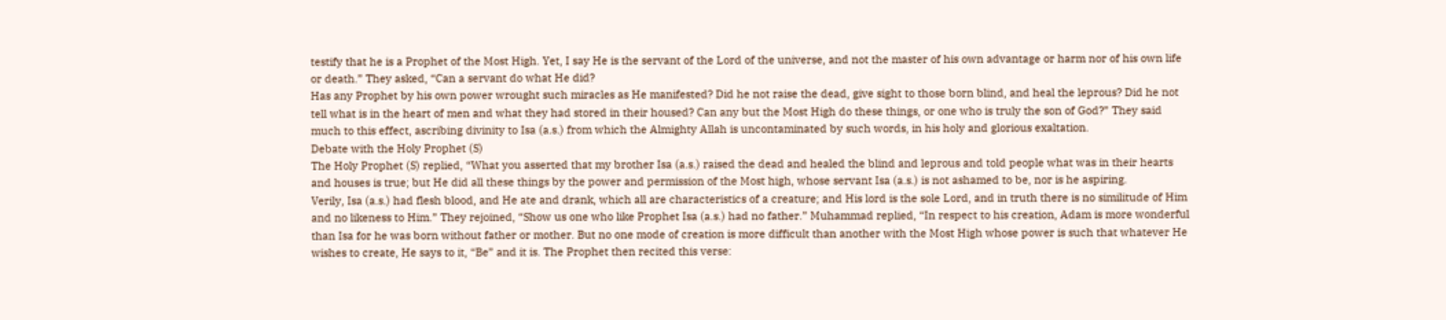testify that he is a Prophet of the Most High. Yet, I say He is the servant of the Lord of the universe, and not the master of his own advantage or harm nor of his own life or death.” They asked, “Can a servant do what He did?
Has any Prophet by his own power wrought such miracles as He manifested? Did he not raise the dead, give sight to those born blind, and heal the leprous? Did he not tell what is in the heart of men and what they had stored in their housed? Can any but the Most High do these things, or one who is truly the son of God?” They said much to this effect, ascribing divinity to Isa (a.s.) from which the Almighty Allah is uncontaminated by such words, in his holy and glorious exaltation.
Debate with the Holy Prophet (S)
The Holy Prophet (S) replied, “What you asserted that my brother Isa (a.s.) raised the dead and healed the blind and leprous and told people what was in their hearts and houses is true; but He did all these things by the power and permission of the Most high, whose servant Isa (a.s.) is not ashamed to be, nor is he aspiring.
Verily, Isa (a.s.) had flesh blood, and He ate and drank, which all are characteristics of a creature; and His lord is the sole Lord, and in truth there is no similitude of Him and no likeness to Him.” They rejoined, “Show us one who like Prophet Isa (a.s.) had no father.” Muhammad replied, “In respect to his creation, Adam is more wonderful than Isa for he was born without father or mother. But no one mode of creation is more difficult than another with the Most High whose power is such that whatever He wishes to create, He says to it, “Be” and it is. The Prophet then recited this verse: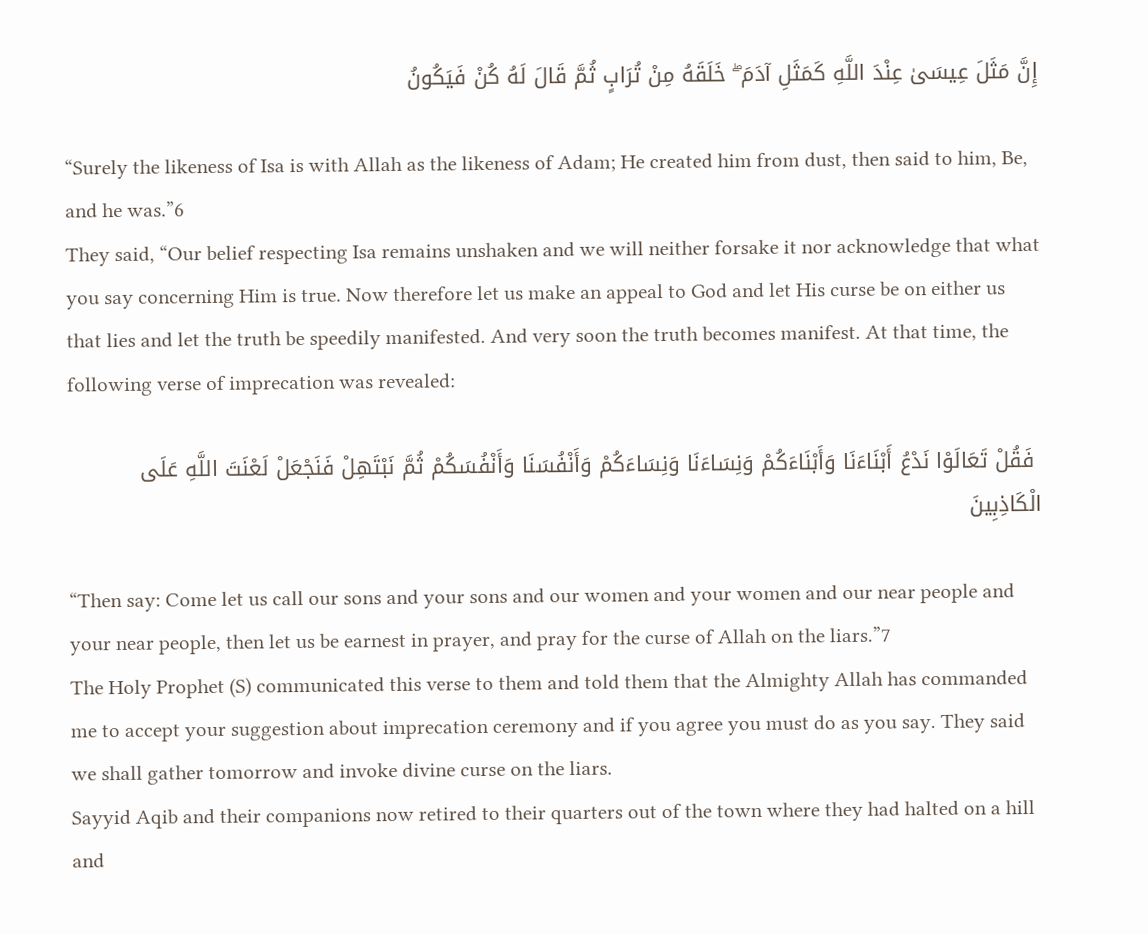إِنَّ مَثَلَ عِيسَىٰ عِنْدَ اللَّهِ كَمَثَلِ آدَمَ ۖ خَلَقَهُ مِنْ تُرَابٍ ثُمَّ قَالَ لَهُ كُنْ فَيَكُونُ

“Surely the likeness of Isa is with Allah as the likeness of Adam; He created him from dust, then said to him, Be, and he was.”6
They said, “Our belief respecting Isa remains unshaken and we will neither forsake it nor acknowledge that what you say concerning Him is true. Now therefore let us make an appeal to God and let His curse be on either us that lies and let the truth be speedily manifested. And very soon the truth becomes manifest. At that time, the following verse of imprecation was revealed:

 فَقُلْ تَعَالَوْا نَدْعُ أَبْنَاءَنَا وَأَبْنَاءَكُمْ وَنِسَاءَنَا وَنِسَاءَكُمْ وَأَنْفُسَنَا وَأَنْفُسَكُمْ ثُمَّ نَبْتَهِلْ فَنَجْعَلْ لَعْنَتَ اللَّهِ عَلَى الْكَاذِبِينَ

“Then say: Come let us call our sons and your sons and our women and your women and our near people and your near people, then let us be earnest in prayer, and pray for the curse of Allah on the liars.”7
The Holy Prophet (S) communicated this verse to them and told them that the Almighty Allah has commanded me to accept your suggestion about imprecation ceremony and if you agree you must do as you say. They said we shall gather tomorrow and invoke divine curse on the liars.
Sayyid Aqib and their companions now retired to their quarters out of the town where they had halted on a hill and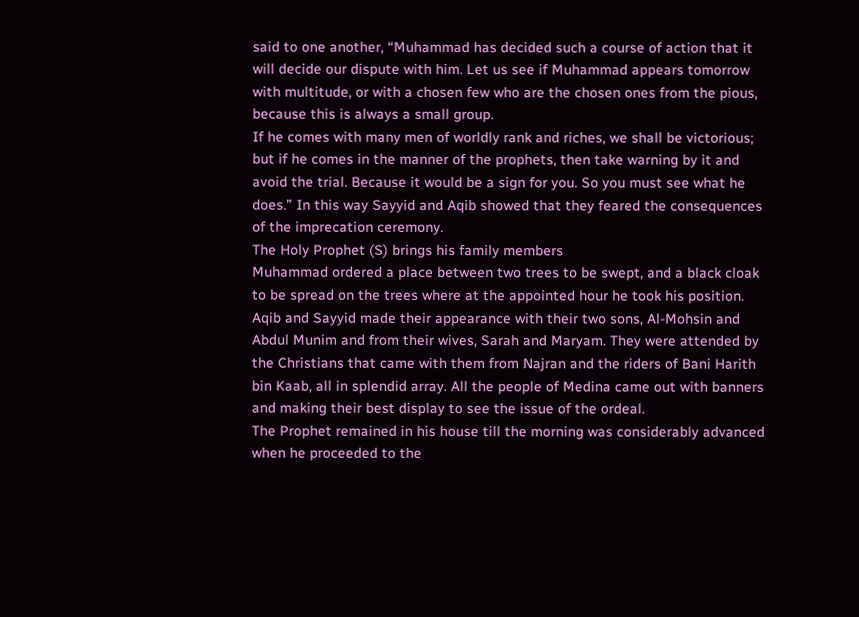said to one another, “Muhammad has decided such a course of action that it will decide our dispute with him. Let us see if Muhammad appears tomorrow with multitude, or with a chosen few who are the chosen ones from the pious, because this is always a small group.
If he comes with many men of worldly rank and riches, we shall be victorious; but if he comes in the manner of the prophets, then take warning by it and avoid the trial. Because it would be a sign for you. So you must see what he does.” In this way Sayyid and Aqib showed that they feared the consequences of the imprecation ceremony.
The Holy Prophet (S) brings his family members
Muhammad ordered a place between two trees to be swept, and a black cloak to be spread on the trees where at the appointed hour he took his position. Aqib and Sayyid made their appearance with their two sons, Al-Mohsin and Abdul Munim and from their wives, Sarah and Maryam. They were attended by the Christians that came with them from Najran and the riders of Bani Harith bin Kaab, all in splendid array. All the people of Medina came out with banners and making their best display to see the issue of the ordeal.
The Prophet remained in his house till the morning was considerably advanced when he proceeded to the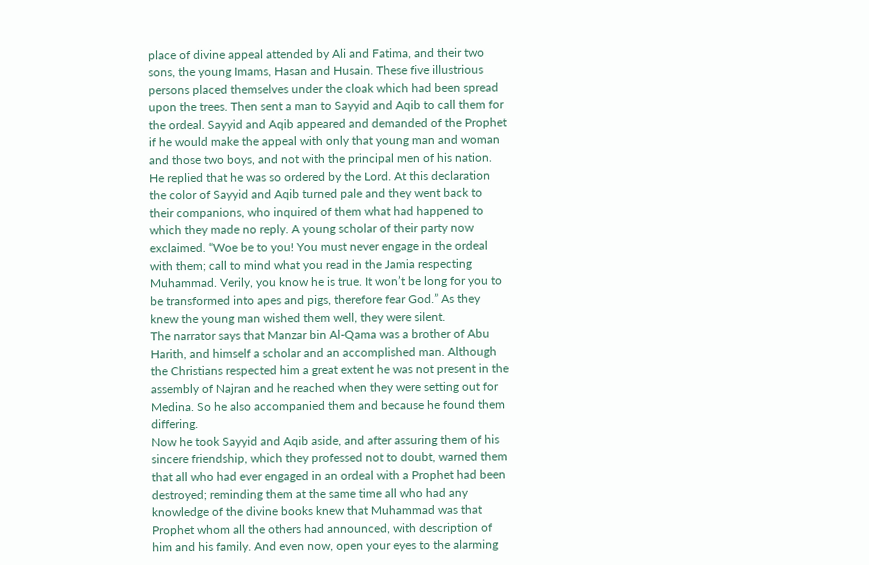place of divine appeal attended by Ali and Fatima, and their two sons, the young Imams, Hasan and Husain. These five illustrious persons placed themselves under the cloak which had been spread upon the trees. Then sent a man to Sayyid and Aqib to call them for the ordeal. Sayyid and Aqib appeared and demanded of the Prophet if he would make the appeal with only that young man and woman and those two boys, and not with the principal men of his nation.
He replied that he was so ordered by the Lord. At this declaration the color of Sayyid and Aqib turned pale and they went back to their companions, who inquired of them what had happened to which they made no reply. A young scholar of their party now exclaimed. “Woe be to you! You must never engage in the ordeal with them; call to mind what you read in the Jamia respecting Muhammad. Verily, you know he is true. It won’t be long for you to be transformed into apes and pigs, therefore fear God.” As they knew the young man wished them well, they were silent.
The narrator says that Manzar bin Al-Qama was a brother of Abu Harith, and himself a scholar and an accomplished man. Although the Christians respected him a great extent he was not present in the assembly of Najran and he reached when they were setting out for Medina. So he also accompanied them and because he found them differing.
Now he took Sayyid and Aqib aside, and after assuring them of his sincere friendship, which they professed not to doubt, warned them that all who had ever engaged in an ordeal with a Prophet had been destroyed; reminding them at the same time all who had any knowledge of the divine books knew that Muhammad was that Prophet whom all the others had announced, with description of him and his family. And even now, open your eyes to the alarming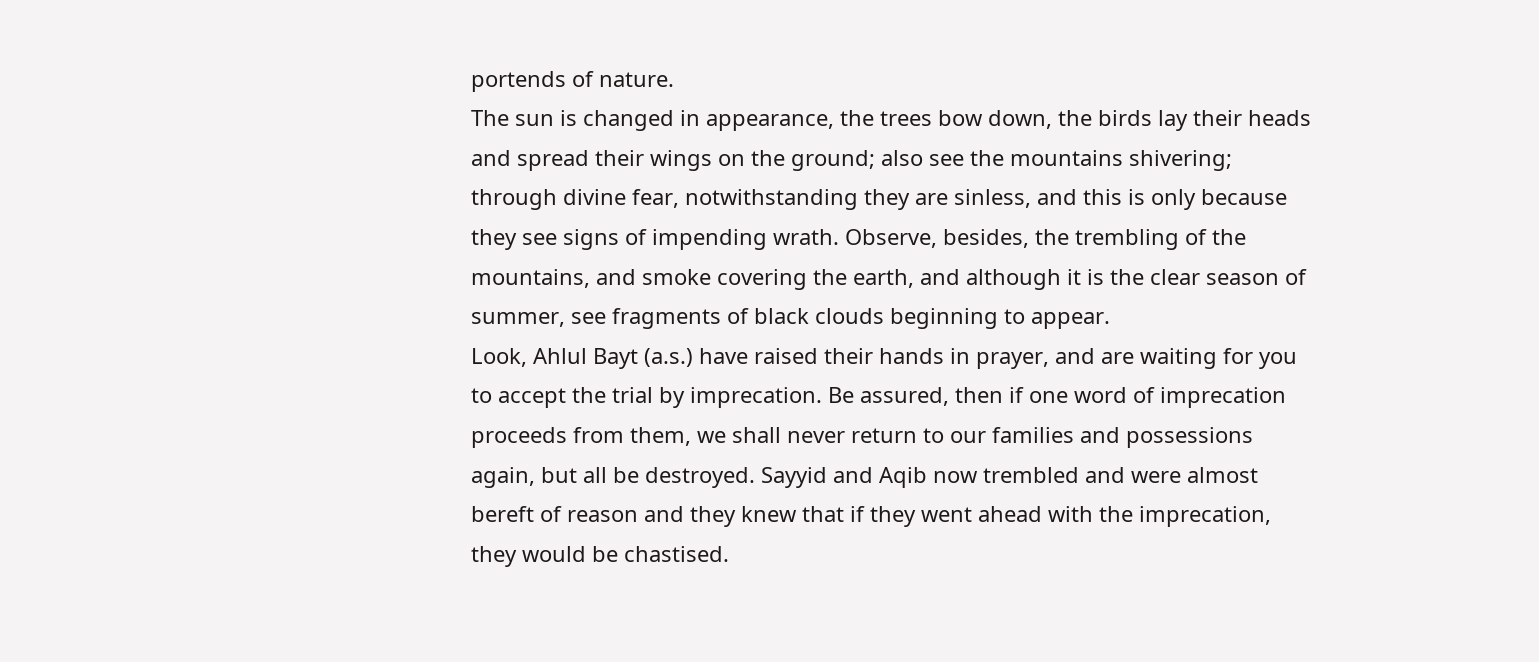portends of nature.
The sun is changed in appearance, the trees bow down, the birds lay their heads and spread their wings on the ground; also see the mountains shivering; through divine fear, notwithstanding they are sinless, and this is only because they see signs of impending wrath. Observe, besides, the trembling of the mountains, and smoke covering the earth, and although it is the clear season of summer, see fragments of black clouds beginning to appear.
Look, Ahlul Bayt (a.s.) have raised their hands in prayer, and are waiting for you to accept the trial by imprecation. Be assured, then if one word of imprecation proceeds from them, we shall never return to our families and possessions again, but all be destroyed. Sayyid and Aqib now trembled and were almost bereft of reason and they knew that if they went ahead with the imprecation, they would be chastised.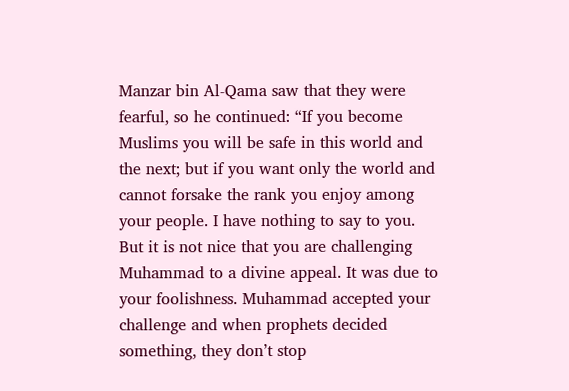Manzar bin Al-Qama saw that they were fearful, so he continued: “If you become Muslims you will be safe in this world and the next; but if you want only the world and cannot forsake the rank you enjoy among your people. I have nothing to say to you. But it is not nice that you are challenging Muhammad to a divine appeal. It was due to your foolishness. Muhammad accepted your challenge and when prophets decided something, they don’t stop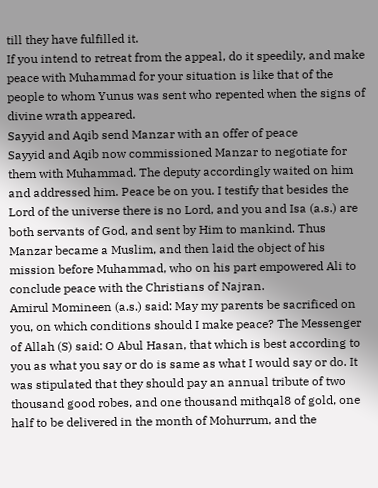till they have fulfilled it.
If you intend to retreat from the appeal, do it speedily, and make peace with Muhammad for your situation is like that of the people to whom Yunus was sent who repented when the signs of divine wrath appeared.
Sayyid and Aqib send Manzar with an offer of peace
Sayyid and Aqib now commissioned Manzar to negotiate for them with Muhammad. The deputy accordingly waited on him and addressed him. Peace be on you. I testify that besides the Lord of the universe there is no Lord, and you and Isa (a.s.) are both servants of God, and sent by Him to mankind. Thus Manzar became a Muslim, and then laid the object of his mission before Muhammad, who on his part empowered Ali to conclude peace with the Christians of Najran.
Amirul Momineen (a.s.) said: May my parents be sacrificed on you, on which conditions should I make peace? The Messenger of Allah (S) said: O Abul Hasan, that which is best according to you as what you say or do is same as what I would say or do. It was stipulated that they should pay an annual tribute of two thousand good robes, and one thousand mithqal8 of gold, one half to be delivered in the month of Mohurrum, and the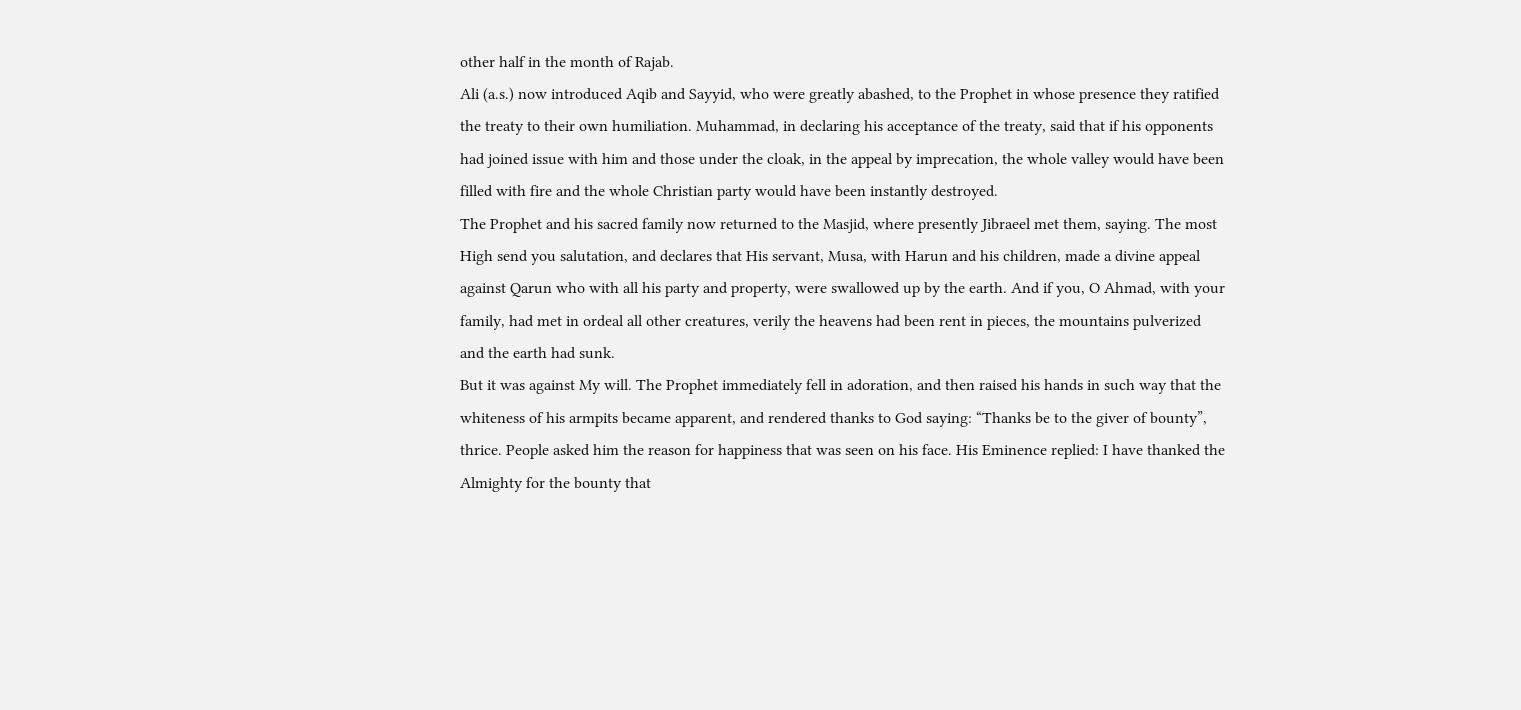other half in the month of Rajab.
Ali (a.s.) now introduced Aqib and Sayyid, who were greatly abashed, to the Prophet in whose presence they ratified the treaty to their own humiliation. Muhammad, in declaring his acceptance of the treaty, said that if his opponents had joined issue with him and those under the cloak, in the appeal by imprecation, the whole valley would have been filled with fire and the whole Christian party would have been instantly destroyed.
The Prophet and his sacred family now returned to the Masjid, where presently Jibraeel met them, saying. The most High send you salutation, and declares that His servant, Musa, with Harun and his children, made a divine appeal against Qarun who with all his party and property, were swallowed up by the earth. And if you, O Ahmad, with your family, had met in ordeal all other creatures, verily the heavens had been rent in pieces, the mountains pulverized and the earth had sunk.
But it was against My will. The Prophet immediately fell in adoration, and then raised his hands in such way that the whiteness of his armpits became apparent, and rendered thanks to God saying: “Thanks be to the giver of bounty”, thrice. People asked him the reason for happiness that was seen on his face. His Eminence replied: I have thanked the Almighty for the bounty that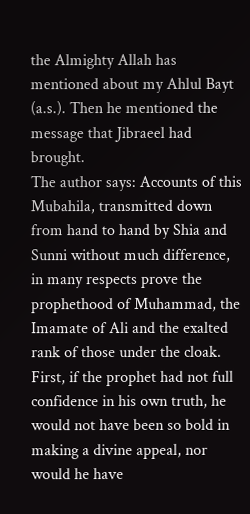the Almighty Allah has mentioned about my Ahlul Bayt (a.s.). Then he mentioned the message that Jibraeel had brought.
The author says: Accounts of this Mubahila, transmitted down from hand to hand by Shia and Sunni without much difference, in many respects prove the prophethood of Muhammad, the Imamate of Ali and the exalted rank of those under the cloak. First, if the prophet had not full confidence in his own truth, he would not have been so bold in making a divine appeal, nor would he have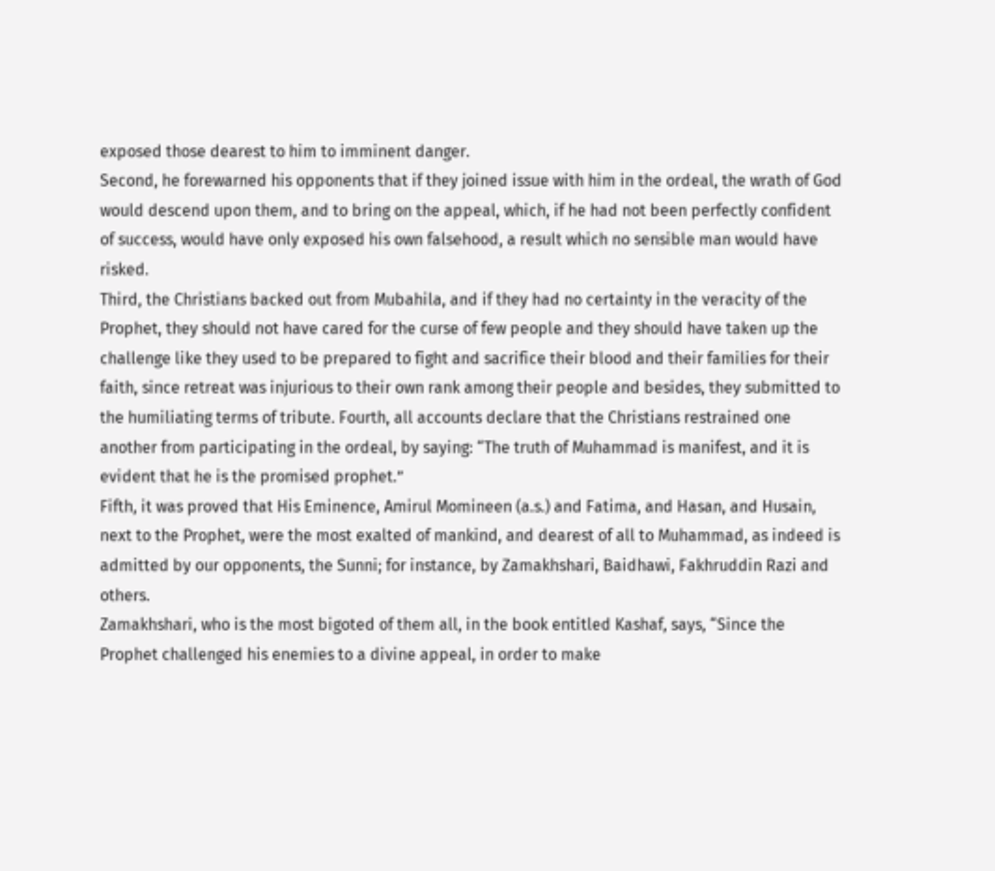exposed those dearest to him to imminent danger.
Second, he forewarned his opponents that if they joined issue with him in the ordeal, the wrath of God would descend upon them, and to bring on the appeal, which, if he had not been perfectly confident of success, would have only exposed his own falsehood, a result which no sensible man would have risked.
Third, the Christians backed out from Mubahila, and if they had no certainty in the veracity of the Prophet, they should not have cared for the curse of few people and they should have taken up the challenge like they used to be prepared to fight and sacrifice their blood and their families for their faith, since retreat was injurious to their own rank among their people and besides, they submitted to the humiliating terms of tribute. Fourth, all accounts declare that the Christians restrained one another from participating in the ordeal, by saying: “The truth of Muhammad is manifest, and it is evident that he is the promised prophet.”
Fifth, it was proved that His Eminence, Amirul Momineen (a.s.) and Fatima, and Hasan, and Husain, next to the Prophet, were the most exalted of mankind, and dearest of all to Muhammad, as indeed is admitted by our opponents, the Sunni; for instance, by Zamakhshari, Baidhawi, Fakhruddin Razi and others.
Zamakhshari, who is the most bigoted of them all, in the book entitled Kashaf, says, “Since the Prophet challenged his enemies to a divine appeal, in order to make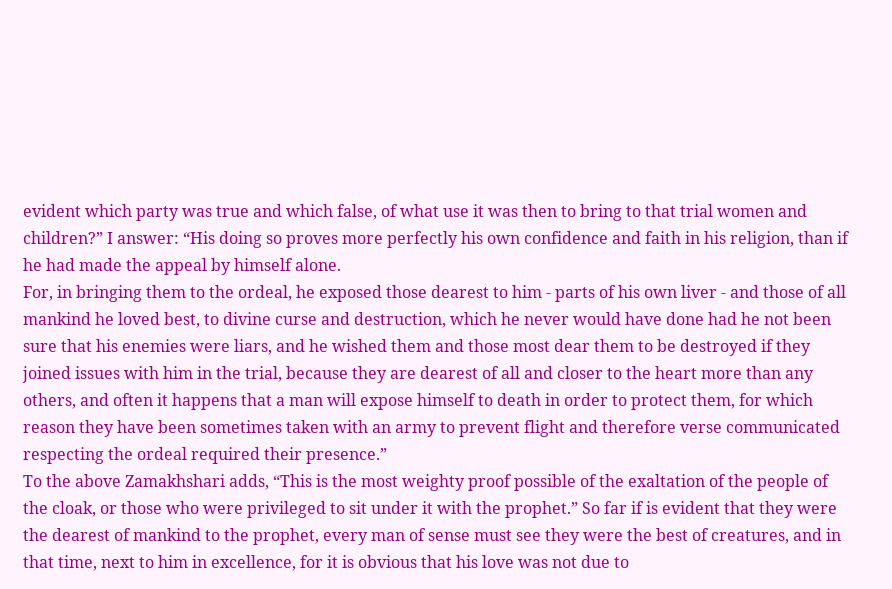evident which party was true and which false, of what use it was then to bring to that trial women and children?” I answer: “His doing so proves more perfectly his own confidence and faith in his religion, than if he had made the appeal by himself alone.
For, in bringing them to the ordeal, he exposed those dearest to him - parts of his own liver - and those of all mankind he loved best, to divine curse and destruction, which he never would have done had he not been sure that his enemies were liars, and he wished them and those most dear them to be destroyed if they joined issues with him in the trial, because they are dearest of all and closer to the heart more than any others, and often it happens that a man will expose himself to death in order to protect them, for which reason they have been sometimes taken with an army to prevent flight and therefore verse communicated respecting the ordeal required their presence.”
To the above Zamakhshari adds, “This is the most weighty proof possible of the exaltation of the people of the cloak, or those who were privileged to sit under it with the prophet.” So far if is evident that they were the dearest of mankind to the prophet, every man of sense must see they were the best of creatures, and in that time, next to him in excellence, for it is obvious that his love was not due to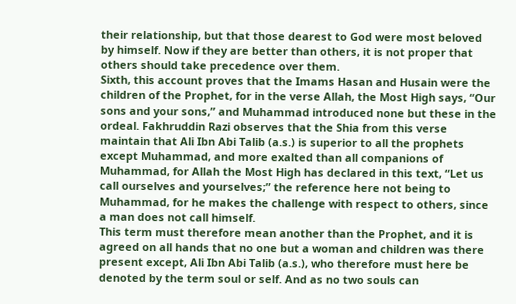their relationship, but that those dearest to God were most beloved by himself. Now if they are better than others, it is not proper that others should take precedence over them.
Sixth, this account proves that the Imams Hasan and Husain were the children of the Prophet, for in the verse Allah, the Most High says, “Our sons and your sons,” and Muhammad introduced none but these in the ordeal. Fakhruddin Razi observes that the Shia from this verse maintain that Ali Ibn Abi Talib (a.s.) is superior to all the prophets except Muhammad, and more exalted than all companions of Muhammad, for Allah the Most High has declared in this text, “Let us call ourselves and yourselves;” the reference here not being to Muhammad, for he makes the challenge with respect to others, since a man does not call himself.
This term must therefore mean another than the Prophet, and it is agreed on all hands that no one but a woman and children was there present except, Ali Ibn Abi Talib (a.s.), who therefore must here be denoted by the term soul or self. And as no two souls can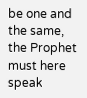be one and the same, the Prophet must here speak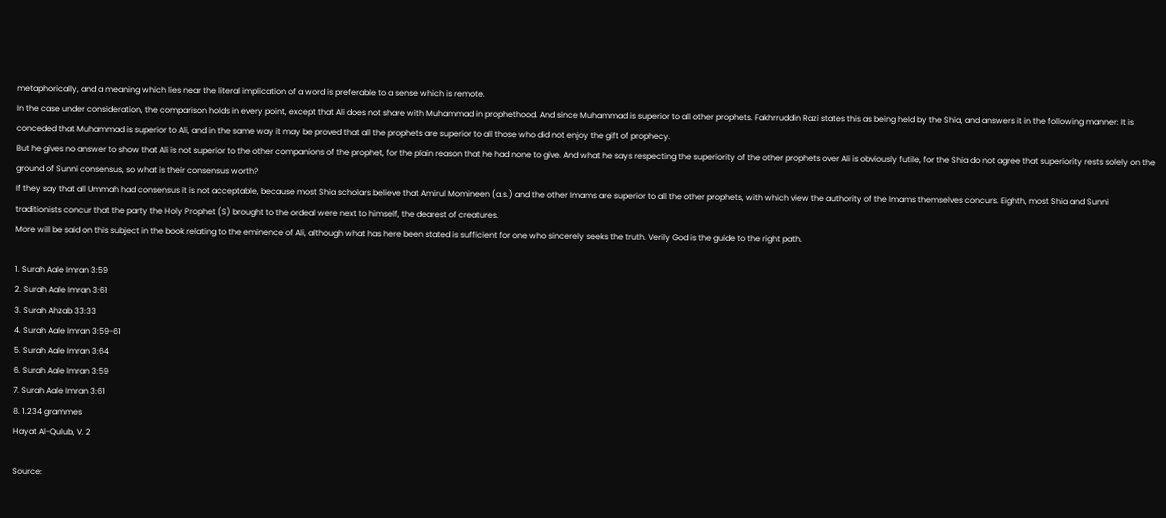metaphorically, and a meaning which lies near the literal implication of a word is preferable to a sense which is remote.
In the case under consideration, the comparison holds in every point, except that Ali does not share with Muhammad in prophethood. And since Muhammad is superior to all other prophets. Fakhrruddin Razi states this as being held by the Shia, and answers it in the following manner: It is conceded that Muhammad is superior to Ali, and in the same way it may be proved that all the prophets are superior to all those who did not enjoy the gift of prophecy.
But he gives no answer to show that Ali is not superior to the other companions of the prophet, for the plain reason that he had none to give. And what he says respecting the superiority of the other prophets over Ali is obviously futile, for the Shia do not agree that superiority rests solely on the ground of Sunni consensus, so what is their consensus worth?
If they say that all Ummah had consensus it is not acceptable, because most Shia scholars believe that Amirul Momineen (a.s.) and the other Imams are superior to all the other prophets, with which view the authority of the Imams themselves concurs. Eighth, most Shia and Sunni traditionists concur that the party the Holy Prophet (S) brought to the ordeal were next to himself, the dearest of creatures.
More will be said on this subject in the book relating to the eminence of Ali, although what has here been stated is sufficient for one who sincerely seeks the truth. Verily God is the guide to the right path.

1. Surah Aale Imran 3:59
2. Surah Aale Imran 3:61
3. Surah Ahzab 33:33
4. Surah Aale Imran 3:59-61
5. Surah Aale Imran 3:64
6. Surah Aale Imran 3:59
7. Surah Aale Imran 3:61
8. 1.234 grammes
Hayat Al-Qulub, V. 2

Source: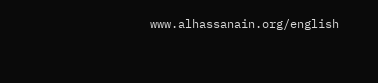www.alhassanain.org/english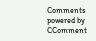Comments powered by CComment